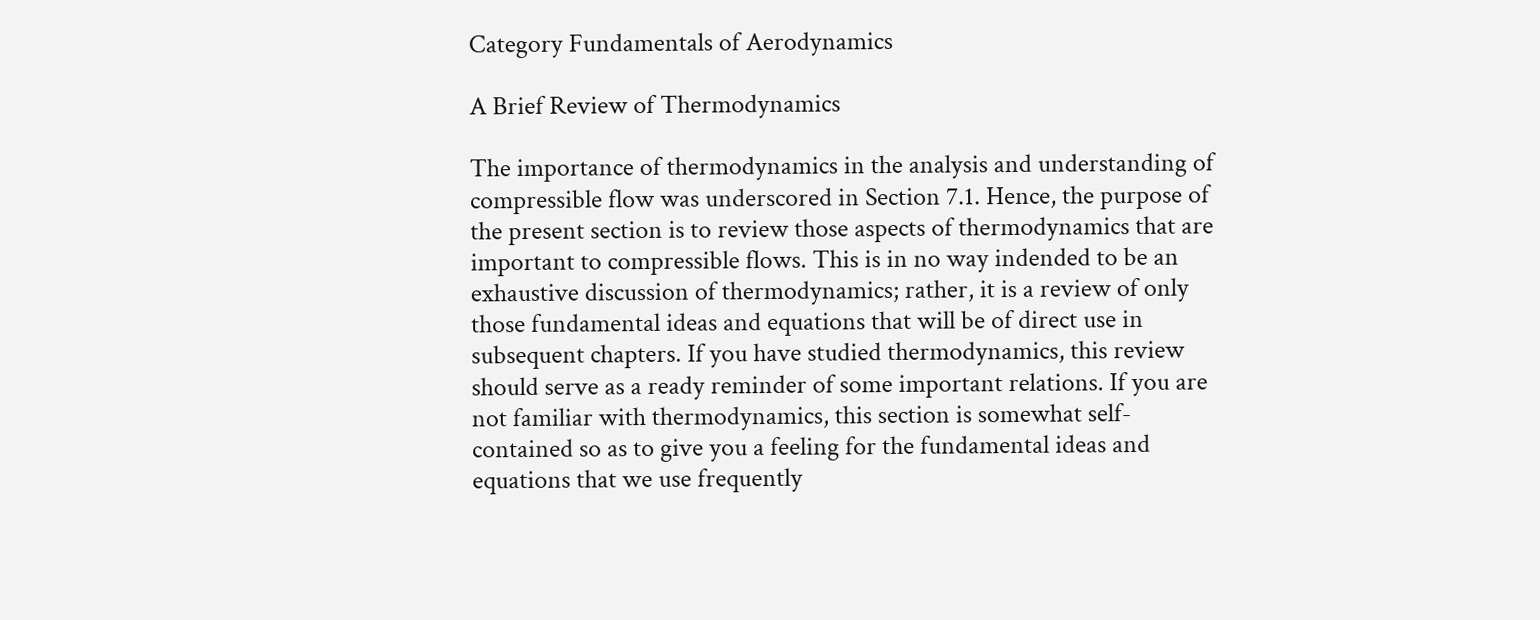Category Fundamentals of Aerodynamics

A Brief Review of Thermodynamics

The importance of thermodynamics in the analysis and understanding of compressible flow was underscored in Section 7.1. Hence, the purpose of the present section is to review those aspects of thermodynamics that are important to compressible flows. This is in no way indended to be an exhaustive discussion of thermodynamics; rather, it is a review of only those fundamental ideas and equations that will be of direct use in subsequent chapters. If you have studied thermodynamics, this review should serve as a ready reminder of some important relations. If you are not familiar with thermodynamics, this section is somewhat self-contained so as to give you a feeling for the fundamental ideas and equations that we use frequently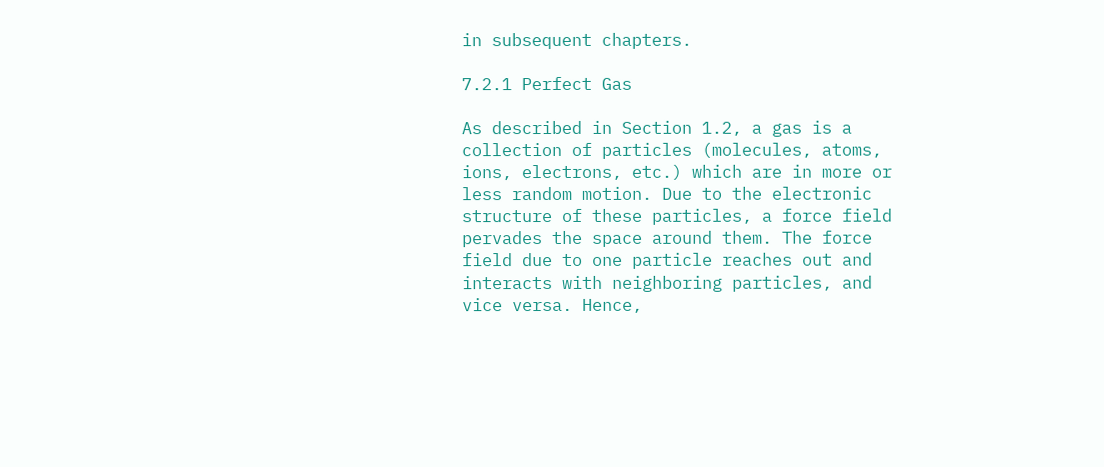in subsequent chapters.

7.2.1 Perfect Gas

As described in Section 1.2, a gas is a collection of particles (molecules, atoms, ions, electrons, etc.) which are in more or less random motion. Due to the electronic structure of these particles, a force field pervades the space around them. The force field due to one particle reaches out and interacts with neighboring particles, and vice versa. Hence,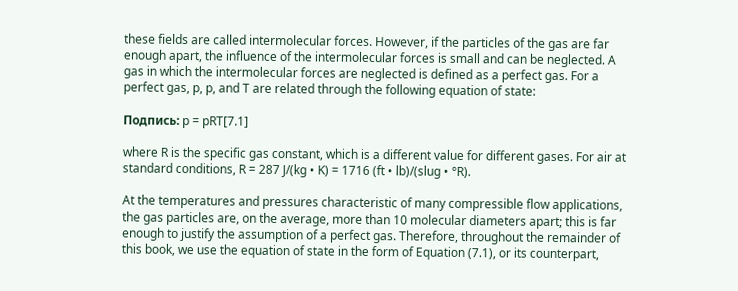these fields are called intermolecular forces. However, if the particles of the gas are far enough apart, the influence of the intermolecular forces is small and can be neglected. A gas in which the intermolecular forces are neglected is defined as a perfect gas. For a perfect gas, p, p, and T are related through the following equation of state:

Подпись: p = pRT[7.1]

where R is the specific gas constant, which is a different value for different gases. For air at standard conditions, R = 287 J/(kg • K) = 1716 (ft • lb)/(slug • °R).

At the temperatures and pressures characteristic of many compressible flow applications, the gas particles are, on the average, more than 10 molecular diameters apart; this is far enough to justify the assumption of a perfect gas. Therefore, throughout the remainder of this book, we use the equation of state in the form of Equation (7.1), or its counterpart,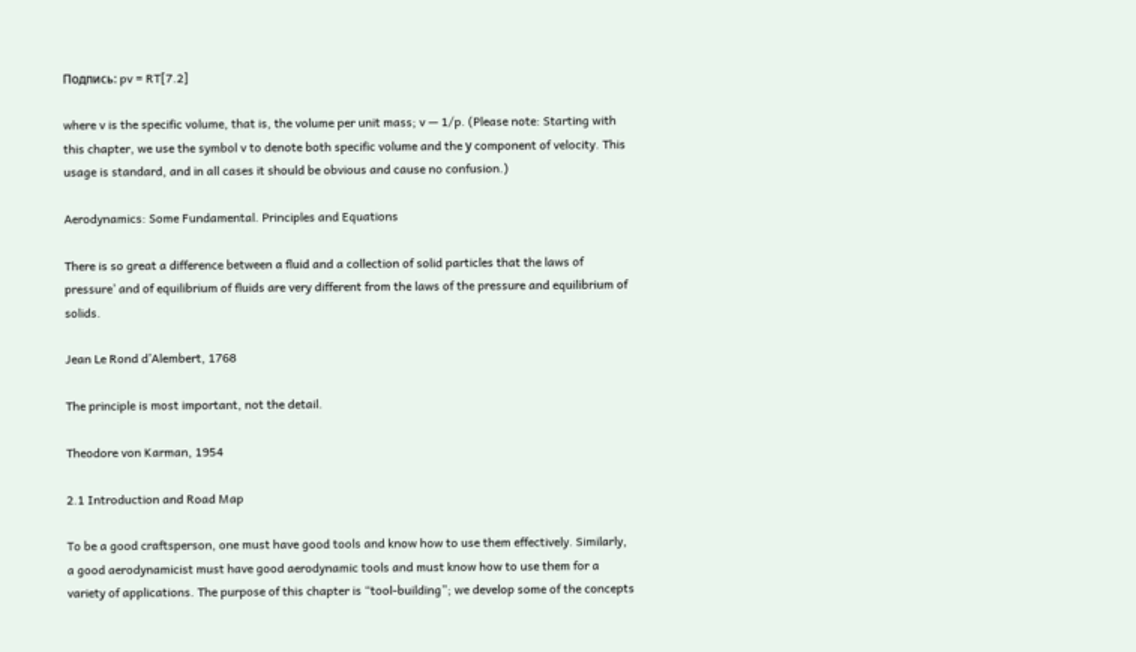Подпись: pv = RT[7.2]

where v is the specific volume, that is, the volume per unit mass; v — 1/p. (Please note: Starting with this chapter, we use the symbol v to denote both specific volume and the у component of velocity. This usage is standard, and in all cases it should be obvious and cause no confusion.)

Aerodynamics: Some Fundamental. Principles and Equations

There is so great a difference between a fluid and a collection of solid particles that the laws of pressure’ and of equilibrium of fluids are very different from the laws of the pressure and equilibrium of solids.

Jean Le Rond d’Alembert, 1768

The principle is most important, not the detail.

Theodore von Karman, 1954

2.1 Introduction and Road Map

To be a good craftsperson, one must have good tools and know how to use them effectively. Similarly, a good aerodynamicist must have good aerodynamic tools and must know how to use them for a variety of applications. The purpose of this chapter is “tool-building”; we develop some of the concepts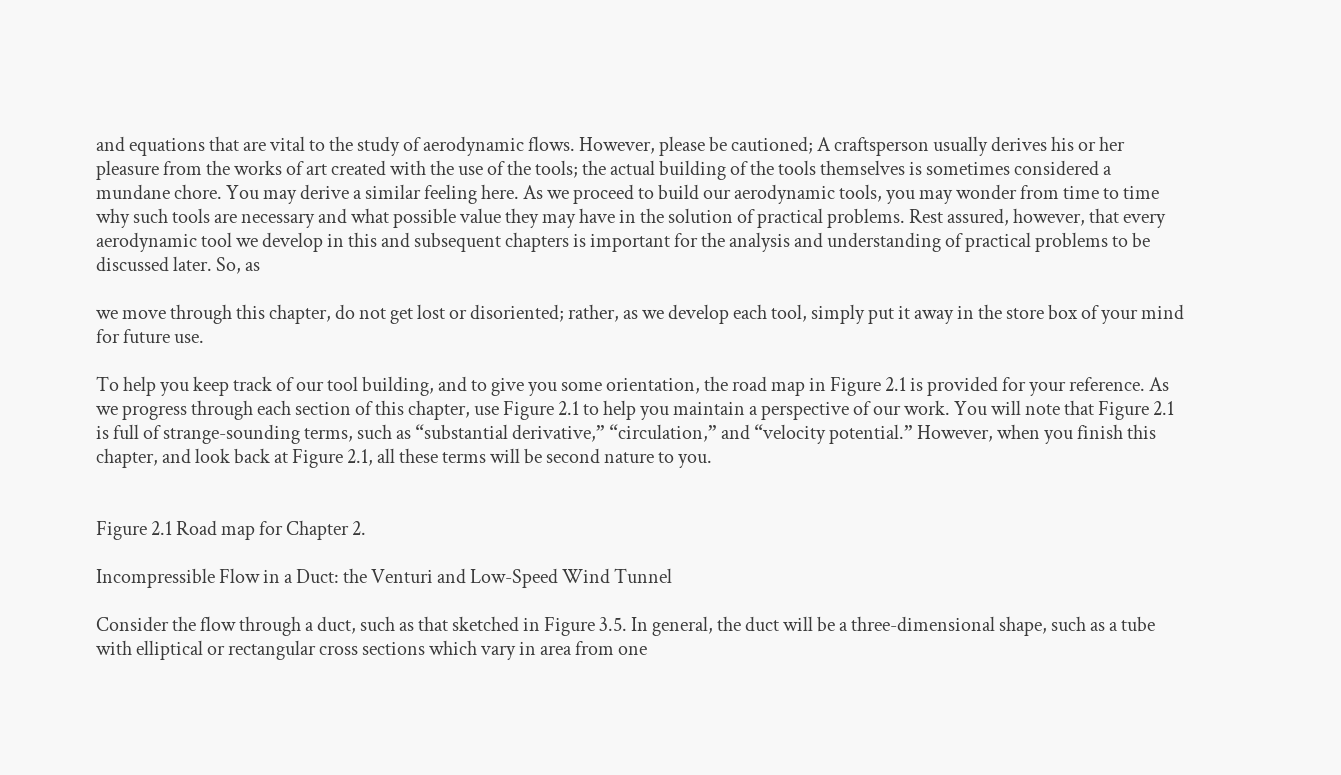and equations that are vital to the study of aerodynamic flows. However, please be cautioned; A craftsperson usually derives his or her pleasure from the works of art created with the use of the tools; the actual building of the tools themselves is sometimes considered a mundane chore. You may derive a similar feeling here. As we proceed to build our aerodynamic tools, you may wonder from time to time why such tools are necessary and what possible value they may have in the solution of practical problems. Rest assured, however, that every aerodynamic tool we develop in this and subsequent chapters is important for the analysis and understanding of practical problems to be discussed later. So, as

we move through this chapter, do not get lost or disoriented; rather, as we develop each tool, simply put it away in the store box of your mind for future use.

To help you keep track of our tool building, and to give you some orientation, the road map in Figure 2.1 is provided for your reference. As we progress through each section of this chapter, use Figure 2.1 to help you maintain a perspective of our work. You will note that Figure 2.1 is full of strange-sounding terms, such as “substantial derivative,” “circulation,” and “velocity potential.” However, when you finish this chapter, and look back at Figure 2.1, all these terms will be second nature to you.


Figure 2.1 Road map for Chapter 2.

Incompressible Flow in a Duct: the Venturi and Low-Speed Wind Tunnel

Consider the flow through a duct, such as that sketched in Figure 3.5. In general, the duct will be a three-dimensional shape, such as a tube with elliptical or rectangular cross sections which vary in area from one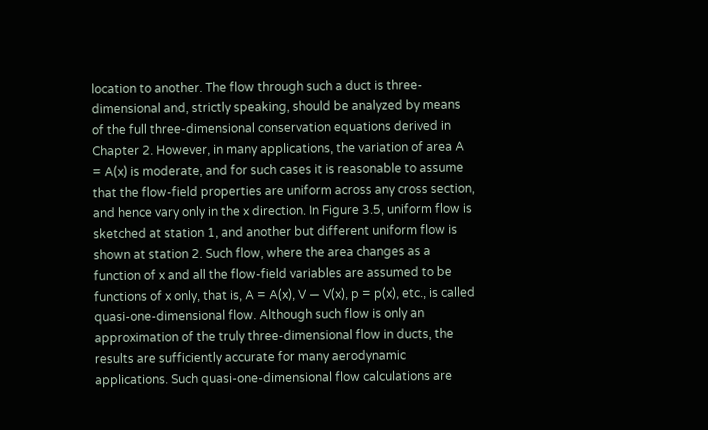location to another. The flow through such a duct is three-dimensional and, strictly speaking, should be analyzed by means of the full three-dimensional conservation equations derived in Chapter 2. However, in many applications, the variation of area A = A(x) is moderate, and for such cases it is reasonable to assume that the flow-field properties are uniform across any cross section, and hence vary only in the x direction. In Figure 3.5, uniform flow is sketched at station 1, and another but different uniform flow is shown at station 2. Such flow, where the area changes as a function of x and all the flow-field variables are assumed to be functions of x only, that is, A = A(x), V — V(x), p = p(x), etc., is called quasi-one-dimensional flow. Although such flow is only an approximation of the truly three-dimensional flow in ducts, the results are sufficiently accurate for many aerodynamic applications. Such quasi-one-dimensional flow calculations are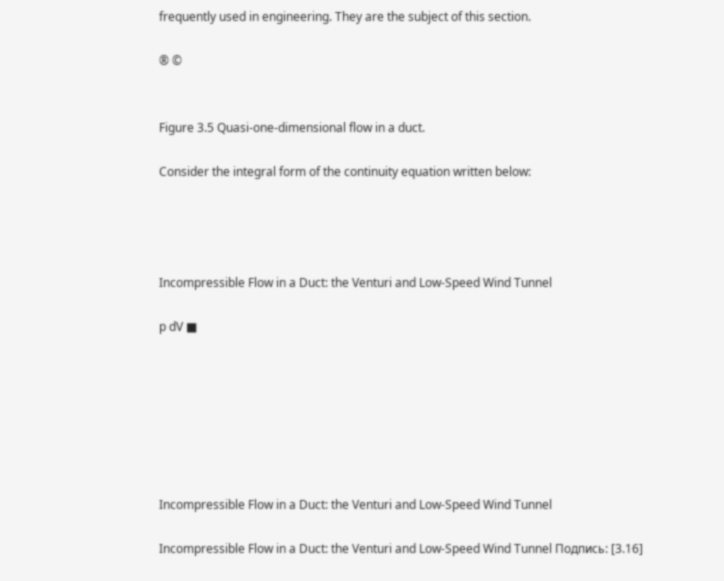frequently used in engineering. They are the subject of this section.

® ©


Figure 3.5 Quasi-one-dimensional flow in a duct.

Consider the integral form of the continuity equation written below:




Incompressible Flow in a Duct: the Venturi and Low-Speed Wind Tunnel

p dV ■







Incompressible Flow in a Duct: the Venturi and Low-Speed Wind Tunnel

Incompressible Flow in a Duct: the Venturi and Low-Speed Wind Tunnel Подпись: [3.16]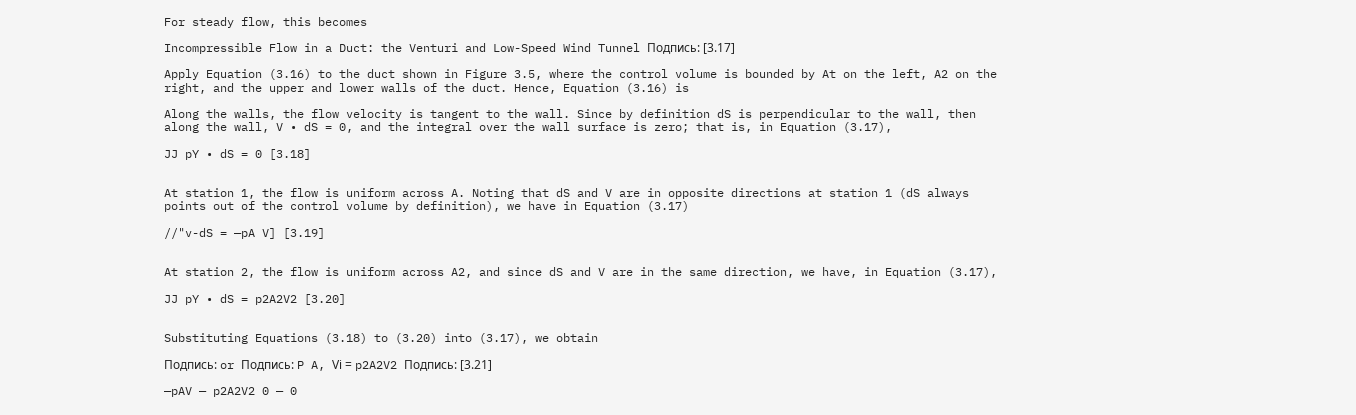For steady flow, this becomes

Incompressible Flow in a Duct: the Venturi and Low-Speed Wind Tunnel Подпись: [3.17]

Apply Equation (3.16) to the duct shown in Figure 3.5, where the control volume is bounded by At on the left, A2 on the right, and the upper and lower walls of the duct. Hence, Equation (3.16) is

Along the walls, the flow velocity is tangent to the wall. Since by definition dS is perpendicular to the wall, then along the wall, V • dS = 0, and the integral over the wall surface is zero; that is, in Equation (3.17),

JJ pY • dS = 0 [3.18]


At station 1, the flow is uniform across A. Noting that dS and V are in opposite directions at station 1 (dS always points out of the control volume by definition), we have in Equation (3.17)

//"v-dS = —pA V] [3.19]


At station 2, the flow is uniform across A2, and since dS and V are in the same direction, we have, in Equation (3.17),

JJ pY • dS = p2A2V2 [3.20]


Substituting Equations (3.18) to (3.20) into (3.17), we obtain

Подпись: or Подпись: P A, Vі = p2A2V2 Подпись: [3.21]

—pAV — p2A2V2 0 — 0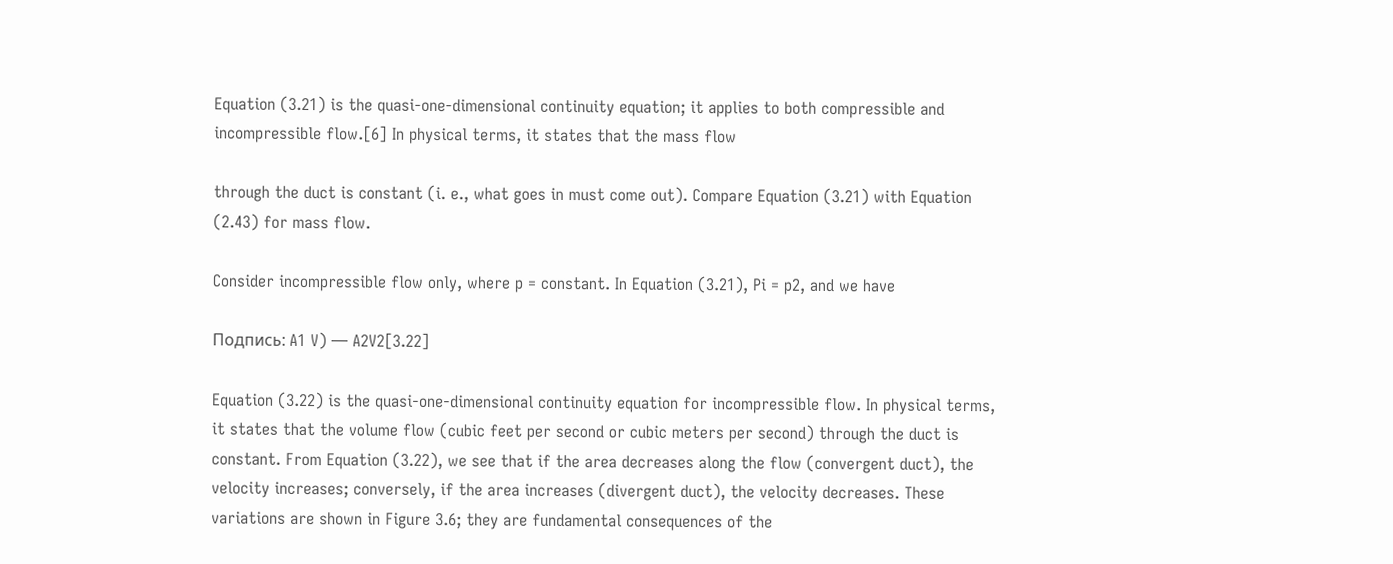Equation (3.21) is the quasi-one-dimensional continuity equation; it applies to both compressible and incompressible flow.[6] In physical terms, it states that the mass flow

through the duct is constant (i. e., what goes in must come out). Compare Equation (3.21) with Equation (2.43) for mass flow.

Consider incompressible flow only, where p = constant. In Equation (3.21), Pi = p2, and we have

Подпись: A1 V) — A2V2[3.22]

Equation (3.22) is the quasi-one-dimensional continuity equation for incompressible flow. In physical terms, it states that the volume flow (cubic feet per second or cubic meters per second) through the duct is constant. From Equation (3.22), we see that if the area decreases along the flow (convergent duct), the velocity increases; conversely, if the area increases (divergent duct), the velocity decreases. These variations are shown in Figure 3.6; they are fundamental consequences of the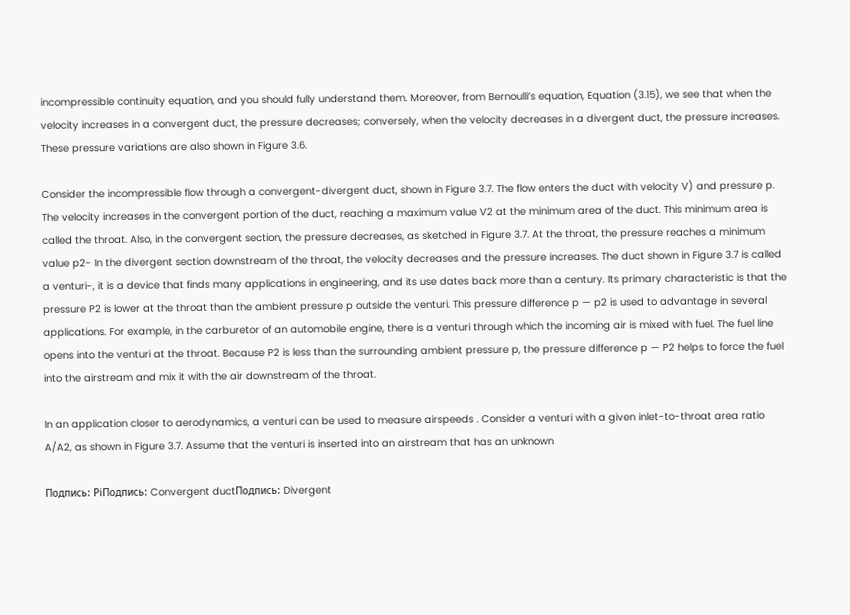incompressible continuity equation, and you should fully understand them. Moreover, from Bernoulli’s equation, Equation (3.15), we see that when the velocity increases in a convergent duct, the pressure decreases; conversely, when the velocity decreases in a divergent duct, the pressure increases. These pressure variations are also shown in Figure 3.6.

Consider the incompressible flow through a convergent-divergent duct, shown in Figure 3.7. The flow enters the duct with velocity V) and pressure p. The velocity increases in the convergent portion of the duct, reaching a maximum value V2 at the minimum area of the duct. This minimum area is called the throat. Also, in the convergent section, the pressure decreases, as sketched in Figure 3.7. At the throat, the pressure reaches a minimum value p2- In the divergent section downstream of the throat, the velocity decreases and the pressure increases. The duct shown in Figure 3.7 is called a venturi-, it is a device that finds many applications in engineering, and its use dates back more than a century. Its primary characteristic is that the pressure P2 is lower at the throat than the ambient pressure p outside the venturi. This pressure difference p — p2 is used to advantage in several applications. For example, in the carburetor of an automobile engine, there is a venturi through which the incoming air is mixed with fuel. The fuel line opens into the venturi at the throat. Because P2 is less than the surrounding ambient pressure p, the pressure difference p — P2 helps to force the fuel into the airstream and mix it with the air downstream of the throat.

In an application closer to aerodynamics, a venturi can be used to measure airspeeds . Consider a venturi with a given inlet-to-throat area ratio A/A2, as shown in Figure 3.7. Assume that the venturi is inserted into an airstream that has an unknown

Подпись: PiПодпись: Convergent ductПодпись: Divergent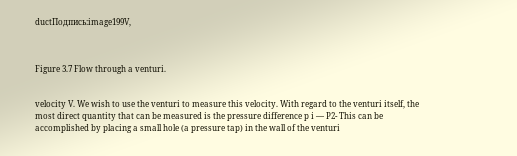ductПодпись:image199V,



Figure 3.7 Flow through a venturi.


velocity V. We wish to use the venturi to measure this velocity. With regard to the venturi itself, the most direct quantity that can be measured is the pressure difference p і — P2- This can be accomplished by placing a small hole (a pressure tap) in the wall of the venturi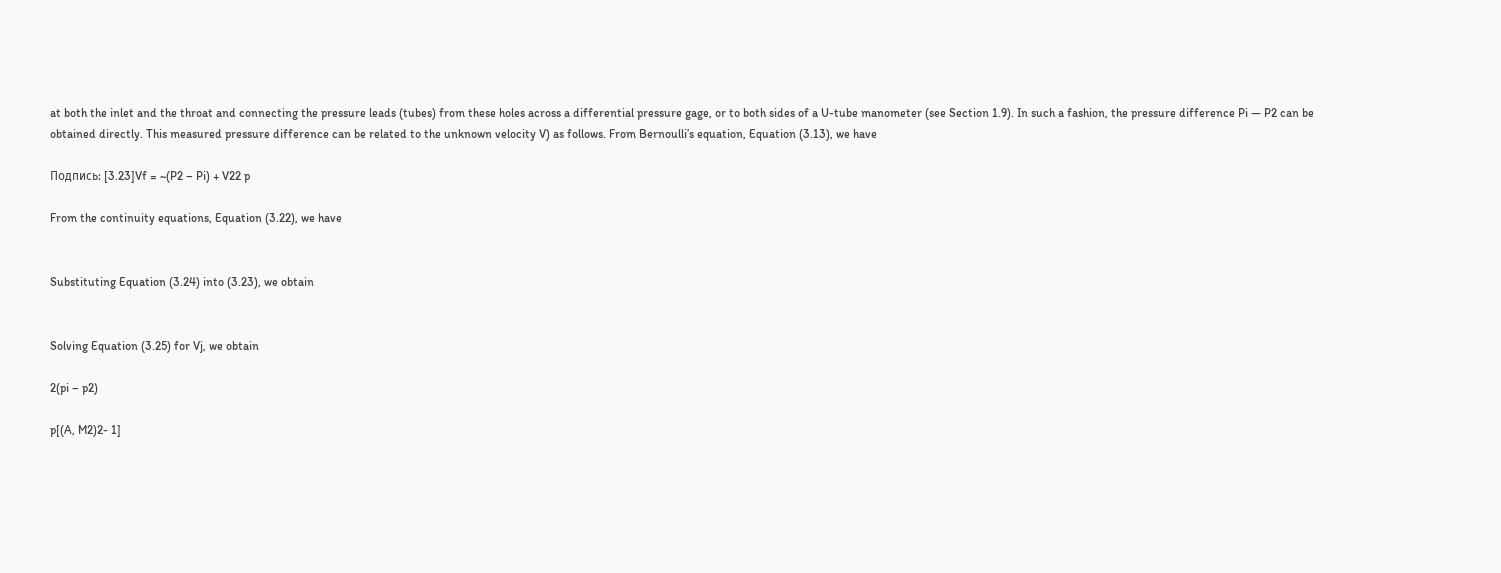at both the inlet and the throat and connecting the pressure leads (tubes) from these holes across a differential pressure gage, or to both sides of a U-tube manometer (see Section 1.9). In such a fashion, the pressure difference Pi — P2 can be obtained directly. This measured pressure difference can be related to the unknown velocity V) as follows. From Bernoulli’s equation, Equation (3.13), we have

Подпись: [3.23]Vf = ~(P2 – Pi) + V22 p

From the continuity equations, Equation (3.22), we have


Substituting Equation (3.24) into (3.23), we obtain


Solving Equation (3.25) for Vj, we obtain

2(pi – p2)

p[(A, M2)2- 1]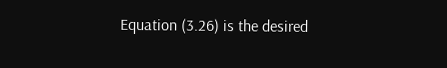Equation (3.26) is the desired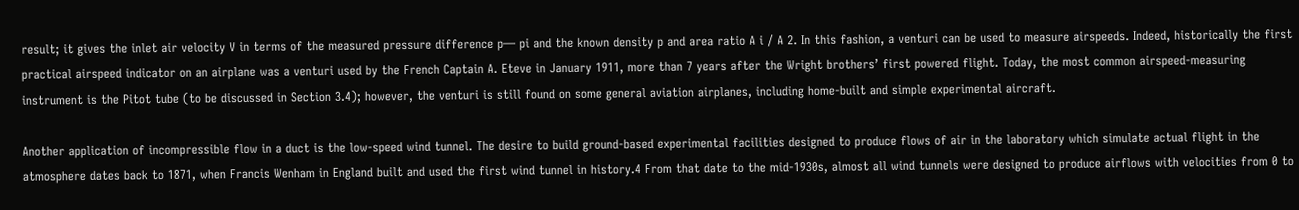result; it gives the inlet air velocity V in terms of the measured pressure difference p— pi and the known density p and area ratio A i / A 2. In this fashion, a venturi can be used to measure airspeeds. Indeed, historically the first practical airspeed indicator on an airplane was a venturi used by the French Captain A. Eteve in January 1911, more than 7 years after the Wright brothers’ first powered flight. Today, the most common airspeed-measuring instrument is the Pitot tube (to be discussed in Section 3.4); however, the venturi is still found on some general aviation airplanes, including home-built and simple experimental aircraft.

Another application of incompressible flow in a duct is the low-speed wind tunnel. The desire to build ground-based experimental facilities designed to produce flows of air in the laboratory which simulate actual flight in the atmosphere dates back to 1871, when Francis Wenham in England built and used the first wind tunnel in history.4 From that date to the mid-1930s, almost all wind tunnels were designed to produce airflows with velocities from 0 to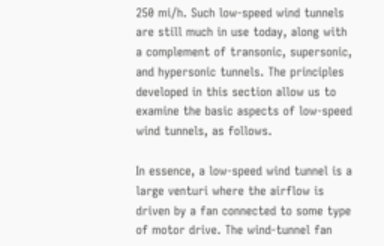250 mi/h. Such low-speed wind tunnels are still much in use today, along with a complement of transonic, supersonic, and hypersonic tunnels. The principles developed in this section allow us to examine the basic aspects of low-speed wind tunnels, as follows.

In essence, a low-speed wind tunnel is a large venturi where the airflow is driven by a fan connected to some type of motor drive. The wind-tunnel fan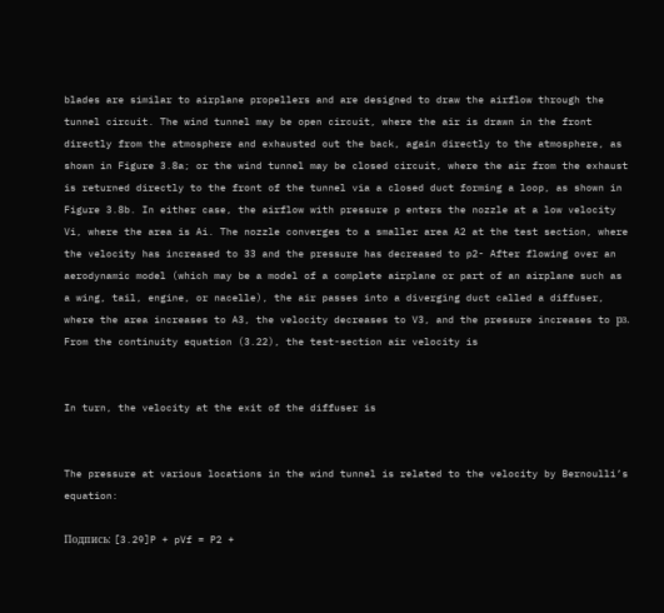blades are similar to airplane propellers and are designed to draw the airflow through the tunnel circuit. The wind tunnel may be open circuit, where the air is drawn in the front directly from the atmosphere and exhausted out the back, again directly to the atmosphere, as shown in Figure 3.8a; or the wind tunnel may be closed circuit, where the air from the exhaust is returned directly to the front of the tunnel via a closed duct forming a loop, as shown in Figure 3.8b. In either case, the airflow with pressure p enters the nozzle at a low velocity Vi, where the area is Ai. The nozzle converges to a smaller area A2 at the test section, where the velocity has increased to 33 and the pressure has decreased to p2- After flowing over an aerodynamic model (which may be a model of a complete airplane or part of an airplane such as a wing, tail, engine, or nacelle), the air passes into a diverging duct called a diffuser, where the area increases to A3, the velocity decreases to V3, and the pressure increases to рз. From the continuity equation (3.22), the test-section air velocity is


In turn, the velocity at the exit of the diffuser is


The pressure at various locations in the wind tunnel is related to the velocity by Bernoulli’s equation:

Подпись: [3.29]P + pVf = P2 +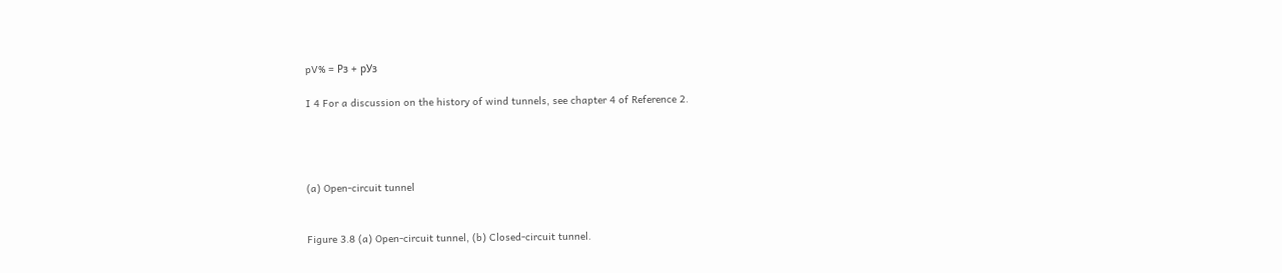pV% = Рз + рУз

I 4 For a discussion on the history of wind tunnels, see chapter 4 of Reference 2.




(a) Open-circuit tunnel


Figure 3.8 (a) Open-circuit tunnel, (b) Closed-circuit tunnel.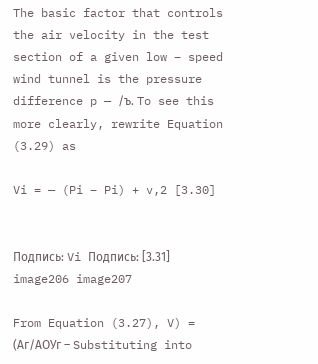The basic factor that controls the air velocity in the test section of a given low – speed wind tunnel is the pressure difference p — /ъ. To see this more clearly, rewrite Equation (3.29) as

Vi = — (Pi – Pi) + v,2 [3.30]


Подпись: Vi Подпись: [3.31]
image206 image207

From Equation (3.27), V) = (Аг/АОУг – Substituting into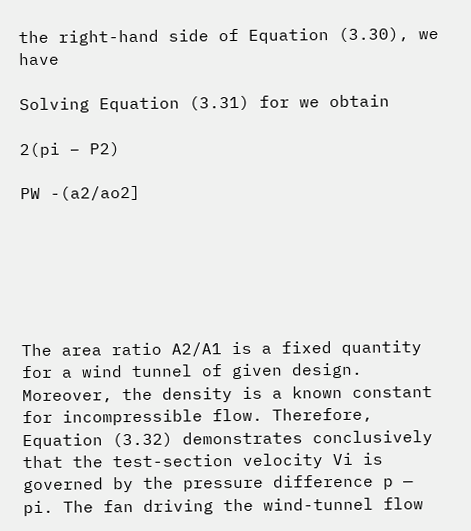the right-hand side of Equation (3.30), we have

Solving Equation (3.31) for we obtain

2(pi – P2)

PW -(a2/ao2]






The area ratio A2/A1 is a fixed quantity for a wind tunnel of given design. Moreover, the density is a known constant for incompressible flow. Therefore, Equation (3.32) demonstrates conclusively that the test-section velocity Vi is governed by the pressure difference p — pi. The fan driving the wind-tunnel flow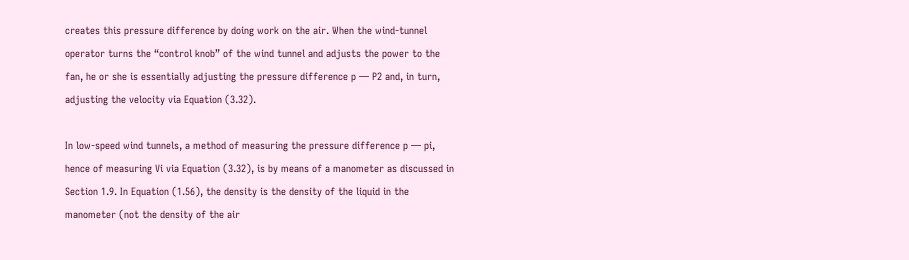creates this pressure difference by doing work on the air. When the wind-tunnel operator turns the “control knob” of the wind tunnel and adjusts the power to the fan, he or she is essentially adjusting the pressure difference p — P2 and, in turn, adjusting the velocity via Equation (3.32).

In low-speed wind tunnels, a method of measuring the pressure difference p — pi, hence of measuring Vi via Equation (3.32), is by means of a manometer as discussed in Section 1.9. In Equation (1.56), the density is the density of the liquid in the manometer (not the density of the air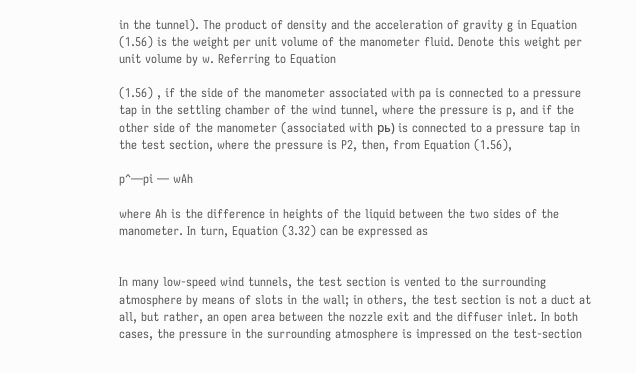in the tunnel). The product of density and the acceleration of gravity g in Equation (1.56) is the weight per unit volume of the manometer fluid. Denote this weight per unit volume by w. Referring to Equation

(1.56) , if the side of the manometer associated with pa is connected to a pressure tap in the settling chamber of the wind tunnel, where the pressure is p, and if the other side of the manometer (associated with рь) is connected to a pressure tap in the test section, where the pressure is P2, then, from Equation (1.56),

p^—pi — wAh

where Ah is the difference in heights of the liquid between the two sides of the manometer. In turn, Equation (3.32) can be expressed as


In many low-speed wind tunnels, the test section is vented to the surrounding atmosphere by means of slots in the wall; in others, the test section is not a duct at all, but rather, an open area between the nozzle exit and the diffuser inlet. In both cases, the pressure in the surrounding atmosphere is impressed on the test-section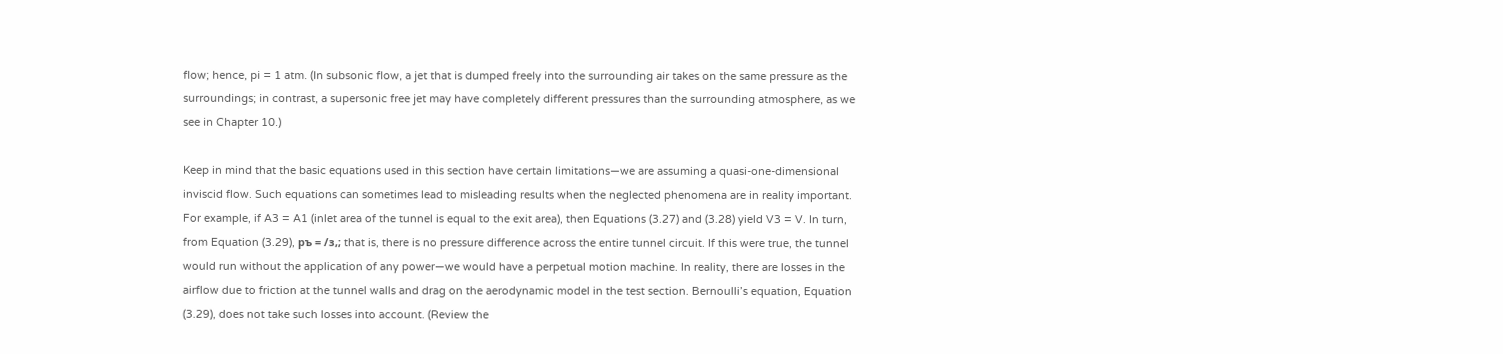flow; hence, pi = 1 atm. (In subsonic flow, a jet that is dumped freely into the surrounding air takes on the same pressure as the surroundings; in contrast, a supersonic free jet may have completely different pressures than the surrounding atmosphere, as we see in Chapter 10.)

Keep in mind that the basic equations used in this section have certain limitations—we are assuming a quasi-one-dimensional inviscid flow. Such equations can sometimes lead to misleading results when the neglected phenomena are in reality important. For example, if A3 = A1 (inlet area of the tunnel is equal to the exit area), then Equations (3.27) and (3.28) yield V3 = V. In turn, from Equation (3.29), ръ = /з,; that is, there is no pressure difference across the entire tunnel circuit. If this were true, the tunnel would run without the application of any power—we would have a perpetual motion machine. In reality, there are losses in the airflow due to friction at the tunnel walls and drag on the aerodynamic model in the test section. Bernoulli’s equation, Equation (3.29), does not take such losses into account. (Review the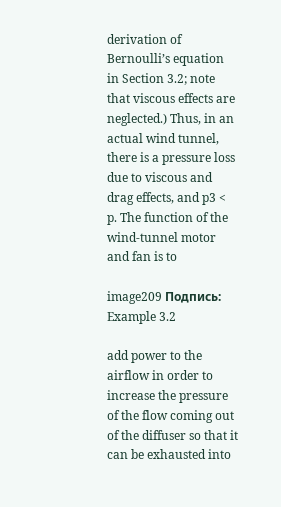derivation of Bernoulli’s equation in Section 3.2; note that viscous effects are neglected.) Thus, in an actual wind tunnel, there is a pressure loss due to viscous and drag effects, and p3 < p. The function of the wind-tunnel motor and fan is to

image209 Подпись: Example 3.2

add power to the airflow in order to increase the pressure of the flow coming out of the diffuser so that it can be exhausted into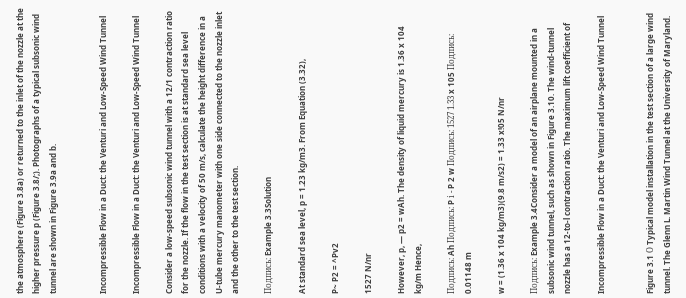the atmosphere (Figure 3.8a) or returned to the inlet of the nozzle at the higher pressure p (Figure 3.8/;). Photographs of a typical subsonic wind tunnel are shown in Figure 3.9a and b.


Incompressible Flow in a Duct: the Venturi and Low-Speed Wind Tunnel

Incompressible Flow in a Duct: the Venturi and Low-Speed Wind Tunnel

Consider a low-speed subsonic wind tunnel with a 12/1 contraction ratio for the nozzle. If the flow in the test section is at standard sea level conditions with a velocity of 50 m/s, calculate the height difference in a U-tube mercury manometer with one side connected to the nozzle inlet and the other to the test section.

Подпись: Example 3.3Solution

At standard sea level, p = 1.23 kg/m3. From Equation (3.32),

P~ P2 = ^Pv2

1527 N/nr

However, p, — p2 = wAh. The density of liquid mercury is 1.36 x 104 kg/m Hence,

Подпись: Ah Подпись: P і - P 2 w Подпись: 1527 1.33 x 105 Подпись: 0.01148 m

w = (1.36 x 104 kg/m3)(9.8 m/s2) = 1.33 x!05 N/nr

Подпись: Example 3.4Consider a model of an airplane mounted in a subsonic wind tunnel, such as shown in Figure 3.10. The wind-tunnel nozzle has a 12-to-l contraction ratio. The maximum lift coefficient of

Incompressible Flow in a Duct: the Venturi and Low-Speed Wind Tunnel


Figure 3.1 О Typical model installation in the test section of a large wind tunnel. The Glenn L. Martin Wind Tunnel at the University of Maryland.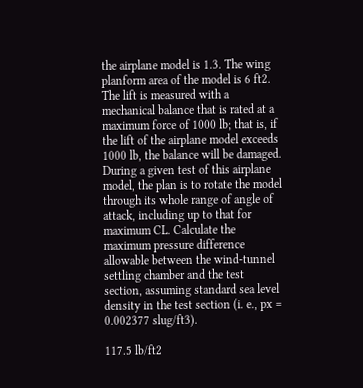the airplane model is 1.3. The wing planform area of the model is 6 ft2. The lift is measured with a mechanical balance that is rated at a maximum force of 1000 lb; that is, if the lift of the airplane model exceeds 1000 lb, the balance will be damaged. During a given test of this airplane model, the plan is to rotate the model through its whole range of angle of attack, including up to that for maximum CL. Calculate the maximum pressure difference allowable between the wind-tunnel settling chamber and the test section, assuming standard sea level density in the test section (i. e., px = 0.002377 slug/ft3).

117.5 lb/ft2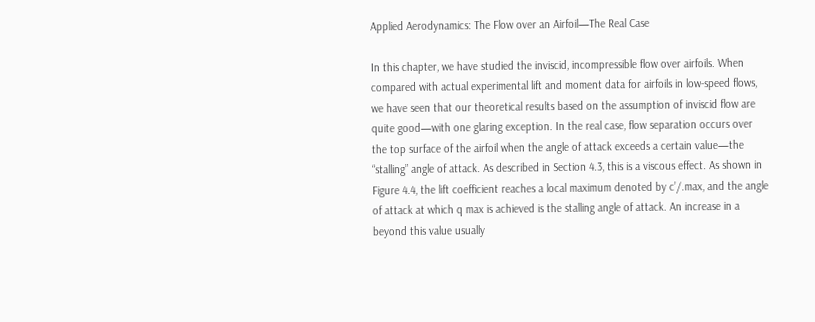Applied Aerodynamics: The Flow over an Airfoil—The Real Case

In this chapter, we have studied the inviscid, incompressible flow over airfoils. When compared with actual experimental lift and moment data for airfoils in low-speed flows, we have seen that our theoretical results based on the assumption of inviscid flow are quite good—with one glaring exception. In the real case, flow separation occurs over the top surface of the airfoil when the angle of attack exceeds a certain value—the “stalling” angle of attack. As described in Section 4.3, this is a viscous effect. As shown in Figure 4.4, the lift coefficient reaches a local maximum denoted by c’/.max, and the angle of attack at which q max is achieved is the stalling angle of attack. An increase in a beyond this value usually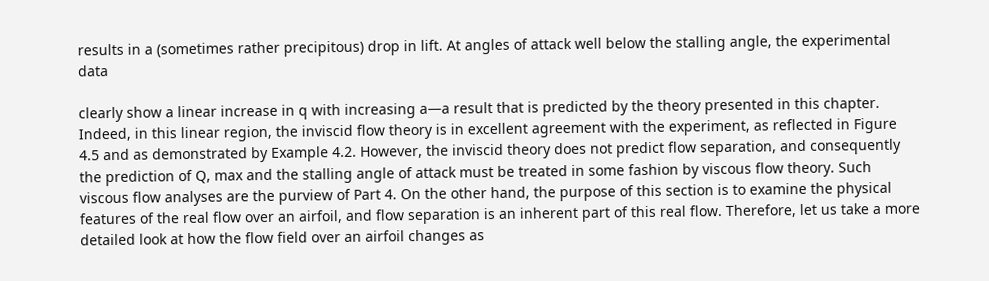results in a (sometimes rather precipitous) drop in lift. At angles of attack well below the stalling angle, the experimental data

clearly show a linear increase in q with increasing a—a result that is predicted by the theory presented in this chapter. Indeed, in this linear region, the inviscid flow theory is in excellent agreement with the experiment, as reflected in Figure 4.5 and as demonstrated by Example 4.2. However, the inviscid theory does not predict flow separation, and consequently the prediction of Q, max and the stalling angle of attack must be treated in some fashion by viscous flow theory. Such viscous flow analyses are the purview of Part 4. On the other hand, the purpose of this section is to examine the physical features of the real flow over an airfoil, and flow separation is an inherent part of this real flow. Therefore, let us take a more detailed look at how the flow field over an airfoil changes as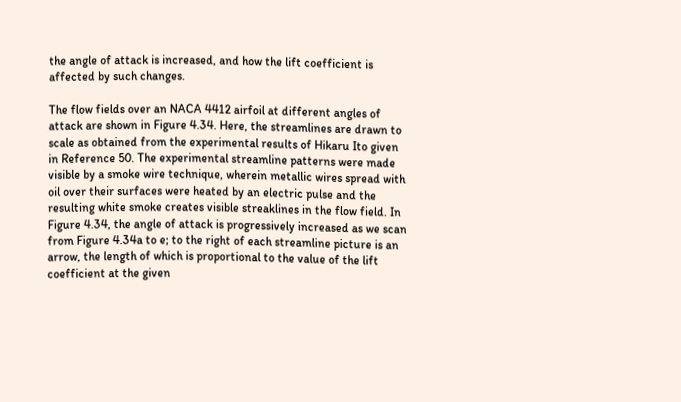the angle of attack is increased, and how the lift coefficient is affected by such changes.

The flow fields over an NACA 4412 airfoil at different angles of attack are shown in Figure 4.34. Here, the streamlines are drawn to scale as obtained from the experimental results of Hikaru Ito given in Reference 50. The experimental streamline patterns were made visible by a smoke wire technique, wherein metallic wires spread with oil over their surfaces were heated by an electric pulse and the resulting white smoke creates visible streaklines in the flow field. In Figure 4.34, the angle of attack is progressively increased as we scan from Figure 4.34a to e; to the right of each streamline picture is an arrow, the length of which is proportional to the value of the lift coefficient at the given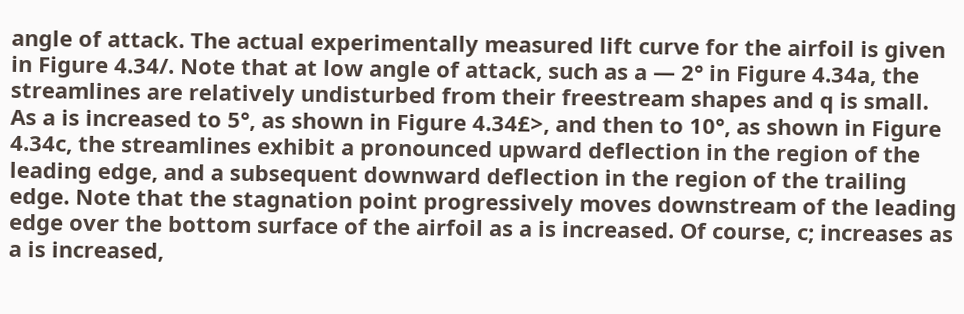angle of attack. The actual experimentally measured lift curve for the airfoil is given in Figure 4.34/. Note that at low angle of attack, such as a — 2° in Figure 4.34a, the streamlines are relatively undisturbed from their freestream shapes and q is small. As a is increased to 5°, as shown in Figure 4.34£>, and then to 10°, as shown in Figure 4.34c, the streamlines exhibit a pronounced upward deflection in the region of the leading edge, and a subsequent downward deflection in the region of the trailing edge. Note that the stagnation point progressively moves downstream of the leading edge over the bottom surface of the airfoil as a is increased. Of course, c; increases as a is increased,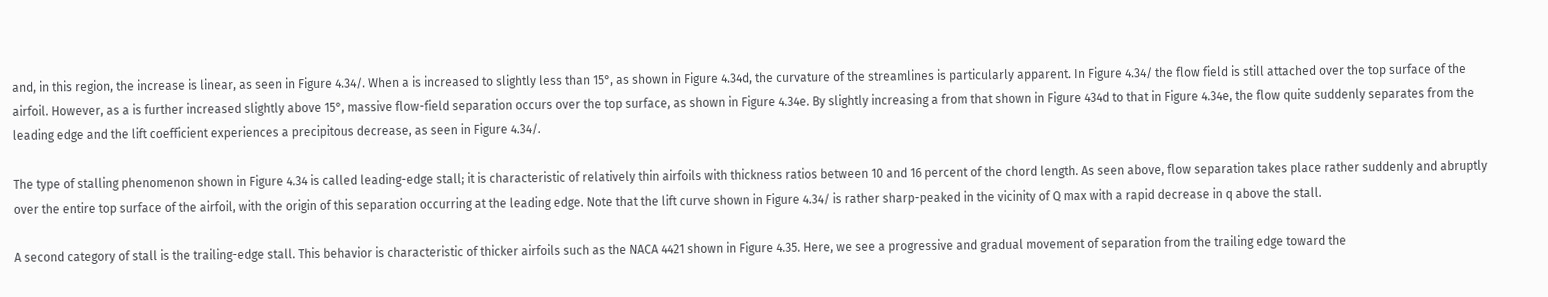and, in this region, the increase is linear, as seen in Figure 4.34/. When a is increased to slightly less than 15°, as shown in Figure 4.34d, the curvature of the streamlines is particularly apparent. In Figure 4.34/ the flow field is still attached over the top surface of the airfoil. However, as a is further increased slightly above 15°, massive flow-field separation occurs over the top surface, as shown in Figure 4.34e. By slightly increasing a from that shown in Figure 434d to that in Figure 4.34e, the flow quite suddenly separates from the leading edge and the lift coefficient experiences a precipitous decrease, as seen in Figure 4.34/.

The type of stalling phenomenon shown in Figure 4.34 is called leading-edge stall; it is characteristic of relatively thin airfoils with thickness ratios between 10 and 16 percent of the chord length. As seen above, flow separation takes place rather suddenly and abruptly over the entire top surface of the airfoil, with the origin of this separation occurring at the leading edge. Note that the lift curve shown in Figure 4.34/ is rather sharp-peaked in the vicinity of Q max with a rapid decrease in q above the stall.

A second category of stall is the trailing-edge stall. This behavior is characteristic of thicker airfoils such as the NACA 4421 shown in Figure 4.35. Here, we see a progressive and gradual movement of separation from the trailing edge toward the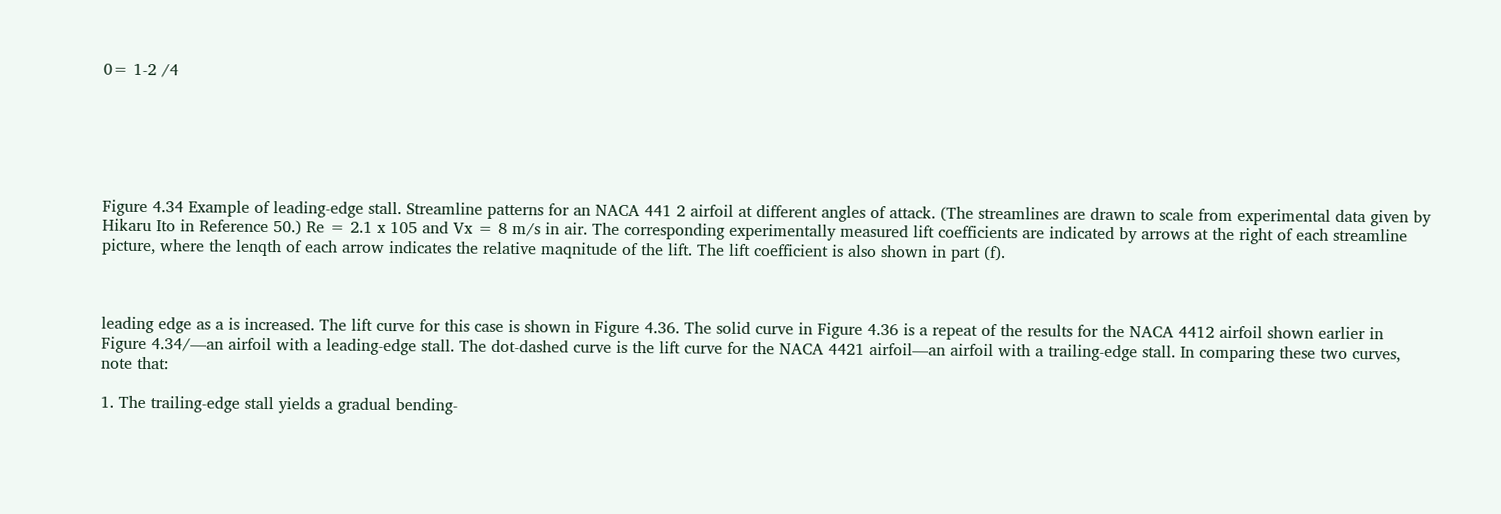0= 1-2 /4






Figure 4.34 Example of leading-edge stall. Streamline patterns for an NACA 441 2 airfoil at different angles of attack. (The streamlines are drawn to scale from experimental data given by Hikaru Ito in Reference 50.) Re = 2.1 x 105 and Vx = 8 m/s in air. The corresponding experimentally measured lift coefficients are indicated by arrows at the right of each streamline picture, where the lenqth of each arrow indicates the relative maqnitude of the lift. The lift coefficient is also shown in part (f).



leading edge as a is increased. The lift curve for this case is shown in Figure 4.36. The solid curve in Figure 4.36 is a repeat of the results for the NACA 4412 airfoil shown earlier in Figure 4.34/—an airfoil with a leading-edge stall. The dot-dashed curve is the lift curve for the NACA 4421 airfoil—an airfoil with a trailing-edge stall. In comparing these two curves, note that:

1. The trailing-edge stall yields a gradual bending-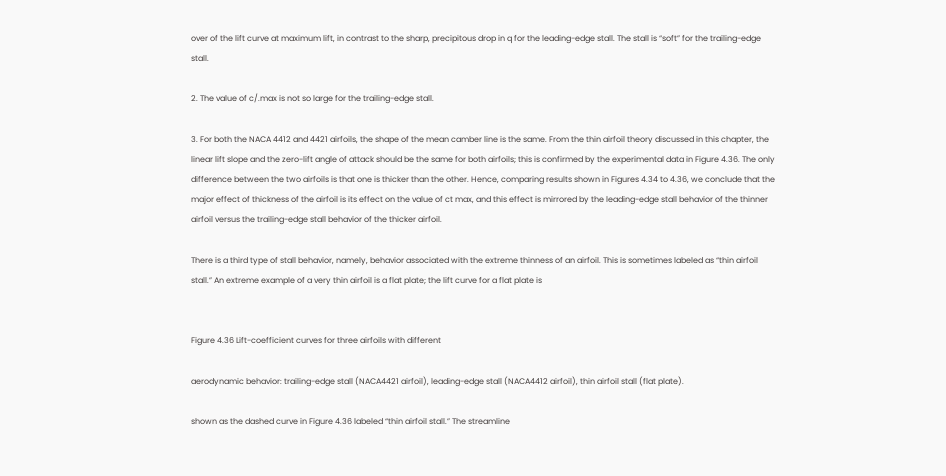over of the lift curve at maximum lift, in contrast to the sharp, precipitous drop in q for the leading-edge stall. The stall is “soft” for the trailing-edge stall.

2. The value of c/.max is not so large for the trailing-edge stall.

3. For both the NACA 4412 and 4421 airfoils, the shape of the mean camber line is the same. From the thin airfoil theory discussed in this chapter, the linear lift slope and the zero-lift angle of attack should be the same for both airfoils; this is confirmed by the experimental data in Figure 4.36. The only difference between the two airfoils is that one is thicker than the other. Hence, comparing results shown in Figures 4.34 to 4.36, we conclude that the major effect of thickness of the airfoil is its effect on the value of ct max, and this effect is mirrored by the leading-edge stall behavior of the thinner airfoil versus the trailing-edge stall behavior of the thicker airfoil.

There is a third type of stall behavior, namely, behavior associated with the extreme thinness of an airfoil. This is sometimes labeled as “thin airfoil stall.” An extreme example of a very thin airfoil is a flat plate; the lift curve for a flat plate is


Figure 4.36 Lift-coefficient curves for three airfoils with different

aerodynamic behavior: trailing-edge stall (NACA4421 airfoil), leading-edge stall (NACA4412 airfoil), thin airfoil stall (flat plate).

shown as the dashed curve in Figure 4.36 labeled “thin airfoil stall.” The streamline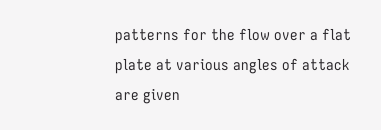patterns for the flow over a flat plate at various angles of attack are given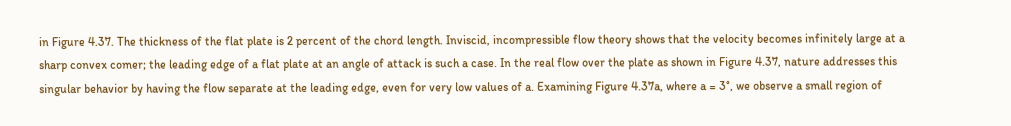in Figure 4.37. The thickness of the flat plate is 2 percent of the chord length. Inviscid, incompressible flow theory shows that the velocity becomes infinitely large at a sharp convex comer; the leading edge of a flat plate at an angle of attack is such a case. In the real flow over the plate as shown in Figure 4.37, nature addresses this singular behavior by having the flow separate at the leading edge, even for very low values of a. Examining Figure 4.37a, where a = 3°, we observe a small region of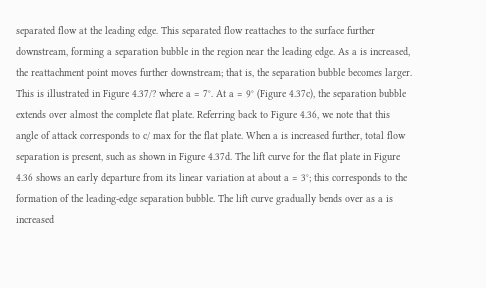separated flow at the leading edge. This separated flow reattaches to the surface further downstream, forming a separation bubble in the region near the leading edge. As a is increased, the reattachment point moves further downstream; that is, the separation bubble becomes larger. This is illustrated in Figure 4.37/? where a = 7°. At a = 9° (Figure 4.37c), the separation bubble extends over almost the complete flat plate. Referring back to Figure 4.36, we note that this angle of attack corresponds to c/ max for the flat plate. When a is increased further, total flow separation is present, such as shown in Figure 4.37d. The lift curve for the flat plate in Figure 4.36 shows an early departure from its linear variation at about a = 3°; this corresponds to the formation of the leading-edge separation bubble. The lift curve gradually bends over as a is increased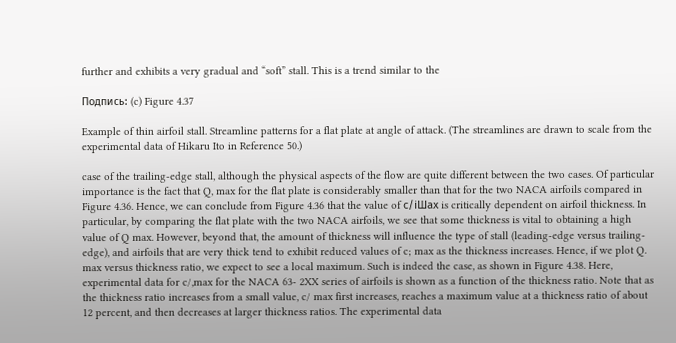further and exhibits a very gradual and “soft” stall. This is a trend similar to the

Подпись: (c) Figure 4.37

Example of thin airfoil stall. Streamline patterns for a flat plate at angle of attack. (The streamlines are drawn to scale from the experimental data of Hikaru Ito in Reference 50.)

case of the trailing-edge stall, although the physical aspects of the flow are quite different between the two cases. Of particular importance is the fact that Q, max for the flat plate is considerably smaller than that for the two NACA airfoils compared in Figure 4.36. Hence, we can conclude from Figure 4.36 that the value of с/іШах is critically dependent on airfoil thickness. In particular, by comparing the flat plate with the two NACA airfoils, we see that some thickness is vital to obtaining a high value of Q max. However, beyond that, the amount of thickness will influence the type of stall (leading-edge versus trailing-edge), and airfoils that are very thick tend to exhibit reduced values of c; max as the thickness increases. Hence, if we plot Q. max versus thickness ratio, we expect to see a local maximum. Such is indeed the case, as shown in Figure 4.38. Here, experimental data for c/,max for the NACA 63- 2XX series of airfoils is shown as a function of the thickness ratio. Note that as the thickness ratio increases from a small value, c/ max first increases, reaches a maximum value at a thickness ratio of about 12 percent, and then decreases at larger thickness ratios. The experimental data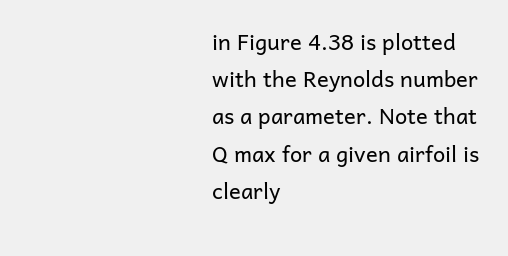in Figure 4.38 is plotted with the Reynolds number as a parameter. Note that Q max for a given airfoil is clearly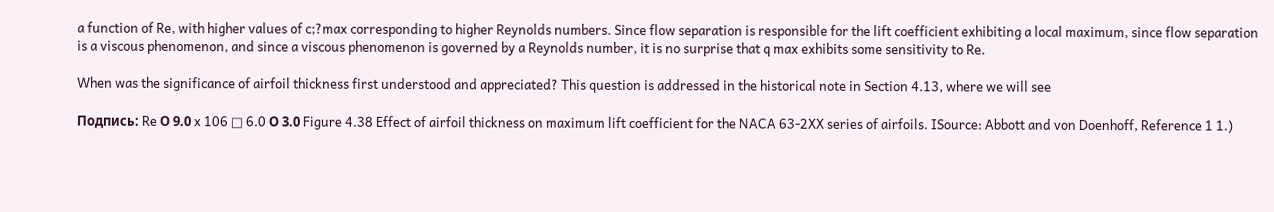a function of Re, with higher values of c;?max corresponding to higher Reynolds numbers. Since flow separation is responsible for the lift coefficient exhibiting a local maximum, since flow separation is a viscous phenomenon, and since a viscous phenomenon is governed by a Reynolds number, it is no surprise that q max exhibits some sensitivity to Re.

When was the significance of airfoil thickness first understood and appreciated? This question is addressed in the historical note in Section 4.13, where we will see

Подпись: Re О 9.0 x 106 □ 6.0 О 3.0 Figure 4.38 Effect of airfoil thickness on maximum lift coefficient for the NACA 63-2XX series of airfoils. ISource: Abbott and von Doenhoff, Reference 1 1.)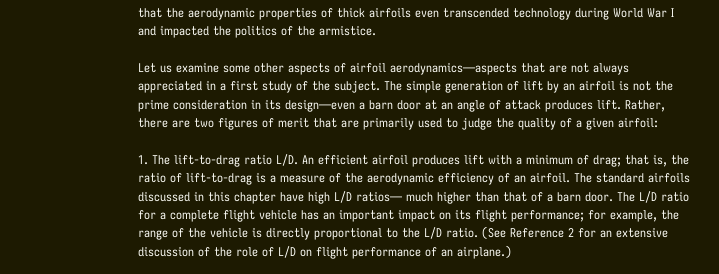that the aerodynamic properties of thick airfoils even transcended technology during World War I and impacted the politics of the armistice.

Let us examine some other aspects of airfoil aerodynamics—aspects that are not always appreciated in a first study of the subject. The simple generation of lift by an airfoil is not the prime consideration in its design—even a barn door at an angle of attack produces lift. Rather, there are two figures of merit that are primarily used to judge the quality of a given airfoil:

1. The lift-to-drag ratio L/D. An efficient airfoil produces lift with a minimum of drag; that is, the ratio of lift-to-drag is a measure of the aerodynamic efficiency of an airfoil. The standard airfoils discussed in this chapter have high L/D ratios— much higher than that of a barn door. The L/D ratio for a complete flight vehicle has an important impact on its flight performance; for example, the range of the vehicle is directly proportional to the L/D ratio. (See Reference 2 for an extensive discussion of the role of L/D on flight performance of an airplane.)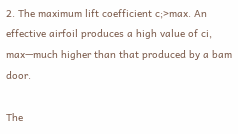2. The maximum lift coefficient c;>max. An effective airfoil produces a high value of ci, max—much higher than that produced by a bam door.

The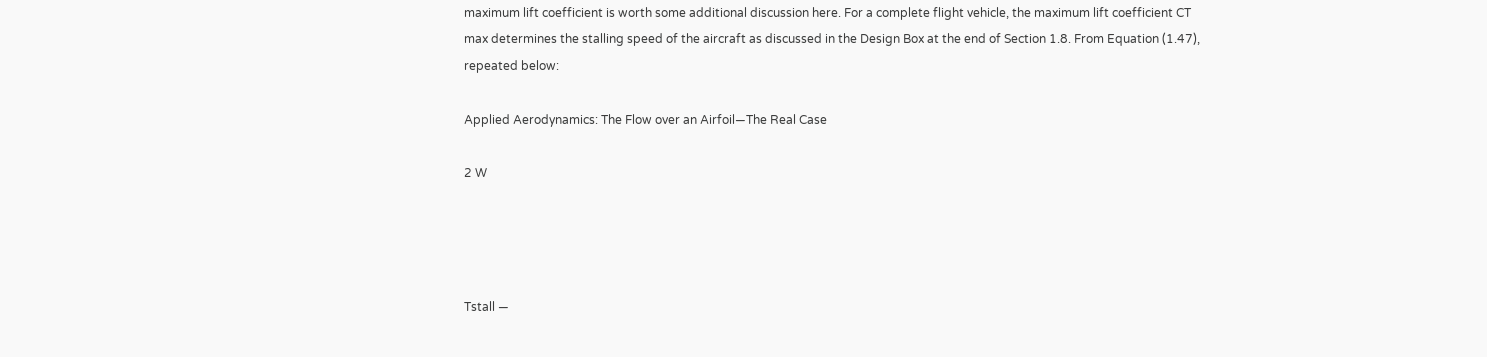maximum lift coefficient is worth some additional discussion here. For a complete flight vehicle, the maximum lift coefficient CT max determines the stalling speed of the aircraft as discussed in the Design Box at the end of Section 1.8. From Equation (1.47), repeated below:

Applied Aerodynamics: The Flow over an Airfoil—The Real Case

2 W




Tstall —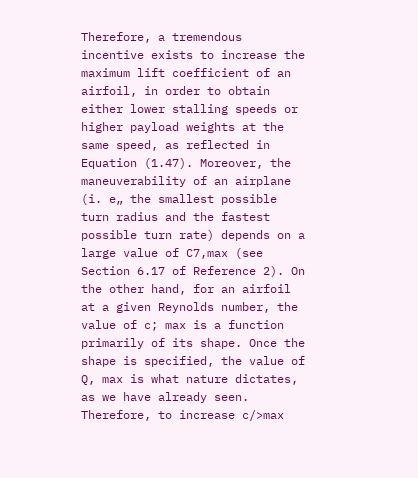Therefore, a tremendous incentive exists to increase the maximum lift coefficient of an airfoil, in order to obtain either lower stalling speeds or higher payload weights at the same speed, as reflected in Equation (1.47). Moreover, the maneuverability of an airplane (i. e„ the smallest possible turn radius and the fastest possible turn rate) depends on a large value of C7,max (see Section 6.17 of Reference 2). On the other hand, for an airfoil at a given Reynolds number, the value of c; max is a function primarily of its shape. Once the shape is specified, the value of Q, max is what nature dictates, as we have already seen. Therefore, to increase c/>max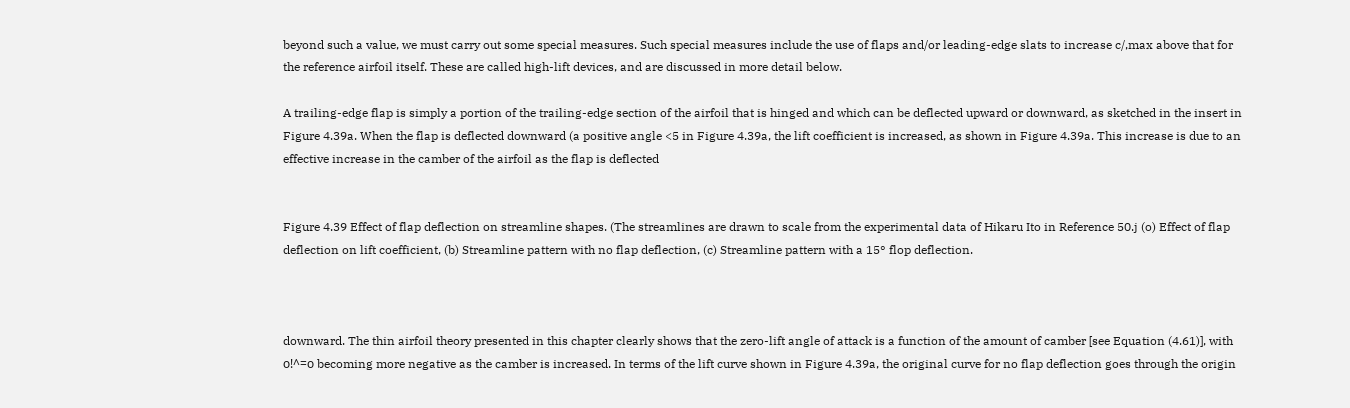beyond such a value, we must carry out some special measures. Such special measures include the use of flaps and/or leading-edge slats to increase c/,max above that for the reference airfoil itself. These are called high-lift devices, and are discussed in more detail below.

A trailing-edge flap is simply a portion of the trailing-edge section of the airfoil that is hinged and which can be deflected upward or downward, as sketched in the insert in Figure 4.39a. When the flap is deflected downward (a positive angle <5 in Figure 4.39a, the lift coefficient is increased, as shown in Figure 4.39a. This increase is due to an effective increase in the camber of the airfoil as the flap is deflected


Figure 4.39 Effect of flap deflection on streamline shapes. (The streamlines are drawn to scale from the experimental data of Hikaru Ito in Reference 50.j (o) Effect of flap deflection on lift coefficient, (b) Streamline pattern with no flap deflection, (c) Streamline pattern with a 15° flop deflection.



downward. The thin airfoil theory presented in this chapter clearly shows that the zero-lift angle of attack is a function of the amount of camber [see Equation (4.61)], with о!^=о becoming more negative as the camber is increased. In terms of the lift curve shown in Figure 4.39a, the original curve for no flap deflection goes through the origin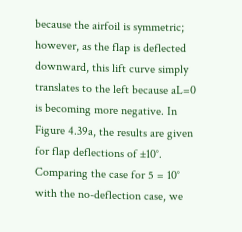because the airfoil is symmetric; however, as the flap is deflected downward, this lift curve simply translates to the left because aL=0 is becoming more negative. In Figure 4.39a, the results are given for flap deflections of ±10°. Comparing the case for 5 = 10° with the no-deflection case, we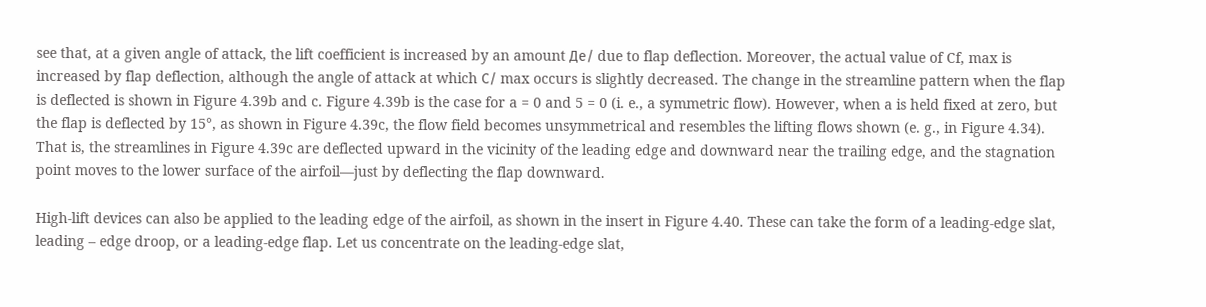see that, at a given angle of attack, the lift coefficient is increased by an amount Де/ due to flap deflection. Moreover, the actual value of Cf, max is increased by flap deflection, although the angle of attack at which С/ max occurs is slightly decreased. The change in the streamline pattern when the flap is deflected is shown in Figure 4.39b and c. Figure 4.39b is the case for a = 0 and 5 = 0 (i. e., a symmetric flow). However, when a is held fixed at zero, but the flap is deflected by 15°, as shown in Figure 4.39c, the flow field becomes unsymmetrical and resembles the lifting flows shown (e. g., in Figure 4.34). That is, the streamlines in Figure 4.39c are deflected upward in the vicinity of the leading edge and downward near the trailing edge, and the stagnation point moves to the lower surface of the airfoil—just by deflecting the flap downward.

High-lift devices can also be applied to the leading edge of the airfoil, as shown in the insert in Figure 4.40. These can take the form of a leading-edge slat, leading – edge droop, or a leading-edge flap. Let us concentrate on the leading-edge slat,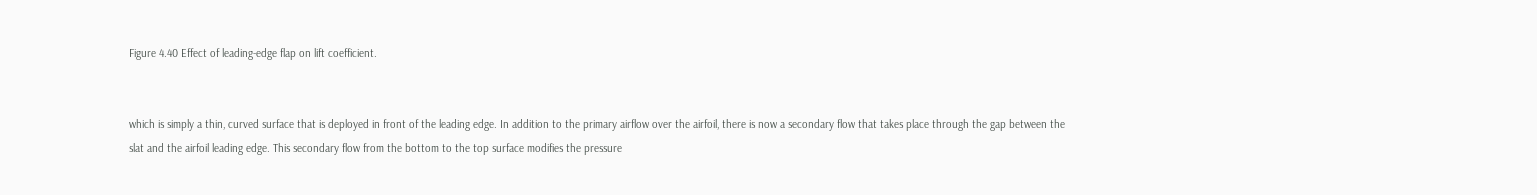Figure 4.40 Effect of leading-edge flap on lift coefficient.


which is simply a thin, curved surface that is deployed in front of the leading edge. In addition to the primary airflow over the airfoil, there is now a secondary flow that takes place through the gap between the slat and the airfoil leading edge. This secondary flow from the bottom to the top surface modifies the pressure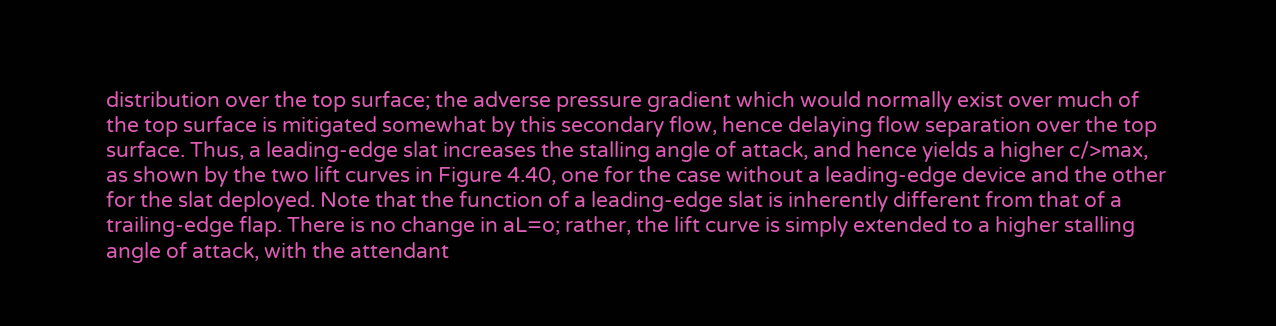distribution over the top surface; the adverse pressure gradient which would normally exist over much of the top surface is mitigated somewhat by this secondary flow, hence delaying flow separation over the top surface. Thus, a leading-edge slat increases the stalling angle of attack, and hence yields a higher c/>max, as shown by the two lift curves in Figure 4.40, one for the case without a leading-edge device and the other for the slat deployed. Note that the function of a leading-edge slat is inherently different from that of a trailing-edge flap. There is no change in aL=o; rather, the lift curve is simply extended to a higher stalling angle of attack, with the attendant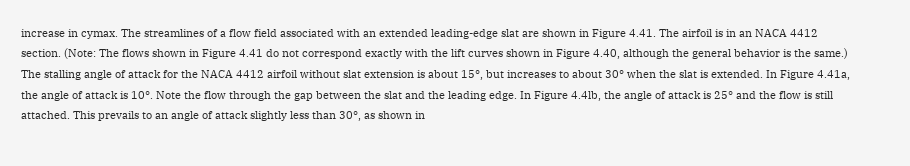increase in cymax. The streamlines of a flow field associated with an extended leading-edge slat are shown in Figure 4.41. The airfoil is in an NACA 4412 section. (Note: The flows shown in Figure 4.41 do not correspond exactly with the lift curves shown in Figure 4.40, although the general behavior is the same.) The stalling angle of attack for the NACA 4412 airfoil without slat extension is about 15°, but increases to about 30° when the slat is extended. In Figure 4.41a, the angle of attack is 10°. Note the flow through the gap between the slat and the leading edge. In Figure 4.4lb, the angle of attack is 25° and the flow is still attached. This prevails to an angle of attack slightly less than 30°, as shown in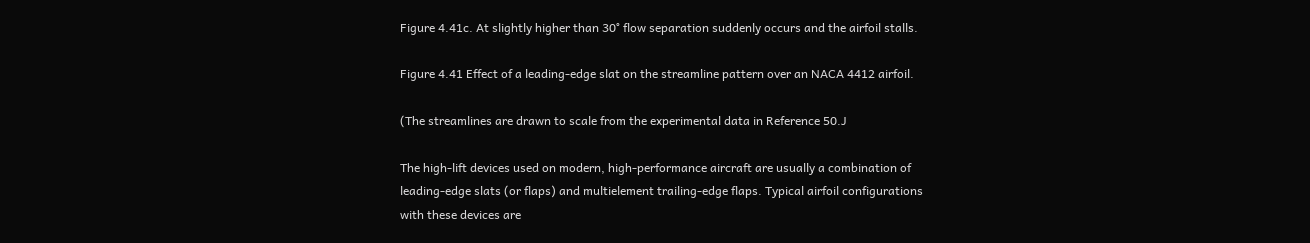Figure 4.41c. At slightly higher than 30° flow separation suddenly occurs and the airfoil stalls.

Figure 4.41 Effect of a leading-edge slat on the streamline pattern over an NACA 4412 airfoil.

(The streamlines are drawn to scale from the experimental data in Reference 50.J

The high-lift devices used on modern, high-performance aircraft are usually a combination of leading-edge slats (or flaps) and multielement trailing-edge flaps. Typical airfoil configurations with these devices are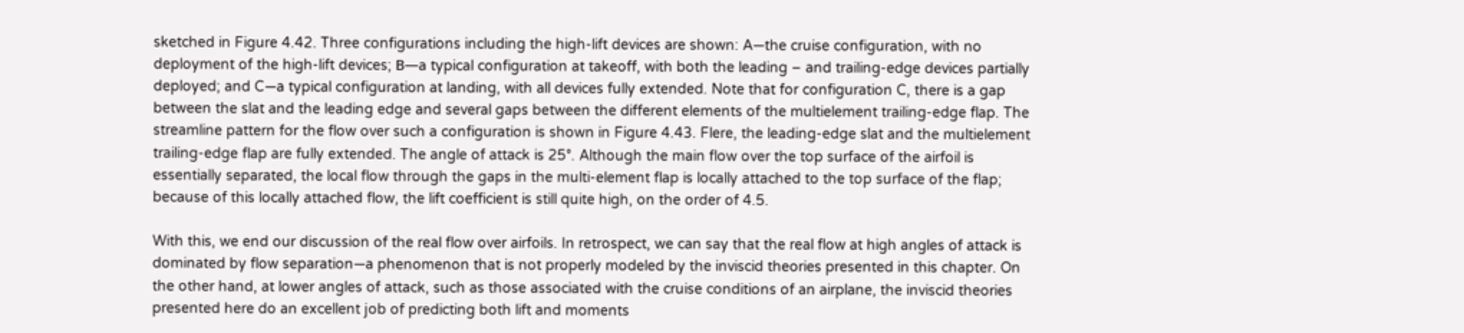sketched in Figure 4.42. Three configurations including the high-lift devices are shown: A—the cruise configuration, with no deployment of the high-lift devices; В—a typical configuration at takeoff, with both the leading – and trailing-edge devices partially deployed; and C—a typical configuration at landing, with all devices fully extended. Note that for configuration C, there is a gap between the slat and the leading edge and several gaps between the different elements of the multielement trailing-edge flap. The streamline pattern for the flow over such a configuration is shown in Figure 4.43. Flere, the leading-edge slat and the multielement trailing-edge flap are fully extended. The angle of attack is 25°. Although the main flow over the top surface of the airfoil is essentially separated, the local flow through the gaps in the multi-element flap is locally attached to the top surface of the flap; because of this locally attached flow, the lift coefficient is still quite high, on the order of 4.5.

With this, we end our discussion of the real flow over airfoils. In retrospect, we can say that the real flow at high angles of attack is dominated by flow separation—a phenomenon that is not properly modeled by the inviscid theories presented in this chapter. On the other hand, at lower angles of attack, such as those associated with the cruise conditions of an airplane, the inviscid theories presented here do an excellent job of predicting both lift and moments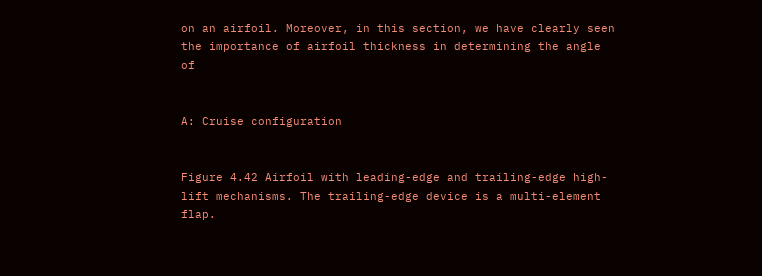on an airfoil. Moreover, in this section, we have clearly seen the importance of airfoil thickness in determining the angle of


A: Cruise configuration


Figure 4.42 Airfoil with leading-edge and trailing-edge high-lift mechanisms. The trailing-edge device is a multi-element flap.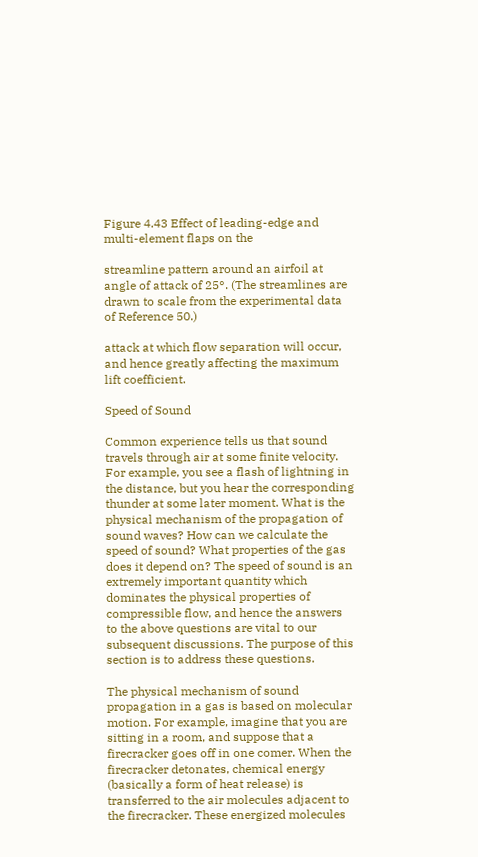Figure 4.43 Effect of leading-edge and multi-element flaps on the

streamline pattern around an airfoil at angle of attack of 25°. (The streamlines are drawn to scale from the experimental data of Reference 50.)

attack at which flow separation will occur, and hence greatly affecting the maximum lift coefficient.

Speed of Sound

Common experience tells us that sound travels through air at some finite velocity. For example, you see a flash of lightning in the distance, but you hear the corresponding thunder at some later moment. What is the physical mechanism of the propagation of sound waves? How can we calculate the speed of sound? What properties of the gas does it depend on? The speed of sound is an extremely important quantity which dominates the physical properties of compressible flow, and hence the answers to the above questions are vital to our subsequent discussions. The purpose of this section is to address these questions.

The physical mechanism of sound propagation in a gas is based on molecular motion. For example, imagine that you are sitting in a room, and suppose that a firecracker goes off in one comer. When the firecracker detonates, chemical energy (basically a form of heat release) is transferred to the air molecules adjacent to the firecracker. These energized molecules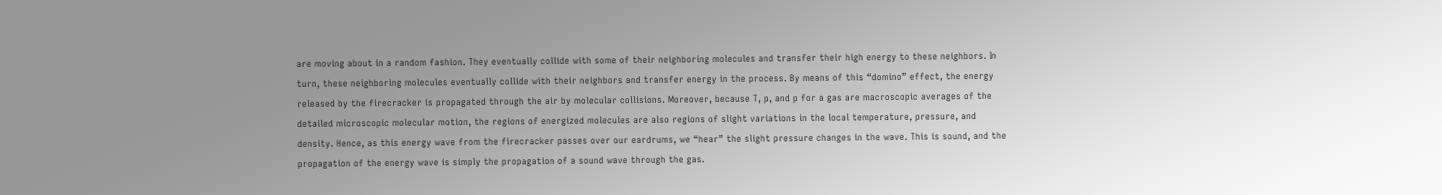are moving about in a random fashion. They eventually collide with some of their neighboring molecules and transfer their high energy to these neighbors. In turn, these neighboring molecules eventually collide with their neighbors and transfer energy in the process. By means of this “domino” effect, the energy released by the firecracker is propagated through the air by molecular collisions. Moreover, because T, p, and p for a gas are macroscopic averages of the detailed microscopic molecular motion, the regions of energized molecules are also regions of slight variations in the local temperature, pressure, and density. Hence, as this energy wave from the firecracker passes over our eardrums, we “hear” the slight pressure changes in the wave. This is sound, and the propagation of the energy wave is simply the propagation of a sound wave through the gas.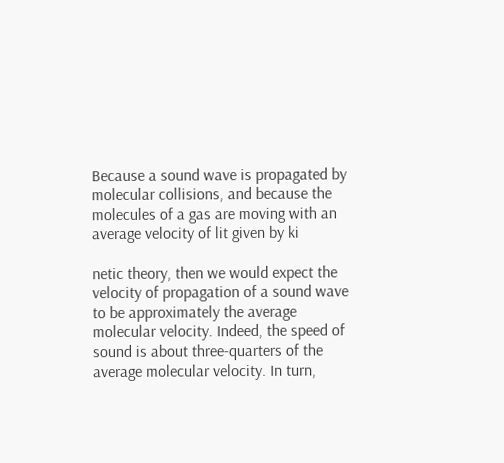Because a sound wave is propagated by molecular collisions, and because the molecules of a gas are moving with an average velocity of lit given by ki

netic theory, then we would expect the velocity of propagation of a sound wave to be approximately the average molecular velocity. Indeed, the speed of sound is about three-quarters of the average molecular velocity. In turn,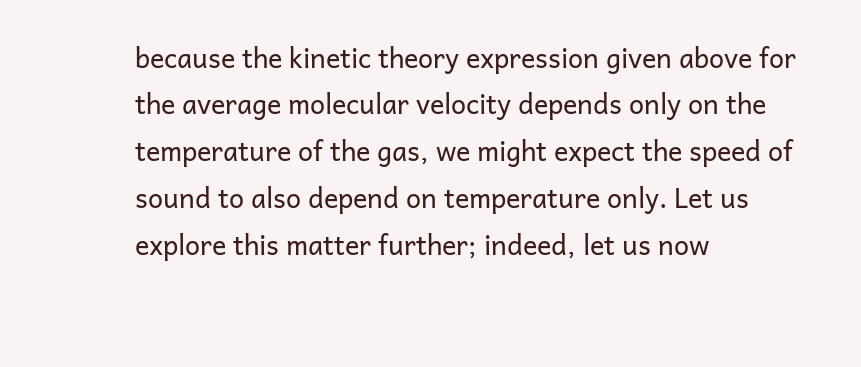because the kinetic theory expression given above for the average molecular velocity depends only on the temperature of the gas, we might expect the speed of sound to also depend on temperature only. Let us explore this matter further; indeed, let us now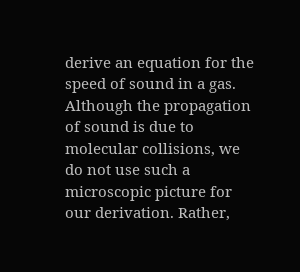derive an equation for the speed of sound in a gas. Although the propagation of sound is due to molecular collisions, we do not use such a microscopic picture for our derivation. Rather,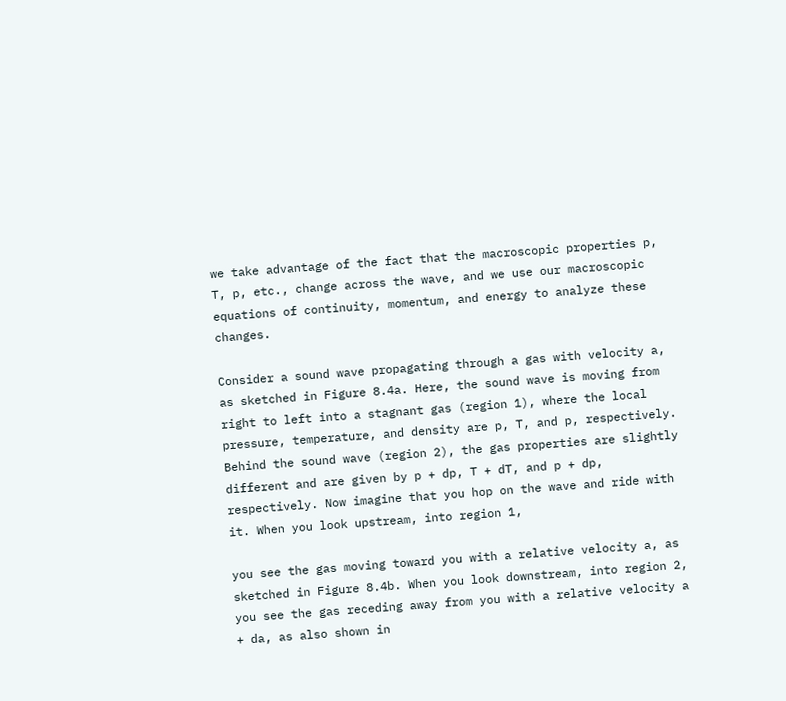we take advantage of the fact that the macroscopic properties p, T, p, etc., change across the wave, and we use our macroscopic equations of continuity, momentum, and energy to analyze these changes.

Consider a sound wave propagating through a gas with velocity a, as sketched in Figure 8.4a. Here, the sound wave is moving from right to left into a stagnant gas (region 1), where the local pressure, temperature, and density are p, T, and p, respectively. Behind the sound wave (region 2), the gas properties are slightly different and are given by p + dp, T + dT, and p + dp, respectively. Now imagine that you hop on the wave and ride with it. When you look upstream, into region 1,

you see the gas moving toward you with a relative velocity a, as sketched in Figure 8.4b. When you look downstream, into region 2, you see the gas receding away from you with a relative velocity a + da, as also shown in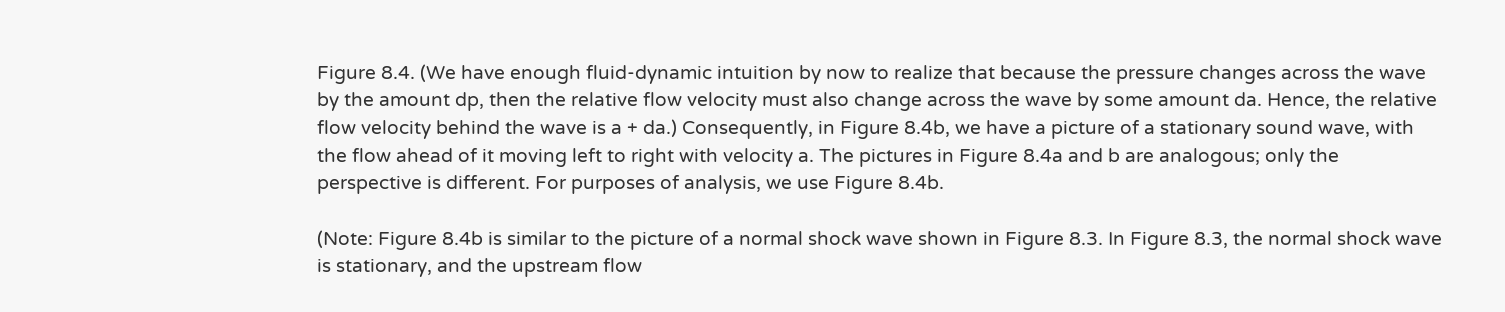Figure 8.4. (We have enough fluid-dynamic intuition by now to realize that because the pressure changes across the wave by the amount dp, then the relative flow velocity must also change across the wave by some amount da. Hence, the relative flow velocity behind the wave is a + da.) Consequently, in Figure 8.4b, we have a picture of a stationary sound wave, with the flow ahead of it moving left to right with velocity a. The pictures in Figure 8.4a and b are analogous; only the perspective is different. For purposes of analysis, we use Figure 8.4b.

(Note: Figure 8.4b is similar to the picture of a normal shock wave shown in Figure 8.3. In Figure 8.3, the normal shock wave is stationary, and the upstream flow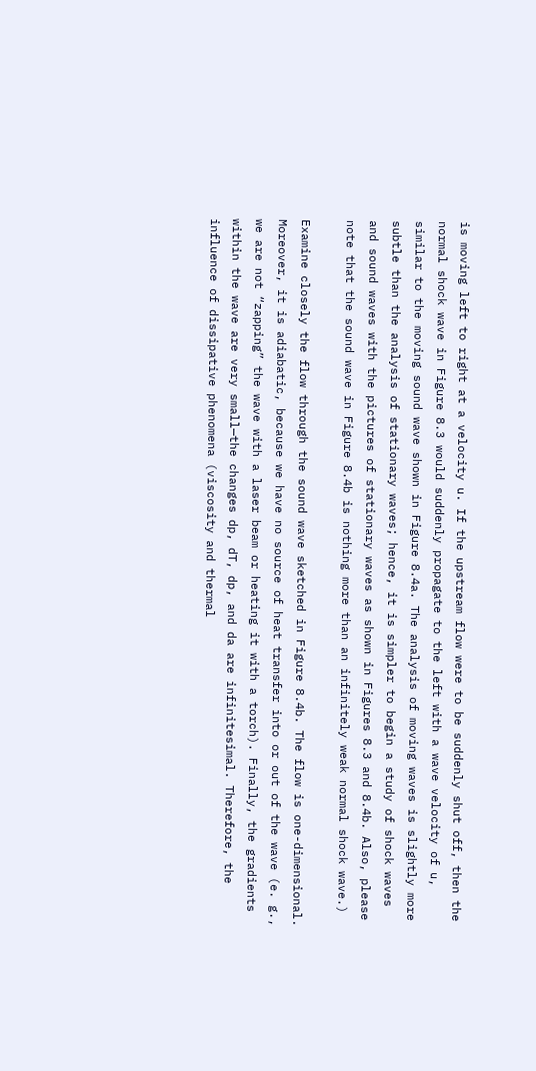is moving left to right at a velocity u. If the upstream flow were to be suddenly shut off, then the normal shock wave in Figure 8.3 would suddenly propagate to the left with a wave velocity of u, similar to the moving sound wave shown in Figure 8.4a. The analysis of moving waves is slightly more subtle than the analysis of stationary waves; hence, it is simpler to begin a study of shock waves and sound waves with the pictures of stationary waves as shown in Figures 8.3 and 8.4b. Also, please note that the sound wave in Figure 8.4b is nothing more than an infinitely weak normal shock wave.)

Examine closely the flow through the sound wave sketched in Figure 8.4b. The flow is one-dimensional. Moreover, it is adiabatic, because we have no source of heat transfer into or out of the wave (e. g., we are not “zapping” the wave with a laser beam or heating it with a torch). Finally, the gradients within the wave are very small—the changes dp, dT, dp, and da are infinitesimal. Therefore, the influence of dissipative phenomena (viscosity and thermal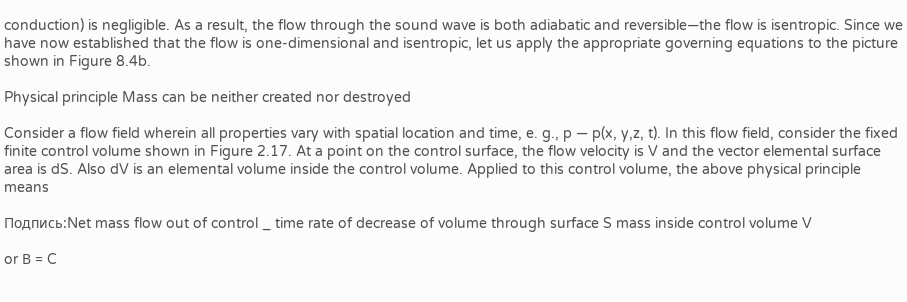conduction) is negligible. As a result, the flow through the sound wave is both adiabatic and reversible—the flow is isentropic. Since we have now established that the flow is one-dimensional and isentropic, let us apply the appropriate governing equations to the picture shown in Figure 8.4b.

Physical principle Mass can be neither created nor destroyed

Consider a flow field wherein all properties vary with spatial location and time, e. g., p — p(x, y,z, t). In this flow field, consider the fixed finite control volume shown in Figure 2.17. At a point on the control surface, the flow velocity is V and the vector elemental surface area is dS. Also dV is an elemental volume inside the control volume. Applied to this control volume, the above physical principle means

Подпись:Net mass flow out of control _ time rate of decrease of volume through surface S mass inside control volume V

or В = C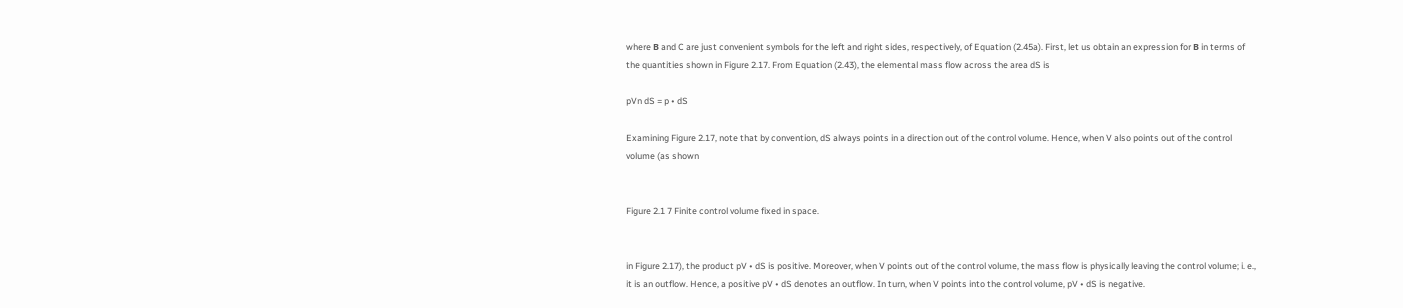where В and C are just convenient symbols for the left and right sides, respectively, of Equation (2.45a). First, let us obtain an expression for В in terms of the quantities shown in Figure 2.17. From Equation (2.43), the elemental mass flow across the area dS is

pVn dS = p • dS

Examining Figure 2.17, note that by convention, dS always points in a direction out of the control volume. Hence, when V also points out of the control volume (as shown


Figure 2.1 7 Finite control volume fixed in space.


in Figure 2.17), the product pV • dS is positive. Moreover, when V points out of the control volume, the mass flow is physically leaving the control volume; i. e., it is an outflow. Hence, a positive pV • dS denotes an outflow. In turn, when V points into the control volume, pV • dS is negative.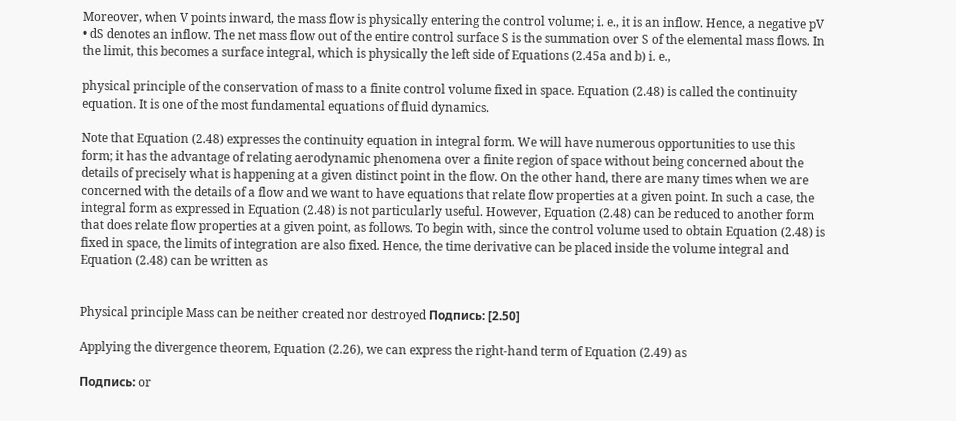Moreover, when V points inward, the mass flow is physically entering the control volume; i. e., it is an inflow. Hence, a negative pV • dS denotes an inflow. The net mass flow out of the entire control surface S is the summation over S of the elemental mass flows. In the limit, this becomes a surface integral, which is physically the left side of Equations (2.45a and b) i. e.,

physical principle of the conservation of mass to a finite control volume fixed in space. Equation (2.48) is called the continuity equation. It is one of the most fundamental equations of fluid dynamics.

Note that Equation (2.48) expresses the continuity equation in integral form. We will have numerous opportunities to use this form; it has the advantage of relating aerodynamic phenomena over a finite region of space without being concerned about the details of precisely what is happening at a given distinct point in the flow. On the other hand, there are many times when we are concerned with the details of a flow and we want to have equations that relate flow properties at a given point. In such a case, the integral form as expressed in Equation (2.48) is not particularly useful. However, Equation (2.48) can be reduced to another form that does relate flow properties at a given point, as follows. To begin with, since the control volume used to obtain Equation (2.48) is fixed in space, the limits of integration are also fixed. Hence, the time derivative can be placed inside the volume integral and Equation (2.48) can be written as


Physical principle Mass can be neither created nor destroyed Подпись: [2.50]

Applying the divergence theorem, Equation (2.26), we can express the right-hand term of Equation (2.49) as

Подпись: or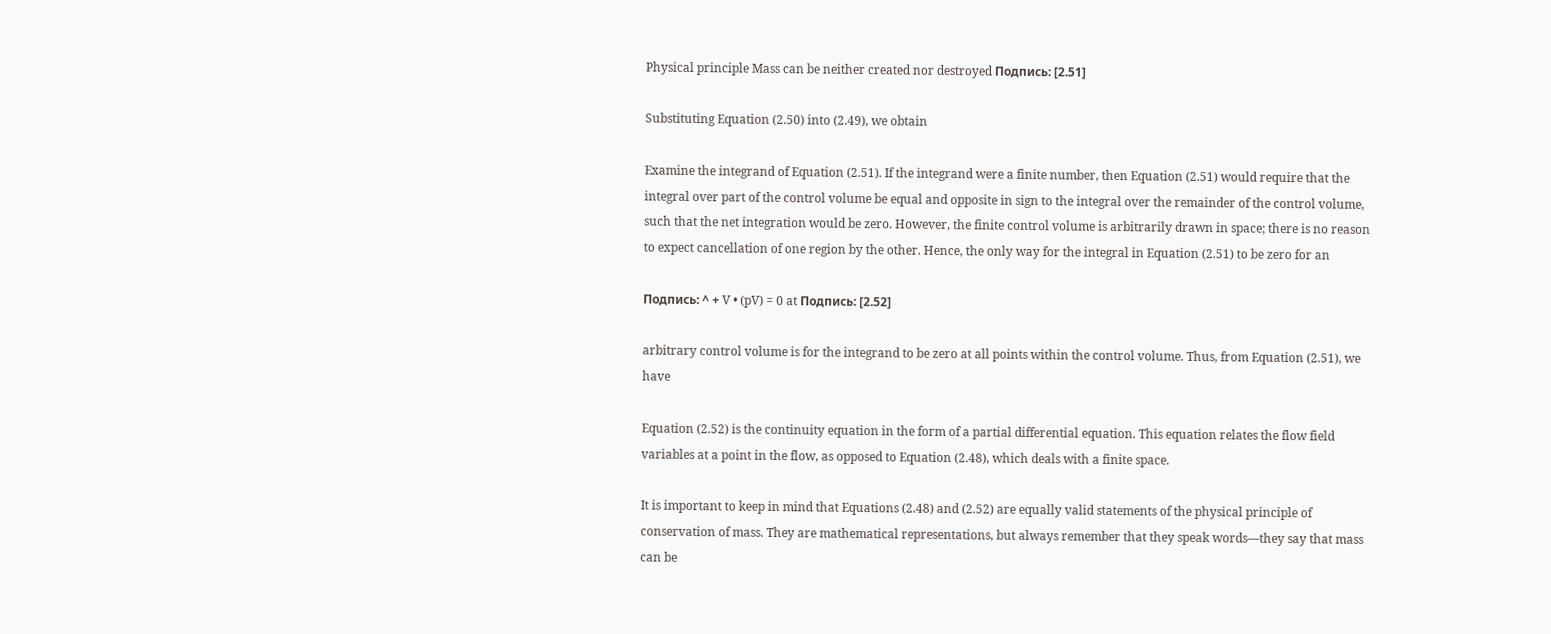Physical principle Mass can be neither created nor destroyed Подпись: [2.51]

Substituting Equation (2.50) into (2.49), we obtain

Examine the integrand of Equation (2.51). If the integrand were a finite number, then Equation (2.51) would require that the integral over part of the control volume be equal and opposite in sign to the integral over the remainder of the control volume, such that the net integration would be zero. However, the finite control volume is arbitrarily drawn in space; there is no reason to expect cancellation of one region by the other. Hence, the only way for the integral in Equation (2.51) to be zero for an

Подпись: ^ + V • (pV) = 0 at Подпись: [2.52]

arbitrary control volume is for the integrand to be zero at all points within the control volume. Thus, from Equation (2.51), we have

Equation (2.52) is the continuity equation in the form of a partial differential equation. This equation relates the flow field variables at a point in the flow, as opposed to Equation (2.48), which deals with a finite space.

It is important to keep in mind that Equations (2.48) and (2.52) are equally valid statements of the physical principle of conservation of mass. They are mathematical representations, but always remember that they speak words—they say that mass can be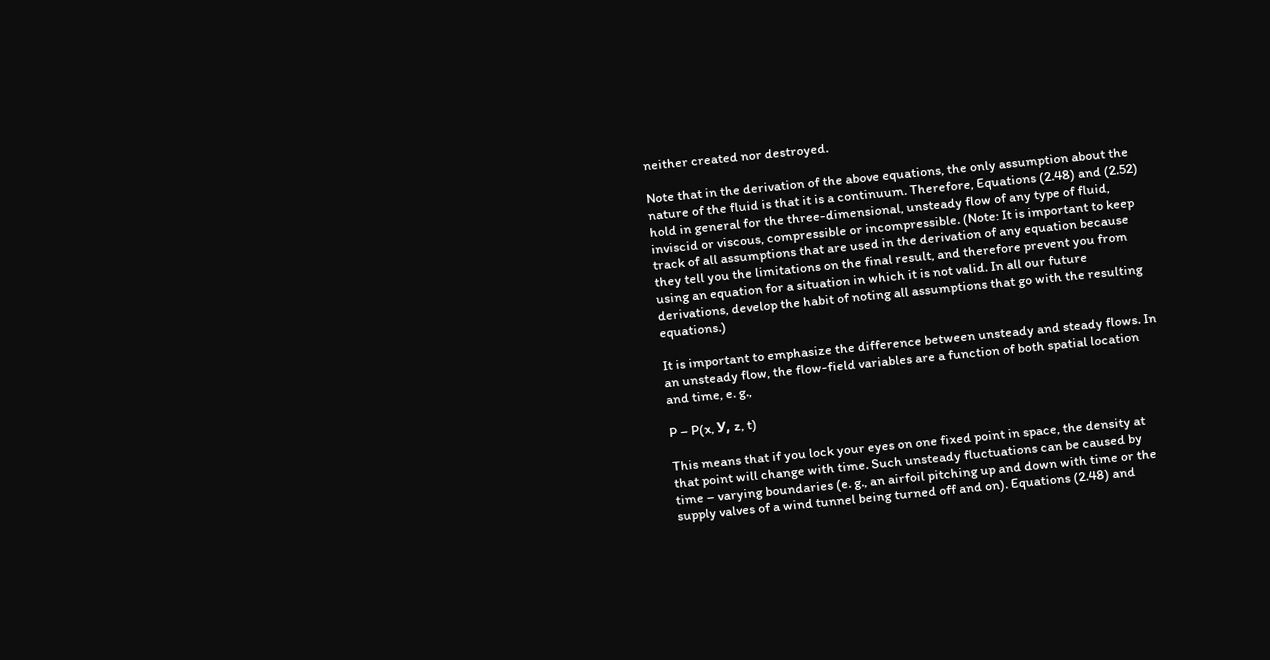neither created nor destroyed.

Note that in the derivation of the above equations, the only assumption about the nature of the fluid is that it is a continuum. Therefore, Equations (2.48) and (2.52) hold in general for the three-dimensional, unsteady flow of any type of fluid, inviscid or viscous, compressible or incompressible. (Note: It is important to keep track of all assumptions that are used in the derivation of any equation because they tell you the limitations on the final result, and therefore prevent you from using an equation for a situation in which it is not valid. In all our future derivations, develop the habit of noting all assumptions that go with the resulting equations.)

It is important to emphasize the difference between unsteady and steady flows. In an unsteady flow, the flow-field variables are a function of both spatial location and time, e. g.,

P – P(x, У, z, t)

This means that if you lock your eyes on one fixed point in space, the density at that point will change with time. Such unsteady fluctuations can be caused by time – varying boundaries (e. g., an airfoil pitching up and down with time or the supply valves of a wind tunnel being turned off and on). Equations (2.48) and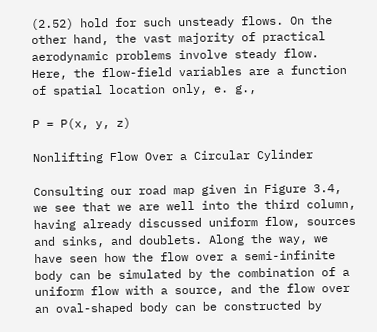(2.52) hold for such unsteady flows. On the other hand, the vast majority of practical aerodynamic problems involve steady flow. Here, the flow-field variables are a function of spatial location only, e. g.,

P = P(x, y, z)

Nonlifting Flow Over a Circular Cylinder

Consulting our road map given in Figure 3.4, we see that we are well into the third column, having already discussed uniform flow, sources and sinks, and doublets. Along the way, we have seen how the flow over a semi-infinite body can be simulated by the combination of a uniform flow with a source, and the flow over an oval-shaped body can be constructed by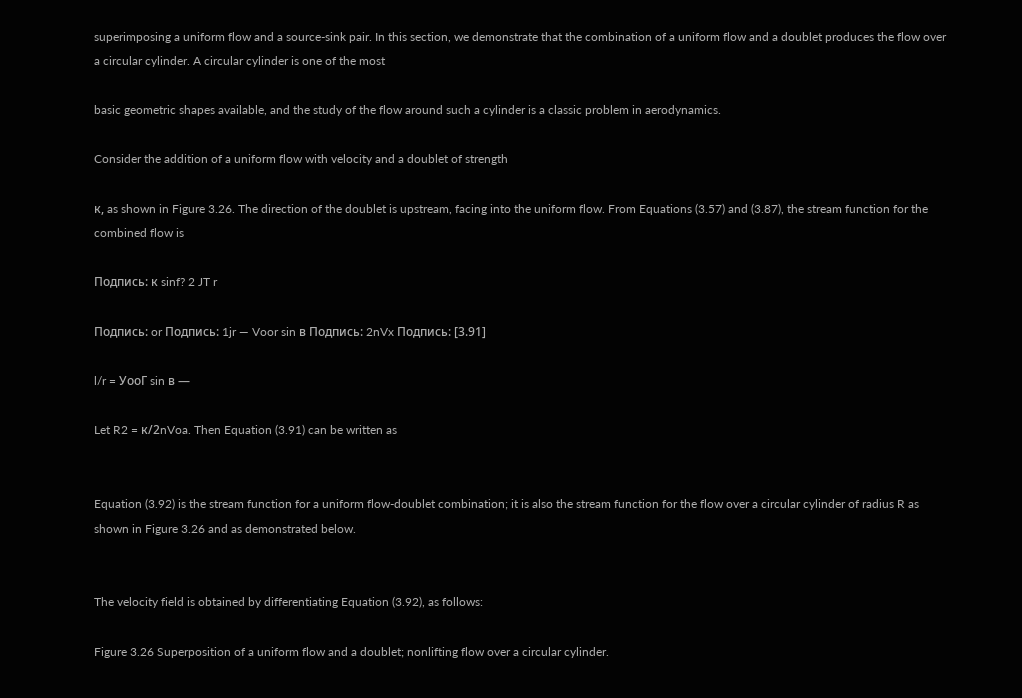superimposing a uniform flow and a source-sink pair. In this section, we demonstrate that the combination of a uniform flow and a doublet produces the flow over a circular cylinder. A circular cylinder is one of the most

basic geometric shapes available, and the study of the flow around such a cylinder is a classic problem in aerodynamics.

Consider the addition of a uniform flow with velocity and a doublet of strength

к, as shown in Figure 3.26. The direction of the doublet is upstream, facing into the uniform flow. From Equations (3.57) and (3.87), the stream function for the combined flow is

Подпись: к sinf? 2 JT r

Подпись: or Подпись: 1jr — Voor sin в Подпись: 2nVx Подпись: [3.91]

l/r = УооГ sin в —

Let R2 = к/2nVoa. Then Equation (3.91) can be written as


Equation (3.92) is the stream function for a uniform flow-doublet combination; it is also the stream function for the flow over a circular cylinder of radius R as shown in Figure 3.26 and as demonstrated below.


The velocity field is obtained by differentiating Equation (3.92), as follows:

Figure 3.26 Superposition of a uniform flow and a doublet; nonlifting flow over a circular cylinder.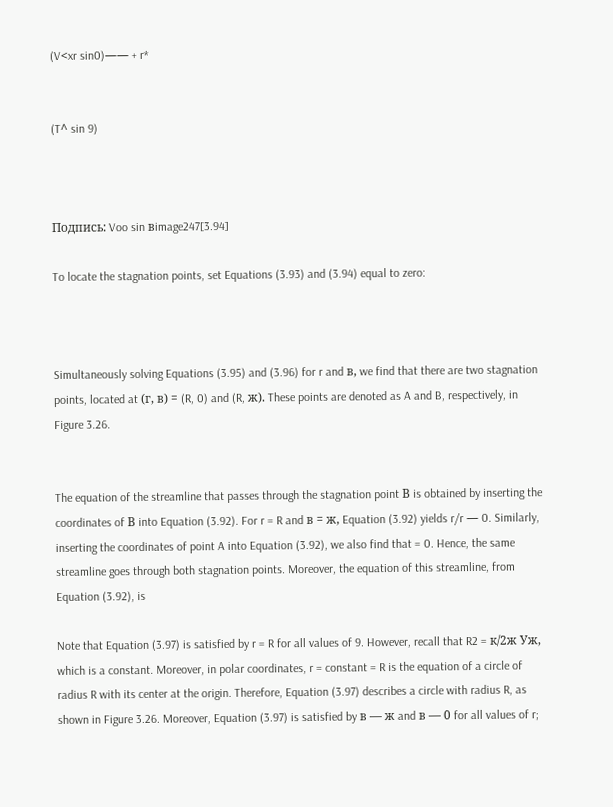(V<xr sin0)—— + r*


(T^ sin 9)



Подпись: Voo sin вimage247[3.94]

To locate the stagnation points, set Equations (3.93) and (3.94) equal to zero:



Simultaneously solving Equations (3.95) and (3.96) for r and в, we find that there are two stagnation points, located at (г, в) = (R, 0) and (R, ж). These points are denoted as A and B, respectively, in Figure 3.26.


The equation of the streamline that passes through the stagnation point В is obtained by inserting the coordinates of В into Equation (3.92). For r = R and в = ж, Equation (3.92) yields r/r — 0. Similarly, inserting the coordinates of point A into Equation (3.92), we also find that = 0. Hence, the same streamline goes through both stagnation points. Moreover, the equation of this streamline, from Equation (3.92), is

Note that Equation (3.97) is satisfied by r = R for all values of 9. However, recall that R2 = к/2ж Уж, which is a constant. Moreover, in polar coordinates, r = constant = R is the equation of a circle of radius R with its center at the origin. Therefore, Equation (3.97) describes a circle with radius R, as shown in Figure 3.26. Moreover, Equation (3.97) is satisfied by в — ж and в — 0 for all values of r;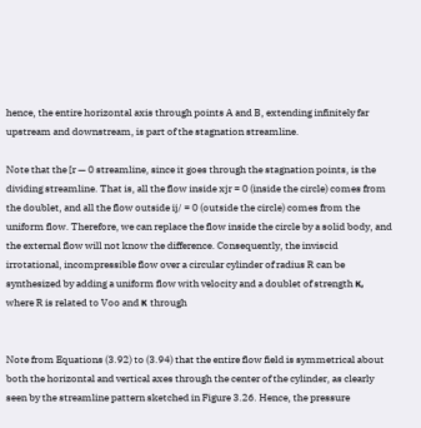hence, the entire horizontal axis through points A and B, extending infinitely far upstream and downstream, is part of the stagnation streamline.

Note that the [r — 0 streamline, since it goes through the stagnation points, is the dividing streamline. That is, all the flow inside xjr = 0 (inside the circle) comes from the doublet, and all the flow outside ij/ = 0 (outside the circle) comes from the uniform flow. Therefore, we can replace the flow inside the circle by a solid body, and the external flow will not know the difference. Consequently, the inviscid irrotational, incompressible flow over a circular cylinder of radius R can be synthesized by adding a uniform flow with velocity and a doublet of strength к, where R is related to Voo and к through


Note from Equations (3.92) to (3.94) that the entire flow field is symmetrical about both the horizontal and vertical axes through the center of the cylinder, as clearly seen by the streamline pattern sketched in Figure 3.26. Hence, the pressure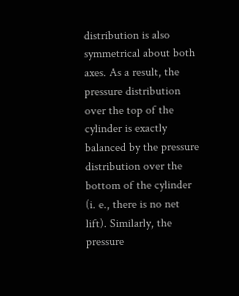distribution is also symmetrical about both axes. As a result, the pressure distribution over the top of the cylinder is exactly balanced by the pressure distribution over the bottom of the cylinder (i. e., there is no net lift). Similarly, the pressure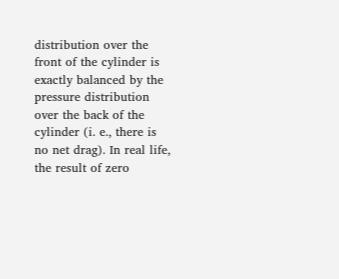distribution over the front of the cylinder is exactly balanced by the pressure distribution over the back of the cylinder (i. e., there is no net drag). In real life, the result of zero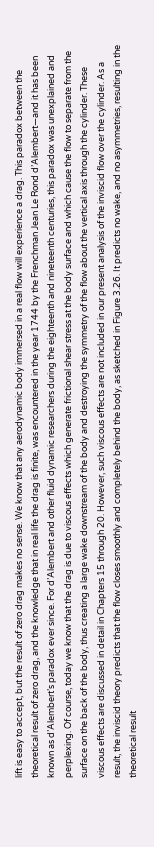lift is easy to accept, but the result of zero drag makes no sense. We know that any aerodynamic body immersed in a real flow will experience a drag. This paradox between the theoretical result of zero drag, and the knowledge that in real life the drag is finite, was encountered in the year 1744 by the Frenchman Jean Le Rond d’Alembert—and it has been known as d’Alembert’s paradox ever since. For d’Alembert and other fluid dynamic researchers during the eighteenth and nineteenth centuries, this paradox was unexplained and perplexing. Of course, today we know that the drag is due to viscous effects which generate frictional shear stress at the body surface and which cause the flow to separate from the surface on the back of the body, thus creating a large wake downstream of the body and destroying the symmetry of the flow about the vertical axis through the cylinder. These viscous effects are discussed in detail in Chapters 15 through 20. However, such viscous effects are not included in our present analysis of the inviscid flow over the cylinder. As a result, the inviscid theory predicts that the flow closes smoothly and completely behind the body, as sketched in Figure 3.26. It predicts no wake, and no asymmetries, resulting in the theoretical result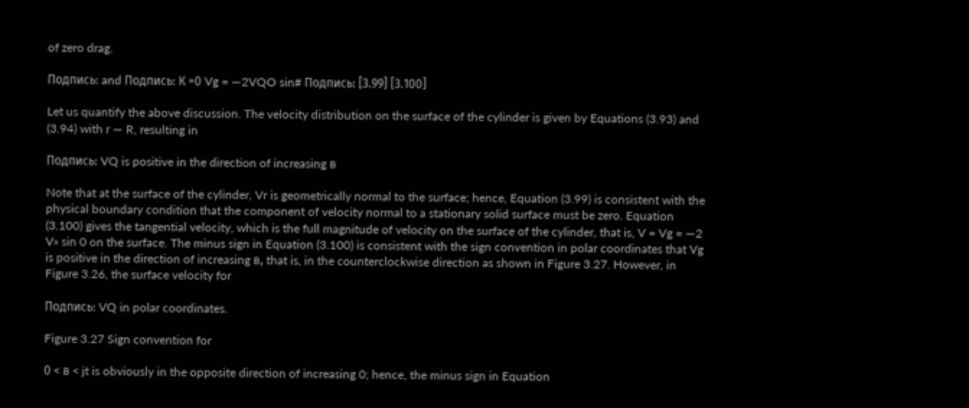of zero drag.

Подпись: and Подпись: К =0 Vg = —2VQO sin# Подпись: [3.99] [3.100]

Let us quantify the above discussion. The velocity distribution on the surface of the cylinder is given by Equations (3.93) and (3.94) with r — R, resulting in

Подпись: VQ is positive in the direction of increasing в

Note that at the surface of the cylinder, Vr is geometrically normal to the surface; hence, Equation (3.99) is consistent with the physical boundary condition that the component of velocity normal to a stationary solid surface must be zero. Equation (3.100) gives the tangential velocity, which is the full magnitude of velocity on the surface of the cylinder, that is, V = Vg = —2 V» sin 0 on the surface. The minus sign in Equation (3.100) is consistent with the sign convention in polar coordinates that Vg is positive in the direction of increasing в, that is, in the counterclockwise direction as shown in Figure 3.27. However, in Figure 3.26, the surface velocity for

Подпись: VQ in polar coordinates.

Figure 3.27 Sign convention for

0 < в < jt is obviously in the opposite direction of increasing 0; hence, the minus sign in Equation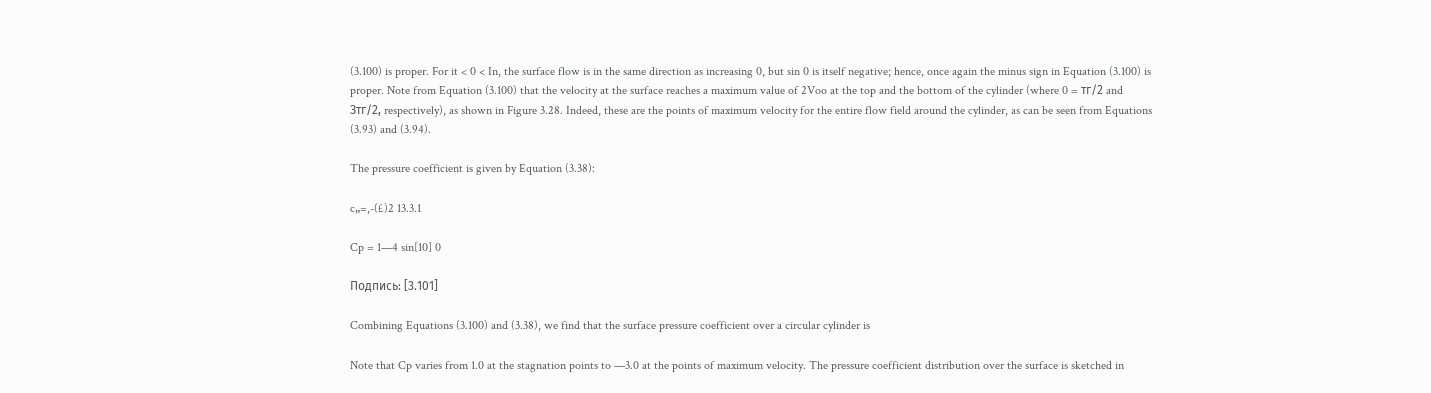(3.100) is proper. For it < 0 < In, the surface flow is in the same direction as increasing 0, but sin 0 is itself negative; hence, once again the minus sign in Equation (3.100) is proper. Note from Equation (3.100) that the velocity at the surface reaches a maximum value of 2Voo at the top and the bottom of the cylinder (where 0 = тг/2 and Зтг/2, respectively), as shown in Figure 3.28. Indeed, these are the points of maximum velocity for the entire flow field around the cylinder, as can be seen from Equations (3.93) and (3.94).

The pressure coefficient is given by Equation (3.38):

c„=,-(£)2 13.3.1

Cp = 1—4 sin[10] 0

Подпись: [3.101]

Combining Equations (3.100) and (3.38), we find that the surface pressure coefficient over a circular cylinder is

Note that Cp varies from 1.0 at the stagnation points to —3.0 at the points of maximum velocity. The pressure coefficient distribution over the surface is sketched in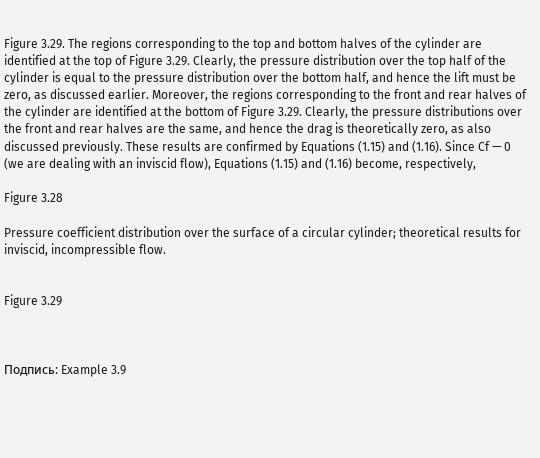Figure 3.29. The regions corresponding to the top and bottom halves of the cylinder are identified at the top of Figure 3.29. Clearly, the pressure distribution over the top half of the cylinder is equal to the pressure distribution over the bottom half, and hence the lift must be zero, as discussed earlier. Moreover, the regions corresponding to the front and rear halves of the cylinder are identified at the bottom of Figure 3.29. Clearly, the pressure distributions over the front and rear halves are the same, and hence the drag is theoretically zero, as also discussed previously. These results are confirmed by Equations (1.15) and (1.16). Since Cf — 0 (we are dealing with an inviscid flow), Equations (1.15) and (1.16) become, respectively,

Figure 3.28

Pressure coefficient distribution over the surface of a circular cylinder; theoretical results for inviscid, incompressible flow.


Figure 3.29



Подпись: Example 3.9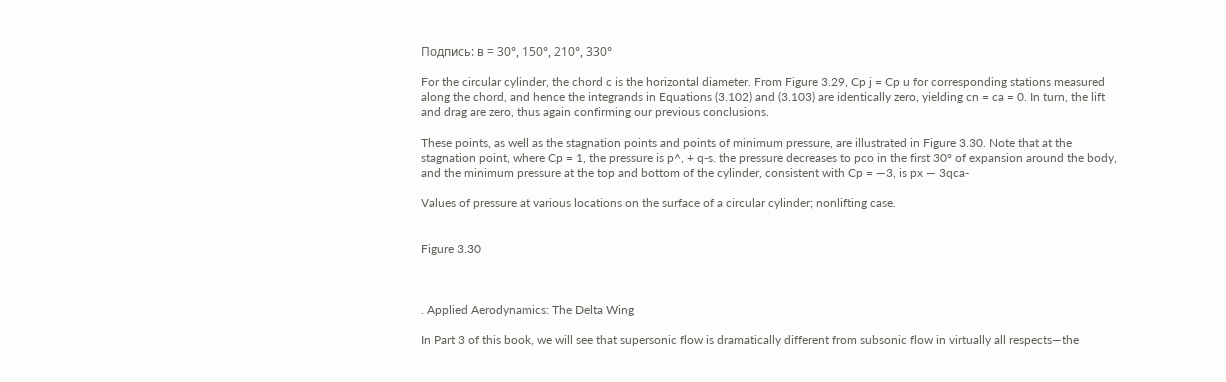Подпись: в = 30°, 150°, 210°, 330°

For the circular cylinder, the chord c is the horizontal diameter. From Figure 3.29, Cp j = Cp u for corresponding stations measured along the chord, and hence the integrands in Equations (3.102) and (3.103) are identically zero, yielding cn = ca = 0. In turn, the lift and drag are zero, thus again confirming our previous conclusions.

These points, as well as the stagnation points and points of minimum pressure, are illustrated in Figure 3.30. Note that at the stagnation point, where Cp = 1, the pressure is p^, + q-s. the pressure decreases to pco in the first 30° of expansion around the body, and the minimum pressure at the top and bottom of the cylinder, consistent with Cp = —3, is px — 3qca-

Values of pressure at various locations on the surface of a circular cylinder; nonlifting case.


Figure 3.30



. Applied Aerodynamics: The Delta Wing

In Part 3 of this book, we will see that supersonic flow is dramatically different from subsonic flow in virtually all respects—the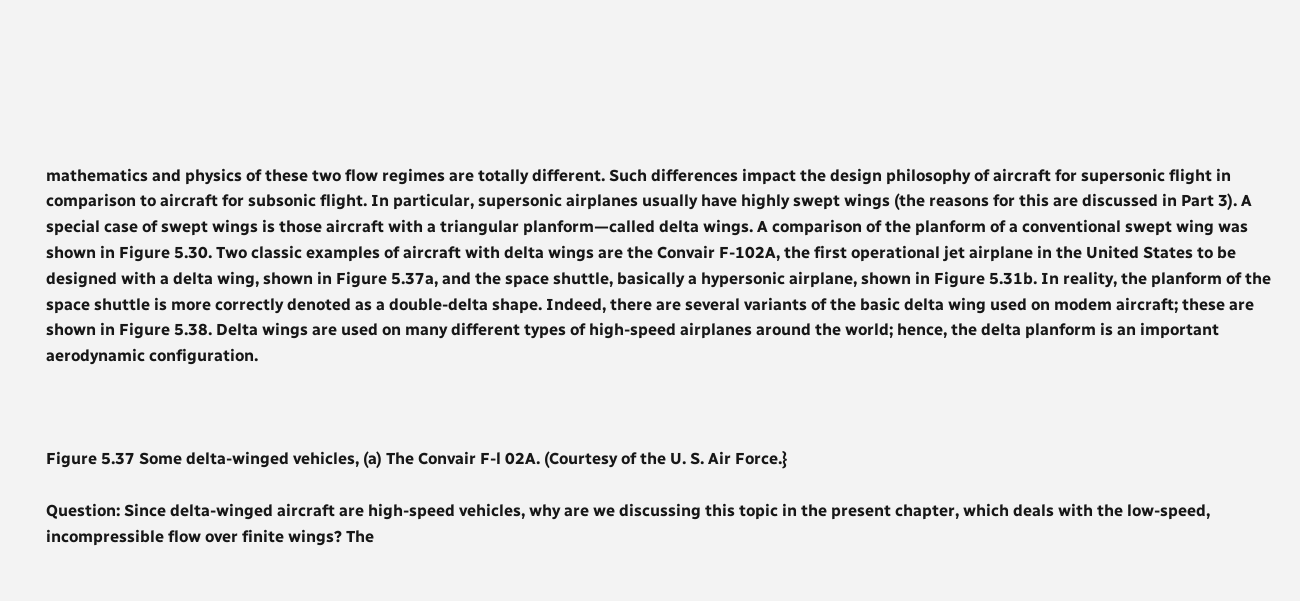mathematics and physics of these two flow regimes are totally different. Such differences impact the design philosophy of aircraft for supersonic flight in comparison to aircraft for subsonic flight. In particular, supersonic airplanes usually have highly swept wings (the reasons for this are discussed in Part 3). A special case of swept wings is those aircraft with a triangular planform—called delta wings. A comparison of the planform of a conventional swept wing was shown in Figure 5.30. Two classic examples of aircraft with delta wings are the Convair F-102A, the first operational jet airplane in the United States to be designed with a delta wing, shown in Figure 5.37a, and the space shuttle, basically a hypersonic airplane, shown in Figure 5.31b. In reality, the planform of the space shuttle is more correctly denoted as a double-delta shape. Indeed, there are several variants of the basic delta wing used on modem aircraft; these are shown in Figure 5.38. Delta wings are used on many different types of high-speed airplanes around the world; hence, the delta planform is an important aerodynamic configuration.



Figure 5.37 Some delta-winged vehicles, (a) The Convair F-l 02A. (Courtesy of the U. S. Air Force.}

Question: Since delta-winged aircraft are high-speed vehicles, why are we discussing this topic in the present chapter, which deals with the low-speed, incompressible flow over finite wings? The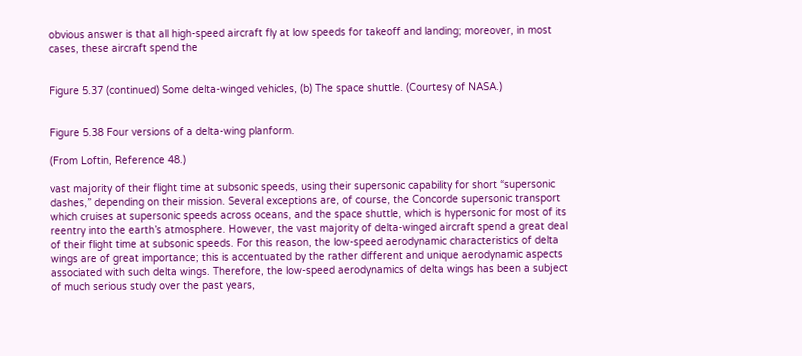obvious answer is that all high-speed aircraft fly at low speeds for takeoff and landing; moreover, in most cases, these aircraft spend the


Figure 5.37 (continued) Some delta-winged vehicles, (b) The space shuttle. (Courtesy of NASA.)


Figure 5.38 Four versions of a delta-wing planform.

(From Loftin, Reference 48.)

vast majority of their flight time at subsonic speeds, using their supersonic capability for short “supersonic dashes,” depending on their mission. Several exceptions are, of course, the Concorde supersonic transport which cruises at supersonic speeds across oceans, and the space shuttle, which is hypersonic for most of its reentry into the earth’s atmosphere. However, the vast majority of delta-winged aircraft spend a great deal of their flight time at subsonic speeds. For this reason, the low-speed aerodynamic characteristics of delta wings are of great importance; this is accentuated by the rather different and unique aerodynamic aspects associated with such delta wings. Therefore, the low-speed aerodynamics of delta wings has been a subject of much serious study over the past years,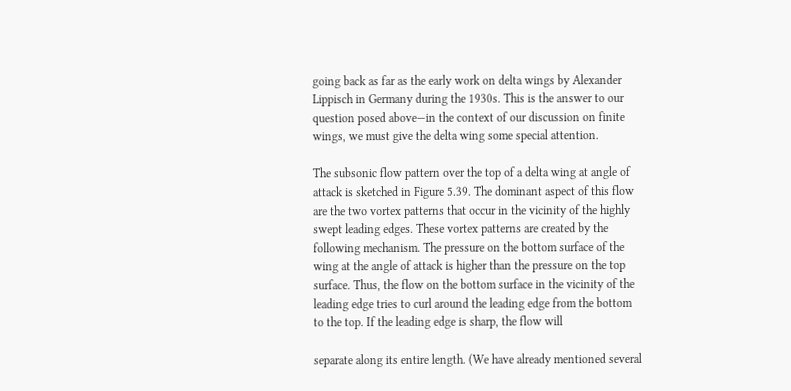going back as far as the early work on delta wings by Alexander Lippisch in Germany during the 1930s. This is the answer to our question posed above—in the context of our discussion on finite wings, we must give the delta wing some special attention.

The subsonic flow pattern over the top of a delta wing at angle of attack is sketched in Figure 5.39. The dominant aspect of this flow are the two vortex patterns that occur in the vicinity of the highly swept leading edges. These vortex patterns are created by the following mechanism. The pressure on the bottom surface of the wing at the angle of attack is higher than the pressure on the top surface. Thus, the flow on the bottom surface in the vicinity of the leading edge tries to curl around the leading edge from the bottom to the top. If the leading edge is sharp, the flow will

separate along its entire length. (We have already mentioned several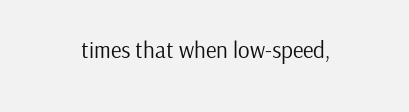times that when low-speed,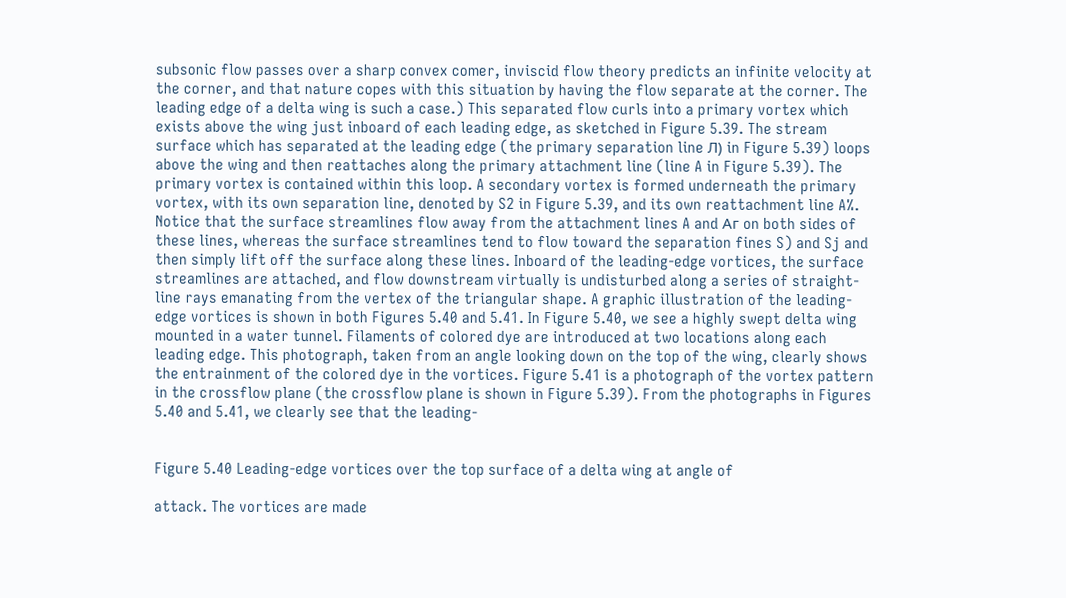subsonic flow passes over a sharp convex comer, inviscid flow theory predicts an infinite velocity at the corner, and that nature copes with this situation by having the flow separate at the corner. The leading edge of a delta wing is such a case.) This separated flow curls into a primary vortex which exists above the wing just inboard of each leading edge, as sketched in Figure 5.39. The stream surface which has separated at the leading edge (the primary separation line Л) in Figure 5.39) loops above the wing and then reattaches along the primary attachment line (line A in Figure 5.39). The primary vortex is contained within this loop. A secondary vortex is formed underneath the primary vortex, with its own separation line, denoted by S2 in Figure 5.39, and its own reattachment line A%. Notice that the surface streamlines flow away from the attachment lines A and Аг on both sides of these lines, whereas the surface streamlines tend to flow toward the separation fines S) and Sj and then simply lift off the surface along these lines. Inboard of the leading-edge vortices, the surface streamlines are attached, and flow downstream virtually is undisturbed along a series of straight-line rays emanating from the vertex of the triangular shape. A graphic illustration of the leading-edge vortices is shown in both Figures 5.40 and 5.41. In Figure 5.40, we see a highly swept delta wing mounted in a water tunnel. Filaments of colored dye are introduced at two locations along each leading edge. This photograph, taken from an angle looking down on the top of the wing, clearly shows the entrainment of the colored dye in the vortices. Figure 5.41 is a photograph of the vortex pattern in the crossflow plane (the crossflow plane is shown in Figure 5.39). From the photographs in Figures 5.40 and 5.41, we clearly see that the leading-


Figure 5.40 Leading-edge vortices over the top surface of a delta wing at angle of

attack. The vortices are made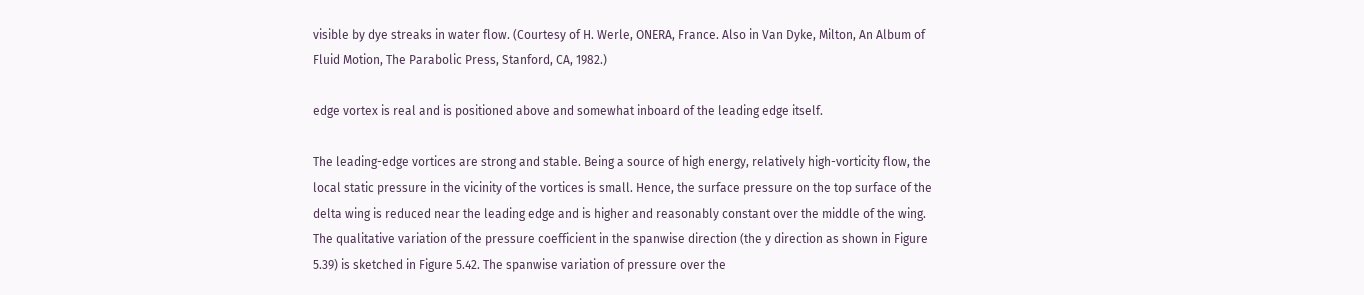visible by dye streaks in water flow. (Courtesy of H. Werle, ONERA, France. Also in Van Dyke, Milton, An Album of Fluid Motion, The Parabolic Press, Stanford, CA, 1982.)

edge vortex is real and is positioned above and somewhat inboard of the leading edge itself.

The leading-edge vortices are strong and stable. Being a source of high energy, relatively high-vorticity flow, the local static pressure in the vicinity of the vortices is small. Hence, the surface pressure on the top surface of the delta wing is reduced near the leading edge and is higher and reasonably constant over the middle of the wing. The qualitative variation of the pressure coefficient in the spanwise direction (the у direction as shown in Figure 5.39) is sketched in Figure 5.42. The spanwise variation of pressure over the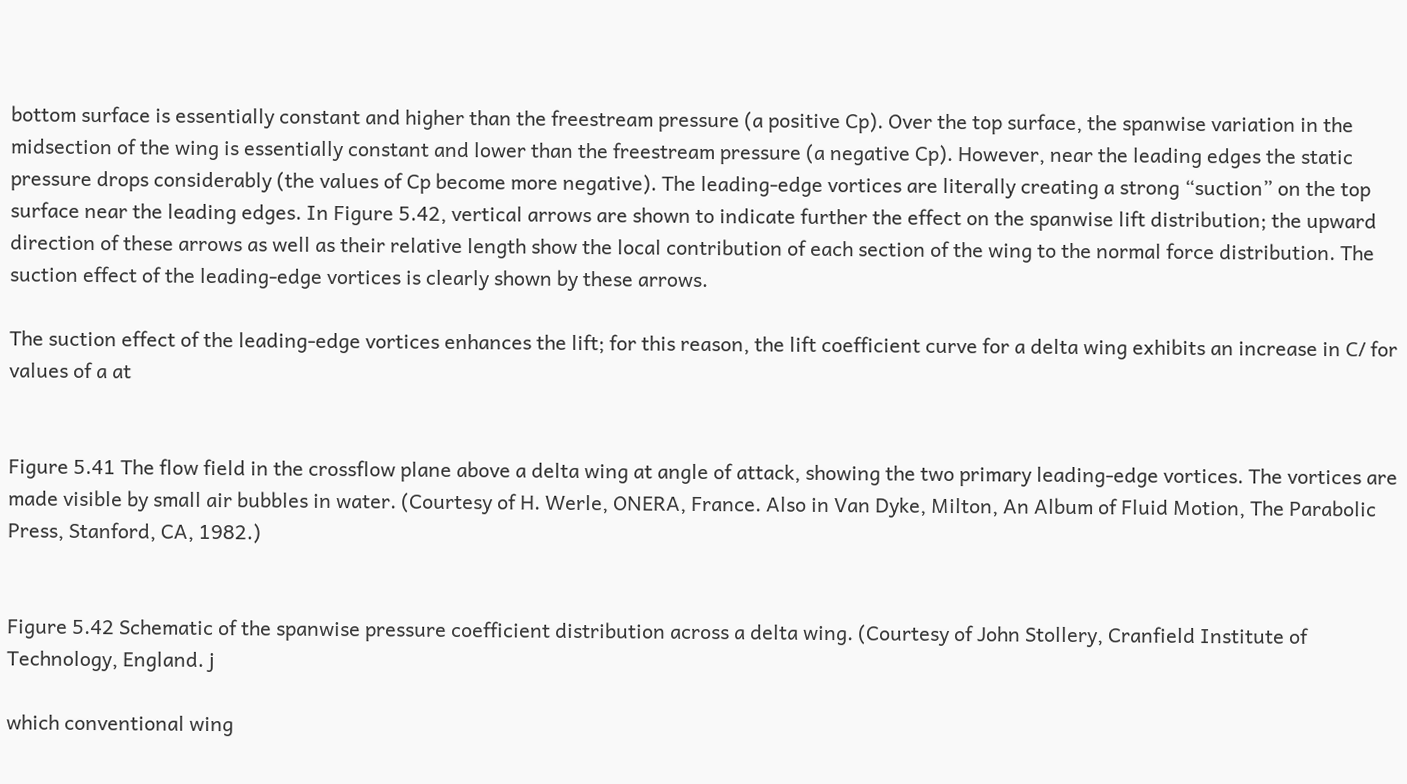bottom surface is essentially constant and higher than the freestream pressure (a positive Cp). Over the top surface, the spanwise variation in the midsection of the wing is essentially constant and lower than the freestream pressure (a negative Cp). However, near the leading edges the static pressure drops considerably (the values of Cp become more negative). The leading-edge vortices are literally creating a strong “suction” on the top surface near the leading edges. In Figure 5.42, vertical arrows are shown to indicate further the effect on the spanwise lift distribution; the upward direction of these arrows as well as their relative length show the local contribution of each section of the wing to the normal force distribution. The suction effect of the leading-edge vortices is clearly shown by these arrows.

The suction effect of the leading-edge vortices enhances the lift; for this reason, the lift coefficient curve for a delta wing exhibits an increase in С/ for values of a at


Figure 5.41 The flow field in the crossflow plane above a delta wing at angle of attack, showing the two primary leading-edge vortices. The vortices are made visible by small air bubbles in water. (Courtesy of H. Werle, ONERA, France. Also in Van Dyke, Milton, An Album of Fluid Motion, The Parabolic Press, Stanford, CA, 1982.)


Figure 5.42 Schematic of the spanwise pressure coefficient distribution across a delta wing. (Courtesy of John Stollery, Cranfield Institute of Technology, England. j

which conventional wing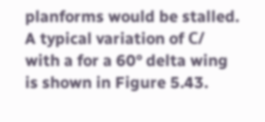planforms would be stalled. A typical variation of С/ with a for a 60° delta wing is shown in Figure 5.43.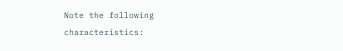Note the following characteristics: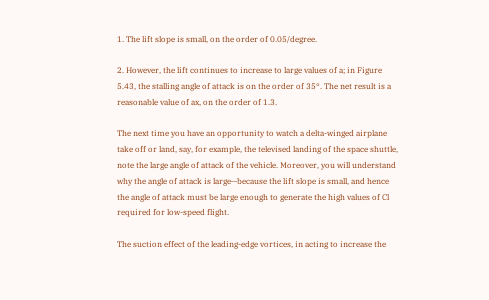1. The lift slope is small, on the order of 0.05/degree.

2. However, the lift continues to increase to large values of a; in Figure 5.43, the stalling angle of attack is on the order of 35°. The net result is a reasonable value of ax, on the order of 1.3.

The next time you have an opportunity to watch a delta-winged airplane take off or land, say, for example, the televised landing of the space shuttle, note the large angle of attack of the vehicle. Moreover, you will understand why the angle of attack is large—because the lift slope is small, and hence the angle of attack must be large enough to generate the high values of Cl required for low-speed flight.

The suction effect of the leading-edge vortices, in acting to increase the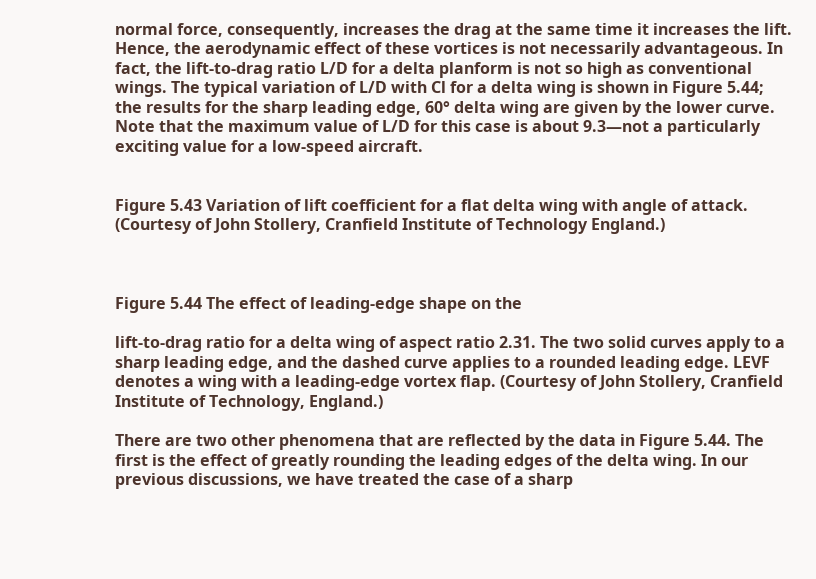normal force, consequently, increases the drag at the same time it increases the lift. Hence, the aerodynamic effect of these vortices is not necessarily advantageous. In fact, the lift-to-drag ratio L/D for a delta planform is not so high as conventional wings. The typical variation of L/D with Cl for a delta wing is shown in Figure 5.44; the results for the sharp leading edge, 60° delta wing are given by the lower curve. Note that the maximum value of L/D for this case is about 9.3—not a particularly exciting value for a low-speed aircraft.


Figure 5.43 Variation of lift coefficient for a flat delta wing with angle of attack. (Courtesy of John Stollery, Cranfield Institute of Technology England.)



Figure 5.44 The effect of leading-edge shape on the

lift-to-drag ratio for a delta wing of aspect ratio 2.31. The two solid curves apply to a sharp leading edge, and the dashed curve applies to a rounded leading edge. LEVF denotes a wing with a leading-edge vortex flap. (Courtesy of John Stollery, Cranfield Institute of Technology, England.)

There are two other phenomena that are reflected by the data in Figure 5.44. The first is the effect of greatly rounding the leading edges of the delta wing. In our previous discussions, we have treated the case of a sharp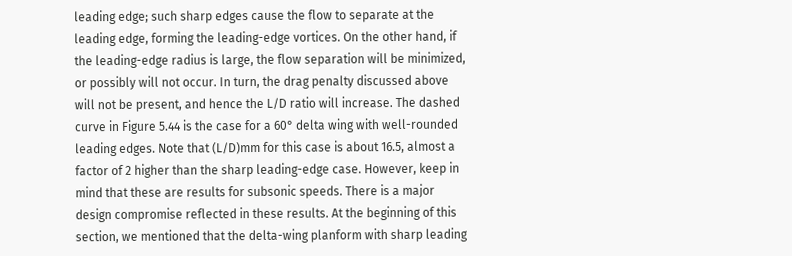leading edge; such sharp edges cause the flow to separate at the leading edge, forming the leading-edge vortices. On the other hand, if the leading-edge radius is large, the flow separation will be minimized, or possibly will not occur. In turn, the drag penalty discussed above will not be present, and hence the L/D ratio will increase. The dashed curve in Figure 5.44 is the case for a 60° delta wing with well-rounded leading edges. Note that (L/D)mm for this case is about 16.5, almost a factor of 2 higher than the sharp leading-edge case. However, keep in mind that these are results for subsonic speeds. There is a major design compromise reflected in these results. At the beginning of this section, we mentioned that the delta-wing planform with sharp leading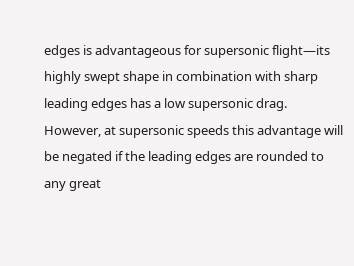edges is advantageous for supersonic flight—its highly swept shape in combination with sharp leading edges has a low supersonic drag. However, at supersonic speeds this advantage will be negated if the leading edges are rounded to any great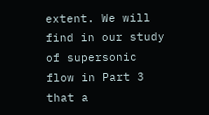extent. We will find in our study of supersonic flow in Part 3 that a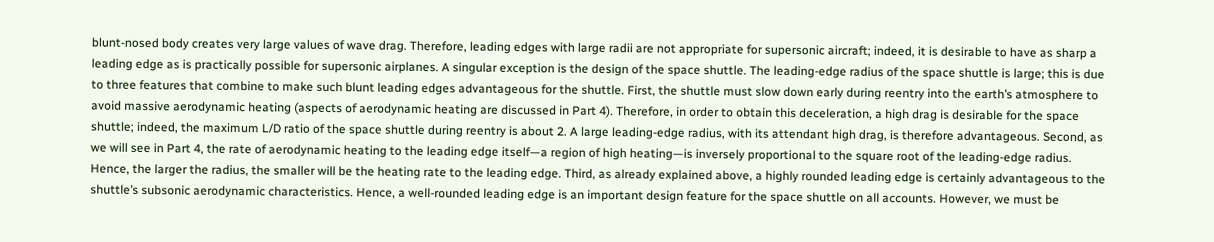blunt-nosed body creates very large values of wave drag. Therefore, leading edges with large radii are not appropriate for supersonic aircraft; indeed, it is desirable to have as sharp a leading edge as is practically possible for supersonic airplanes. A singular exception is the design of the space shuttle. The leading-edge radius of the space shuttle is large; this is due to three features that combine to make such blunt leading edges advantageous for the shuttle. First, the shuttle must slow down early during reentry into the earth’s atmosphere to avoid massive aerodynamic heating (aspects of aerodynamic heating are discussed in Part 4). Therefore, in order to obtain this deceleration, a high drag is desirable for the space shuttle; indeed, the maximum L/D ratio of the space shuttle during reentry is about 2. A large leading-edge radius, with its attendant high drag, is therefore advantageous. Second, as we will see in Part 4, the rate of aerodynamic heating to the leading edge itself—a region of high heating—is inversely proportional to the square root of the leading-edge radius. Hence, the larger the radius, the smaller will be the heating rate to the leading edge. Third, as already explained above, a highly rounded leading edge is certainly advantageous to the shuttle’s subsonic aerodynamic characteristics. Hence, a well-rounded leading edge is an important design feature for the space shuttle on all accounts. However, we must be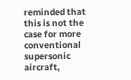reminded that this is not the case for more conventional supersonic aircraft,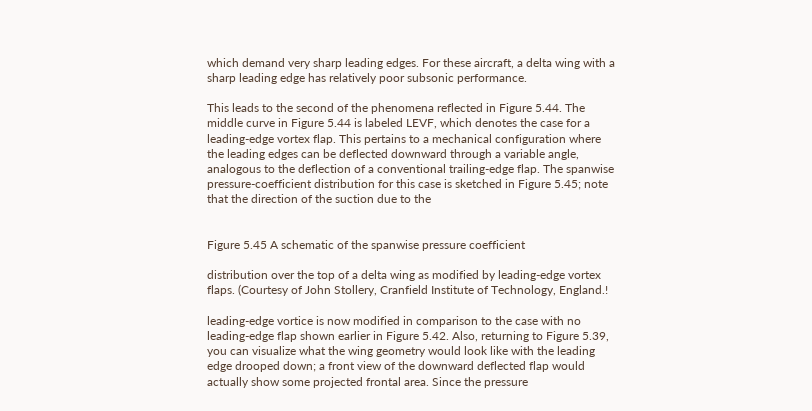which demand very sharp leading edges. For these aircraft, a delta wing with a sharp leading edge has relatively poor subsonic performance.

This leads to the second of the phenomena reflected in Figure 5.44. The middle curve in Figure 5.44 is labeled LEVF, which denotes the case for a leading-edge vortex flap. This pertains to a mechanical configuration where the leading edges can be deflected downward through a variable angle, analogous to the deflection of a conventional trailing-edge flap. The spanwise pressure-coefficient distribution for this case is sketched in Figure 5.45; note that the direction of the suction due to the


Figure 5.45 A schematic of the spanwise pressure coefficient

distribution over the top of a delta wing as modified by leading-edge vortex flaps. (Courtesy of John Stollery, Cranfield Institute of Technology, England.!

leading-edge vortice is now modified in comparison to the case with no leading-edge flap shown earlier in Figure 5.42. Also, returning to Figure 5.39, you can visualize what the wing geometry would look like with the leading edge drooped down; a front view of the downward deflected flap would actually show some projected frontal area. Since the pressure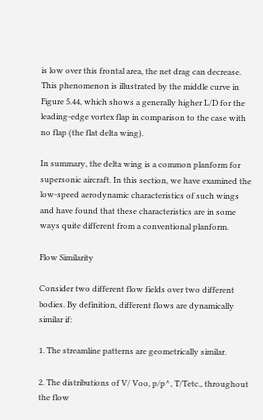is low over this frontal area, the net drag can decrease. This phenomenon is illustrated by the middle curve in Figure 5.44, which shows a generally higher L/D for the leading-edge vortex flap in comparison to the case with no flap (the flat delta wing).

In summary, the delta wing is a common planform for supersonic aircraft. In this section, we have examined the low-speed aerodynamic characteristics of such wings and have found that these characteristics are in some ways quite different from a conventional planform.

Flow Similarity

Consider two different flow fields over two different bodies. By definition, different flows are dynamically similar if:

1. The streamline patterns are geometrically similar.

2. The distributions of V/ Voo, p/p^, T/Tetc., throughout the flow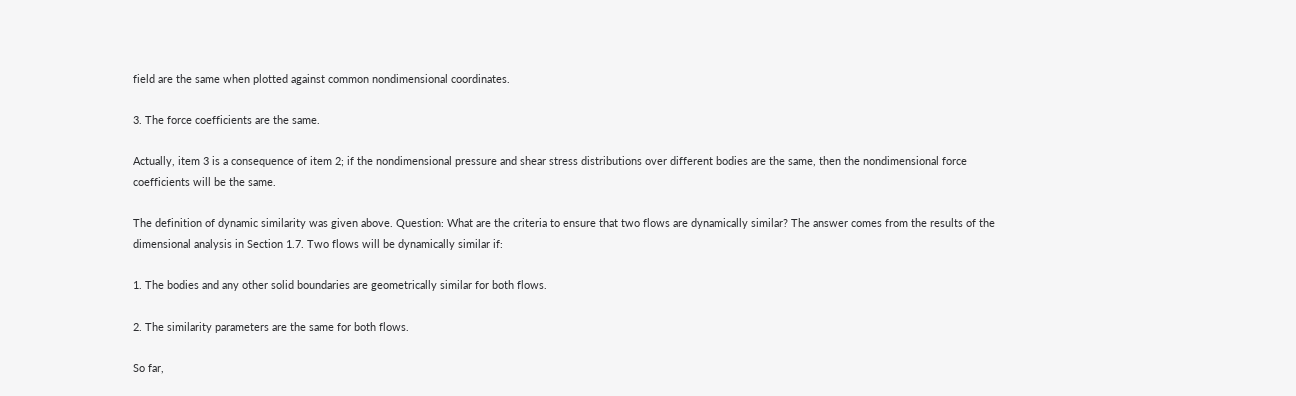field are the same when plotted against common nondimensional coordinates.

3. The force coefficients are the same.

Actually, item 3 is a consequence of item 2; if the nondimensional pressure and shear stress distributions over different bodies are the same, then the nondimensional force coefficients will be the same.

The definition of dynamic similarity was given above. Question: What are the criteria to ensure that two flows are dynamically similar? The answer comes from the results of the dimensional analysis in Section 1.7. Two flows will be dynamically similar if:

1. The bodies and any other solid boundaries are geometrically similar for both flows.

2. The similarity parameters are the same for both flows.

So far,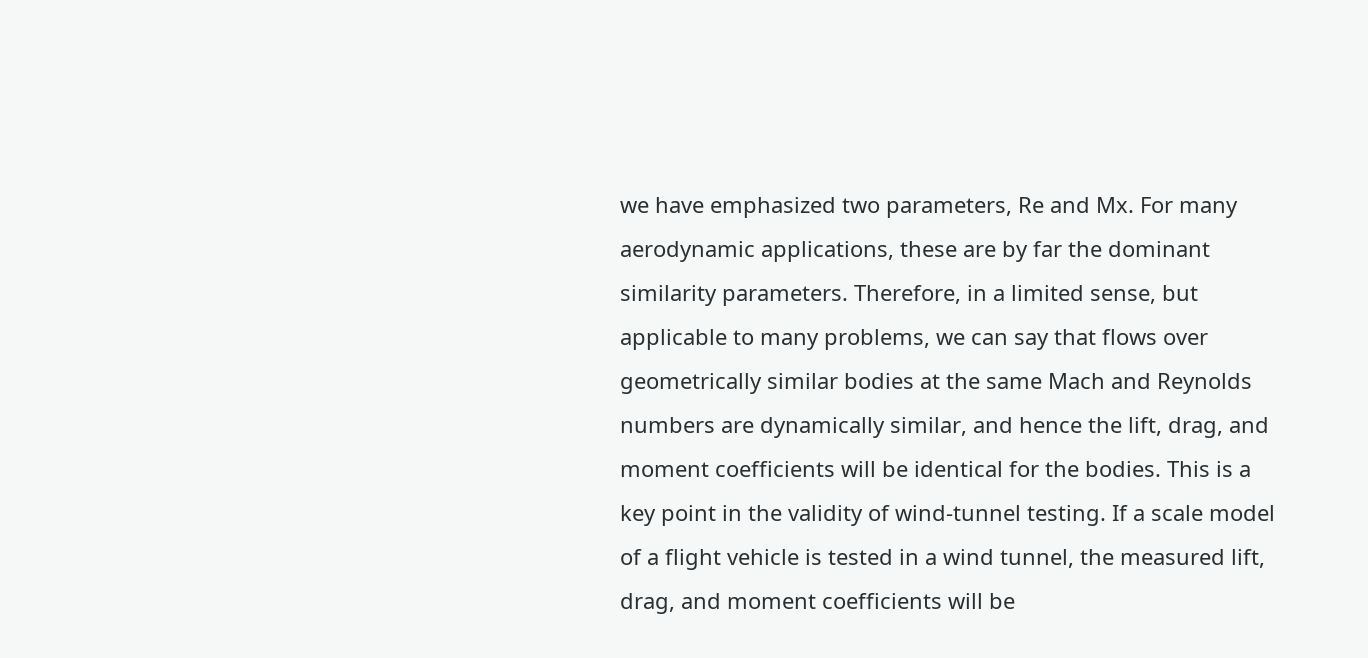we have emphasized two parameters, Re and Mx. For many aerodynamic applications, these are by far the dominant similarity parameters. Therefore, in a limited sense, but applicable to many problems, we can say that flows over geometrically similar bodies at the same Mach and Reynolds numbers are dynamically similar, and hence the lift, drag, and moment coefficients will be identical for the bodies. This is a key point in the validity of wind-tunnel testing. If a scale model of a flight vehicle is tested in a wind tunnel, the measured lift, drag, and moment coefficients will be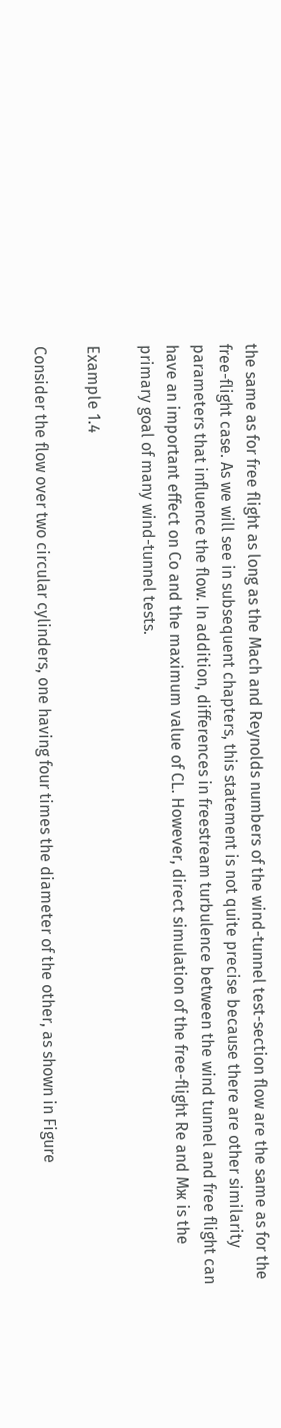the same as for free flight as long as the Mach and Reynolds numbers of the wind-tunnel test-section flow are the same as for the free-flight case. As we will see in subsequent chapters, this statement is not quite precise because there are other similarity parameters that influence the flow. In addition, differences in freestream turbulence between the wind tunnel and free flight can have an important effect on Co and the maximum value of CL. However, direct simulation of the free-flight Re and Мж is the primary goal of many wind-tunnel tests.

Example 1.4

Consider the flow over two circular cylinders, one having four times the diameter of the other, as shown in Figure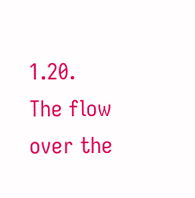1.20. The flow over the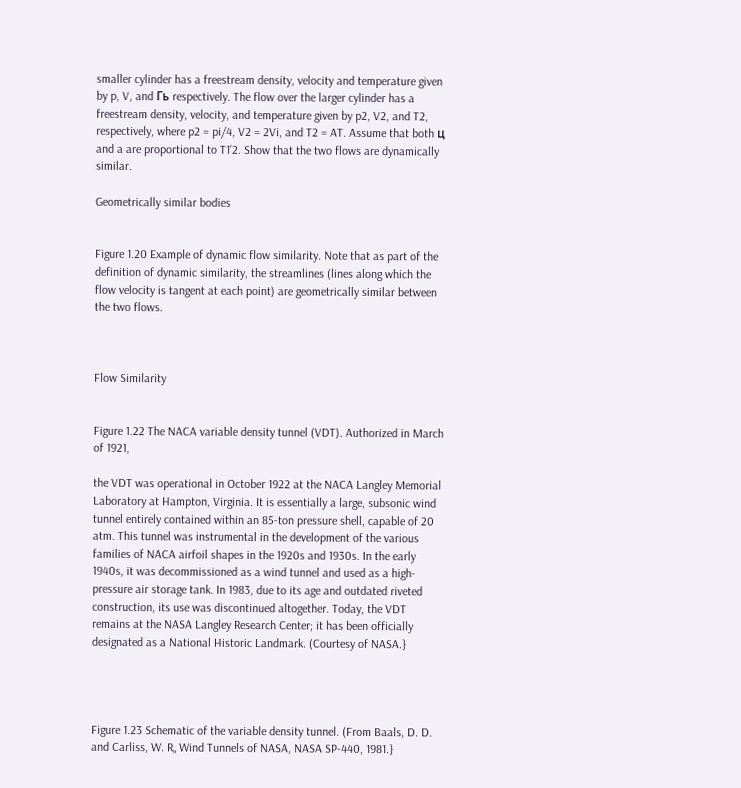smaller cylinder has a freestream density, velocity and temperature given by p, V, and Гь respectively. The flow over the larger cylinder has a freestream density, velocity, and temperature given by p2, V2, and T2, respectively, where p2 = pi/4, V2 = 2Vi, and T2 = AT. Assume that both ц and a are proportional to T1’2. Show that the two flows are dynamically similar.

Geometrically similar bodies


Figure 1.20 Example of dynamic flow similarity. Note that as part of the definition of dynamic similarity, the streamlines (lines along which the flow velocity is tangent at each point) are geometrically similar between the two flows.



Flow Similarity


Figure 1.22 The NACA variable density tunnel (VDT). Authorized in March of 1921,

the VDT was operational in October 1922 at the NACA Langley Memorial Laboratory at Hampton, Virginia. It is essentially a large, subsonic wind tunnel entirely contained within an 85-ton pressure shell, capable of 20 atm. This tunnel was instrumental in the development of the various families of NACA airfoil shapes in the 1920s and 1930s. In the early 1940s, it was decommissioned as a wind tunnel and used as a high-pressure air storage tank. In 1983, due to its age and outdated riveted construction, its use was discontinued altogether. Today, the VDT remains at the NASA Langley Research Center; it has been officially designated as a National Historic Landmark. (Courtesy of NASA.}




Figure 1.23 Schematic of the variable density tunnel. (From Baals, D. D. and Carliss, W. R„ Wind Tunnels of NASA, NASA SP-440, 1981.}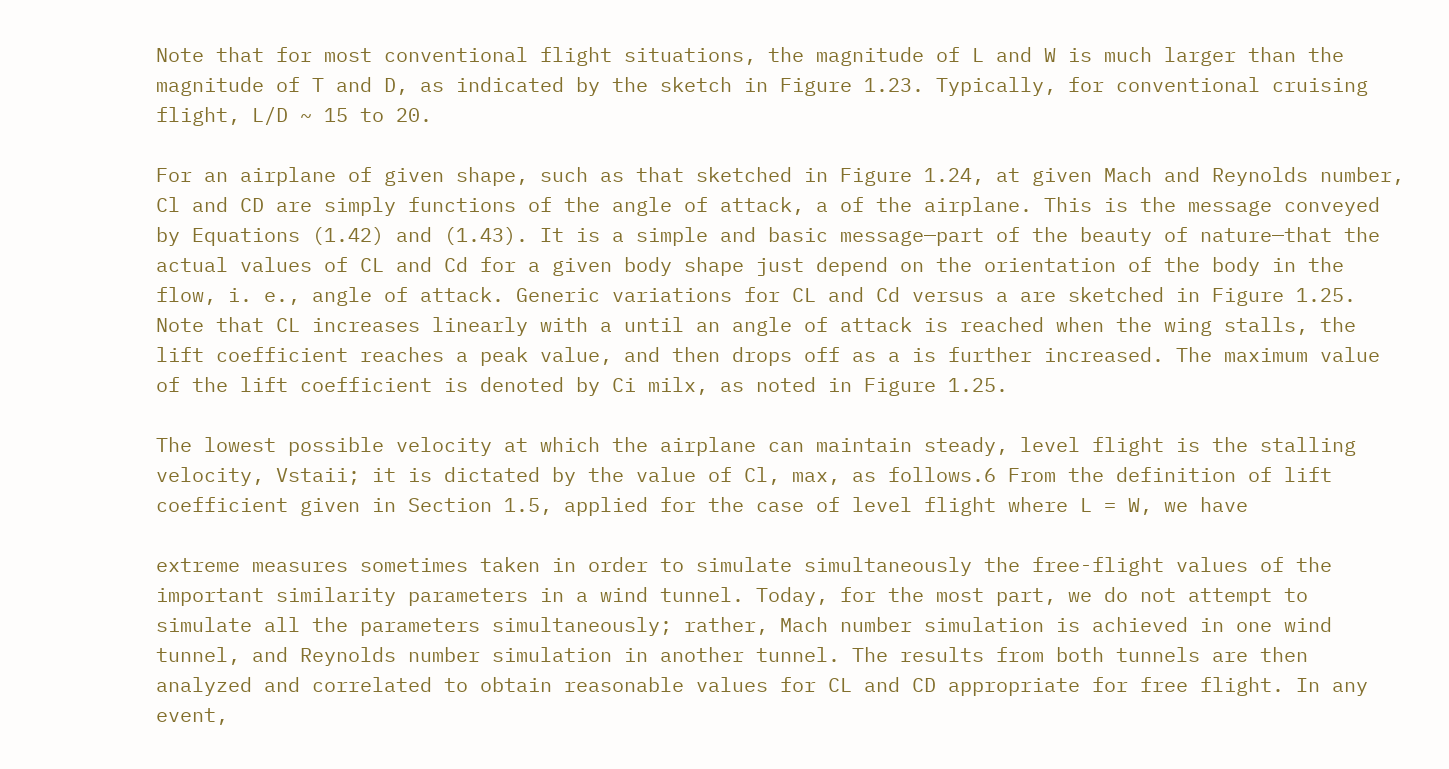Note that for most conventional flight situations, the magnitude of L and W is much larger than the magnitude of T and D, as indicated by the sketch in Figure 1.23. Typically, for conventional cruising flight, L/D ~ 15 to 20.

For an airplane of given shape, such as that sketched in Figure 1.24, at given Mach and Reynolds number, Cl and CD are simply functions of the angle of attack, a of the airplane. This is the message conveyed by Equations (1.42) and (1.43). It is a simple and basic message—part of the beauty of nature—that the actual values of CL and Cd for a given body shape just depend on the orientation of the body in the flow, i. e., angle of attack. Generic variations for CL and Cd versus a are sketched in Figure 1.25. Note that CL increases linearly with a until an angle of attack is reached when the wing stalls, the lift coefficient reaches a peak value, and then drops off as a is further increased. The maximum value of the lift coefficient is denoted by Ci milx, as noted in Figure 1.25.

The lowest possible velocity at which the airplane can maintain steady, level flight is the stalling velocity, Vstaii; it is dictated by the value of Cl, max, as follows.6 From the definition of lift coefficient given in Section 1.5, applied for the case of level flight where L = W, we have

extreme measures sometimes taken in order to simulate simultaneously the free-flight values of the important similarity parameters in a wind tunnel. Today, for the most part, we do not attempt to simulate all the parameters simultaneously; rather, Mach number simulation is achieved in one wind tunnel, and Reynolds number simulation in another tunnel. The results from both tunnels are then analyzed and correlated to obtain reasonable values for CL and CD appropriate for free flight. In any event,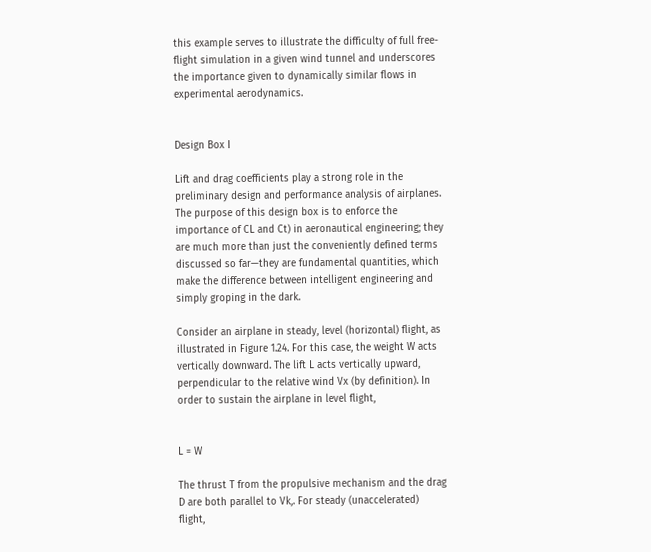this example serves to illustrate the difficulty of full free-flight simulation in a given wind tunnel and underscores the importance given to dynamically similar flows in experimental aerodynamics.


Design Box I

Lift and drag coefficients play a strong role in the preliminary design and performance analysis of airplanes. The purpose of this design box is to enforce the importance of CL and Ct) in aeronautical engineering; they are much more than just the conveniently defined terms discussed so far—they are fundamental quantities, which make the difference between intelligent engineering and simply groping in the dark.

Consider an airplane in steady, level (horizontal) flight, as illustrated in Figure 1.24. For this case, the weight W acts vertically downward. The lift L acts vertically upward, perpendicular to the relative wind Vx (by definition). In order to sustain the airplane in level flight,


L = W

The thrust T from the propulsive mechanism and the drag D are both parallel to Vk,. For steady (unaccelerated) flight,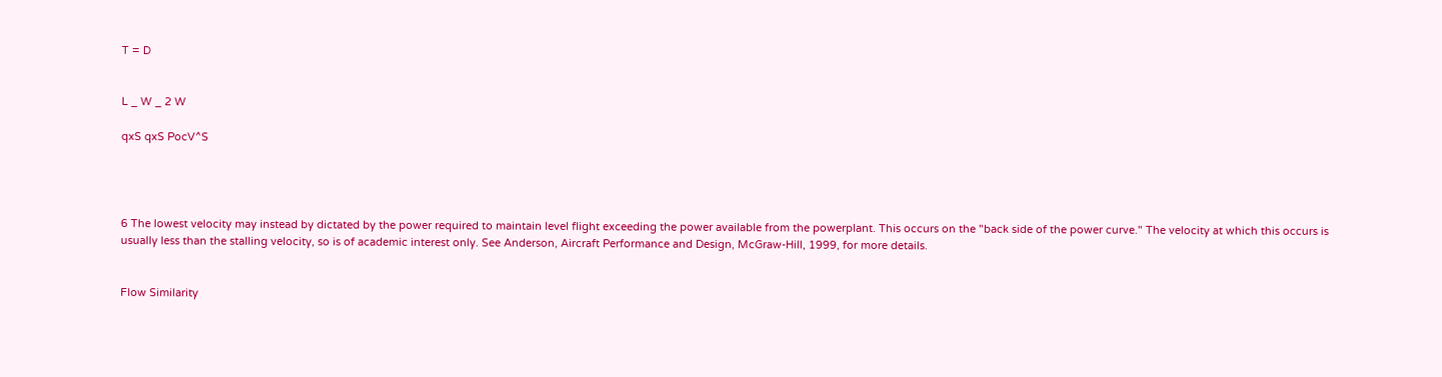T = D


L _ W _ 2 W

qxS qxS PocV^S




6 The lowest velocity may instead by dictated by the power required to maintain level flight exceeding the power available from the powerplant. This occurs on the "back side of the power curve." The velocity at which this occurs is usually less than the stalling velocity, so is of academic interest only. See Anderson, Aircraft Performance and Design, McGraw-Hill, 1999, for more details.


Flow Similarity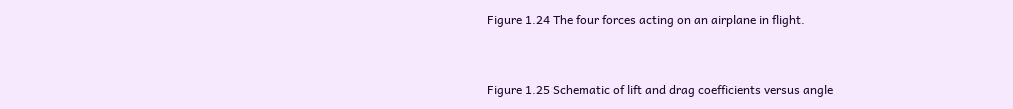Figure 1.24 The four forces acting on an airplane in flight.



Figure 1.25 Schematic of lift and drag coefficients versus angle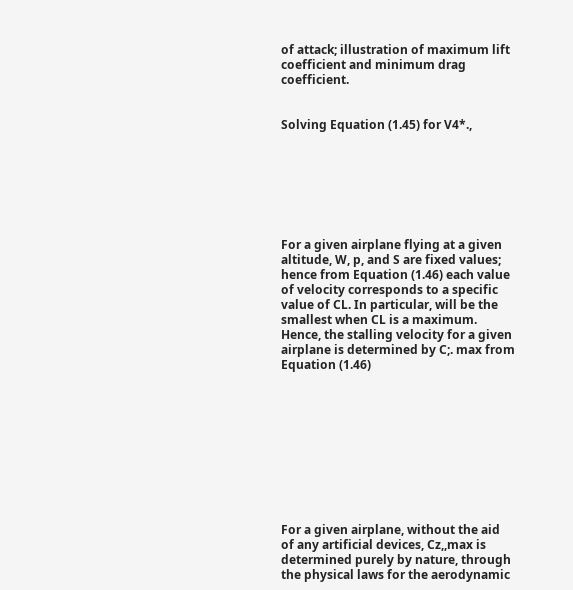of attack; illustration of maximum lift coefficient and minimum drag coefficient.


Solving Equation (1.45) for V4*.,







For a given airplane flying at a given altitude, W, p, and S are fixed values; hence from Equation (1.46) each value of velocity corresponds to a specific value of CL. In particular, will be the smallest when CL is a maximum. Hence, the stalling velocity for a given airplane is determined by C;. max from Equation (1.46)










For a given airplane, without the aid of any artificial devices, Cz,,max is determined purely by nature, through the physical laws for the aerodynamic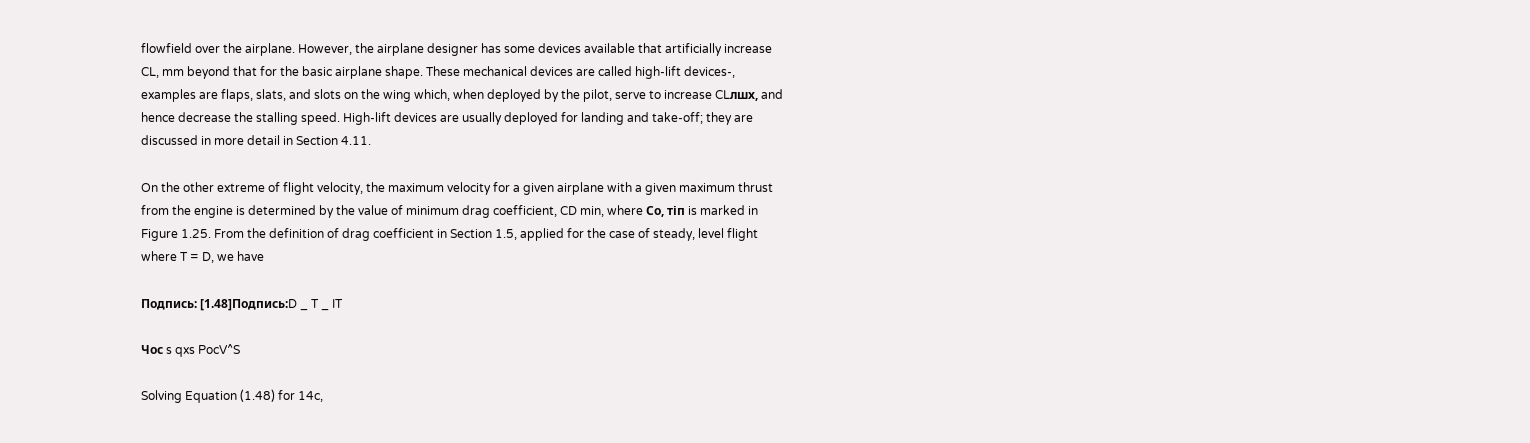flowfield over the airplane. However, the airplane designer has some devices available that artificially increase CL, mm beyond that for the basic airplane shape. These mechanical devices are called high-lift devices-, examples are flaps, slats, and slots on the wing which, when deployed by the pilot, serve to increase CLлшх, and hence decrease the stalling speed. High-lift devices are usually deployed for landing and take-off; they are discussed in more detail in Section 4.11.

On the other extreme of flight velocity, the maximum velocity for a given airplane with a given maximum thrust from the engine is determined by the value of minimum drag coefficient, CD min, where Со, тіп is marked in Figure 1.25. From the definition of drag coefficient in Section 1.5, applied for the case of steady, level flight where T = D, we have

Подпись: [1.48]Подпись:D _ T _ IT

Чос s qxs PocV^S

Solving Equation (1.48) for 14c,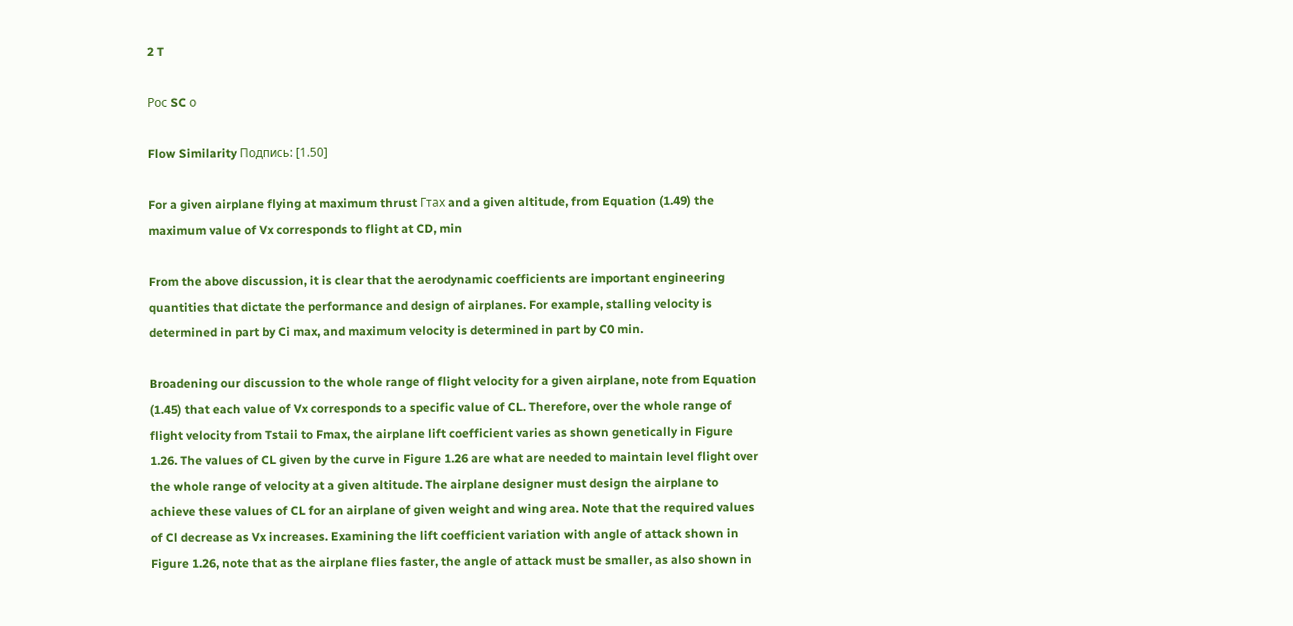2 T

Рос SC о

Flow Similarity Подпись: [1.50]

For a given airplane flying at maximum thrust Гтах and a given altitude, from Equation (1.49) the maximum value of Vx corresponds to flight at CD, min

From the above discussion, it is clear that the aerodynamic coefficients are important engineering quantities that dictate the performance and design of airplanes. For example, stalling velocity is determined in part by Ci max, and maximum velocity is determined in part by C0 min.

Broadening our discussion to the whole range of flight velocity for a given airplane, note from Equation (1.45) that each value of Vx corresponds to a specific value of CL. Therefore, over the whole range of flight velocity from Tstaii to Fmax, the airplane lift coefficient varies as shown genetically in Figure 1.26. The values of CL given by the curve in Figure 1.26 are what are needed to maintain level flight over the whole range of velocity at a given altitude. The airplane designer must design the airplane to achieve these values of CL for an airplane of given weight and wing area. Note that the required values of Cl decrease as Vx increases. Examining the lift coefficient variation with angle of attack shown in Figure 1.26, note that as the airplane flies faster, the angle of attack must be smaller, as also shown in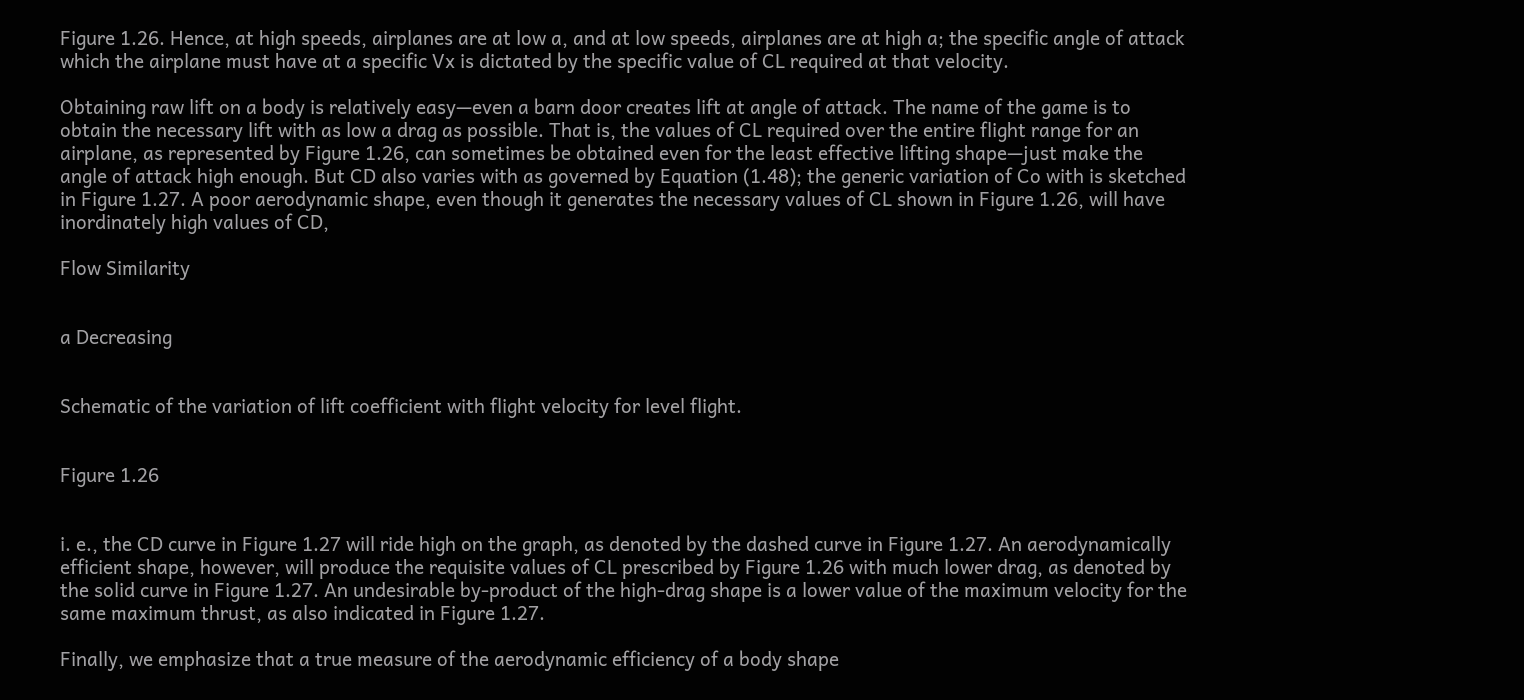Figure 1.26. Hence, at high speeds, airplanes are at low a, and at low speeds, airplanes are at high a; the specific angle of attack which the airplane must have at a specific Vx is dictated by the specific value of CL required at that velocity.

Obtaining raw lift on a body is relatively easy—even a barn door creates lift at angle of attack. The name of the game is to obtain the necessary lift with as low a drag as possible. That is, the values of CL required over the entire flight range for an airplane, as represented by Figure 1.26, can sometimes be obtained even for the least effective lifting shape—just make the angle of attack high enough. But CD also varies with as governed by Equation (1.48); the generic variation of Co with is sketched in Figure 1.27. A poor aerodynamic shape, even though it generates the necessary values of CL shown in Figure 1.26, will have inordinately high values of CD,

Flow Similarity


a Decreasing


Schematic of the variation of lift coefficient with flight velocity for level flight.


Figure 1.26


i. e., the CD curve in Figure 1.27 will ride high on the graph, as denoted by the dashed curve in Figure 1.27. An aerodynamically efficient shape, however, will produce the requisite values of CL prescribed by Figure 1.26 with much lower drag, as denoted by the solid curve in Figure 1.27. An undesirable by-product of the high-drag shape is a lower value of the maximum velocity for the same maximum thrust, as also indicated in Figure 1.27.

Finally, we emphasize that a true measure of the aerodynamic efficiency of a body shape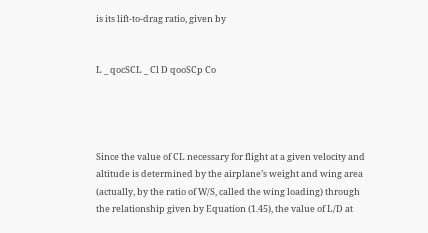is its lift-to-drag ratio, given by


L _ qocSCL _ Cl D qooSCp Co




Since the value of CL necessary for flight at a given velocity and altitude is determined by the airplane’s weight and wing area (actually, by the ratio of W/S, called the wing loading) through the relationship given by Equation (1.45), the value of L/D at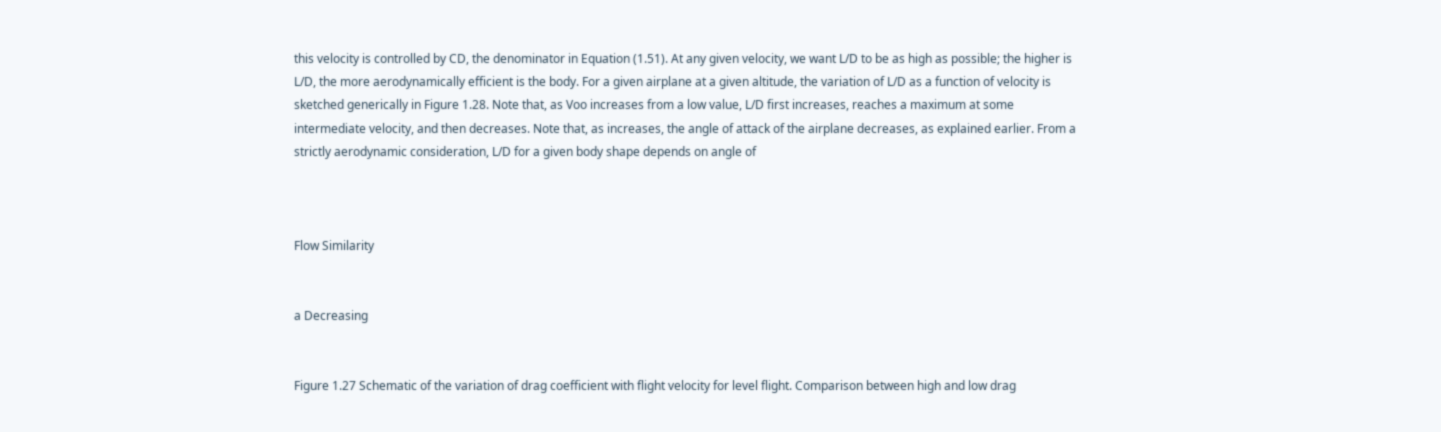this velocity is controlled by CD, the denominator in Equation (1.51). At any given velocity, we want L/D to be as high as possible; the higher is L/D, the more aerodynamically efficient is the body. For a given airplane at a given altitude, the variation of L/D as a function of velocity is sketched generically in Figure 1.28. Note that, as Voo increases from a low value, L/D first increases, reaches a maximum at some intermediate velocity, and then decreases. Note that, as increases, the angle of attack of the airplane decreases, as explained earlier. From a strictly aerodynamic consideration, L/D for a given body shape depends on angle of



Flow Similarity


a Decreasing


Figure 1.27 Schematic of the variation of drag coefficient with flight velocity for level flight. Comparison between high and low drag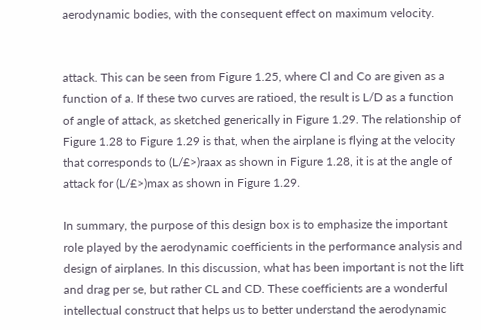aerodynamic bodies, with the consequent effect on maximum velocity.


attack. This can be seen from Figure 1.25, where Cl and Co are given as a function of a. If these two curves are ratioed, the result is L/D as a function of angle of attack, as sketched generically in Figure 1.29. The relationship of Figure 1.28 to Figure 1.29 is that, when the airplane is flying at the velocity that corresponds to (L/£>)raax as shown in Figure 1.28, it is at the angle of attack for (L/£>)max as shown in Figure 1.29.

In summary, the purpose of this design box is to emphasize the important role played by the aerodynamic coefficients in the performance analysis and design of airplanes. In this discussion, what has been important is not the lift and drag per se, but rather CL and CD. These coefficients are a wonderful intellectual construct that helps us to better understand the aerodynamic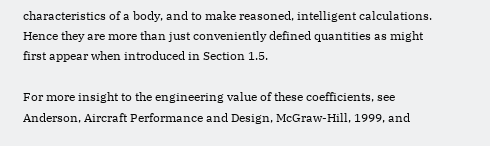characteristics of a body, and to make reasoned, intelligent calculations. Hence they are more than just conveniently defined quantities as might first appear when introduced in Section 1.5.

For more insight to the engineering value of these coefficients, see Anderson, Aircraft Performance and Design, McGraw-Hill, 1999, and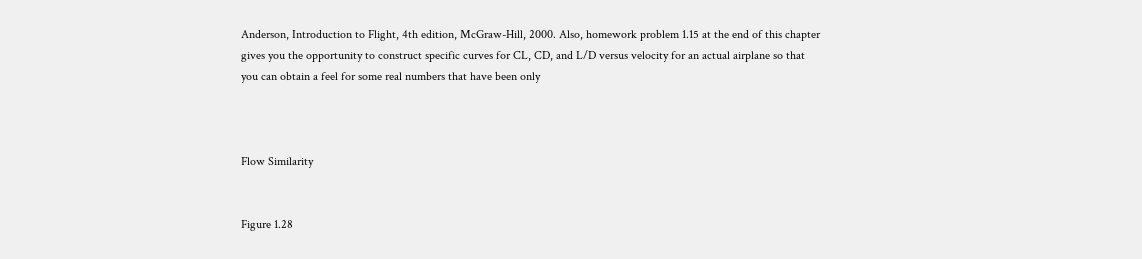Anderson, Introduction to Flight, 4th edition, McGraw-Hill, 2000. Also, homework problem 1.15 at the end of this chapter gives you the opportunity to construct specific curves for CL, CD, and L/D versus velocity for an actual airplane so that you can obtain a feel for some real numbers that have been only



Flow Similarity


Figure 1.28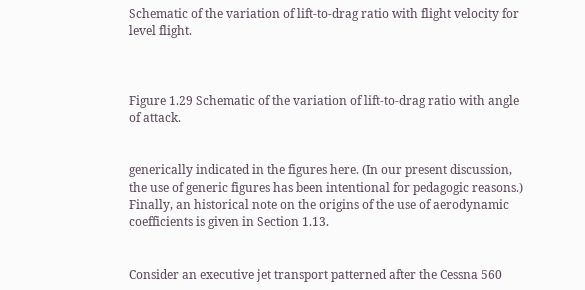Schematic of the variation of lift-to-drag ratio with flight velocity for level flight.



Figure 1.29 Schematic of the variation of lift-to-drag ratio with angle of attack.


generically indicated in the figures here. (In our present discussion, the use of generic figures has been intentional for pedagogic reasons.) Finally, an historical note on the origins of the use of aerodynamic coefficients is given in Section 1.13.


Consider an executive jet transport patterned after the Cessna 560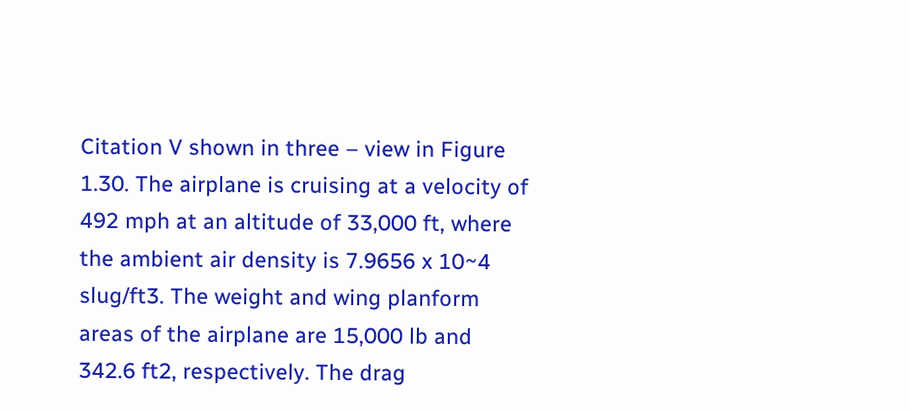Citation V shown in three – view in Figure 1.30. The airplane is cruising at a velocity of 492 mph at an altitude of 33,000 ft, where the ambient air density is 7.9656 x 10~4 slug/ft3. The weight and wing planform areas of the airplane are 15,000 lb and 342.6 ft2, respectively. The drag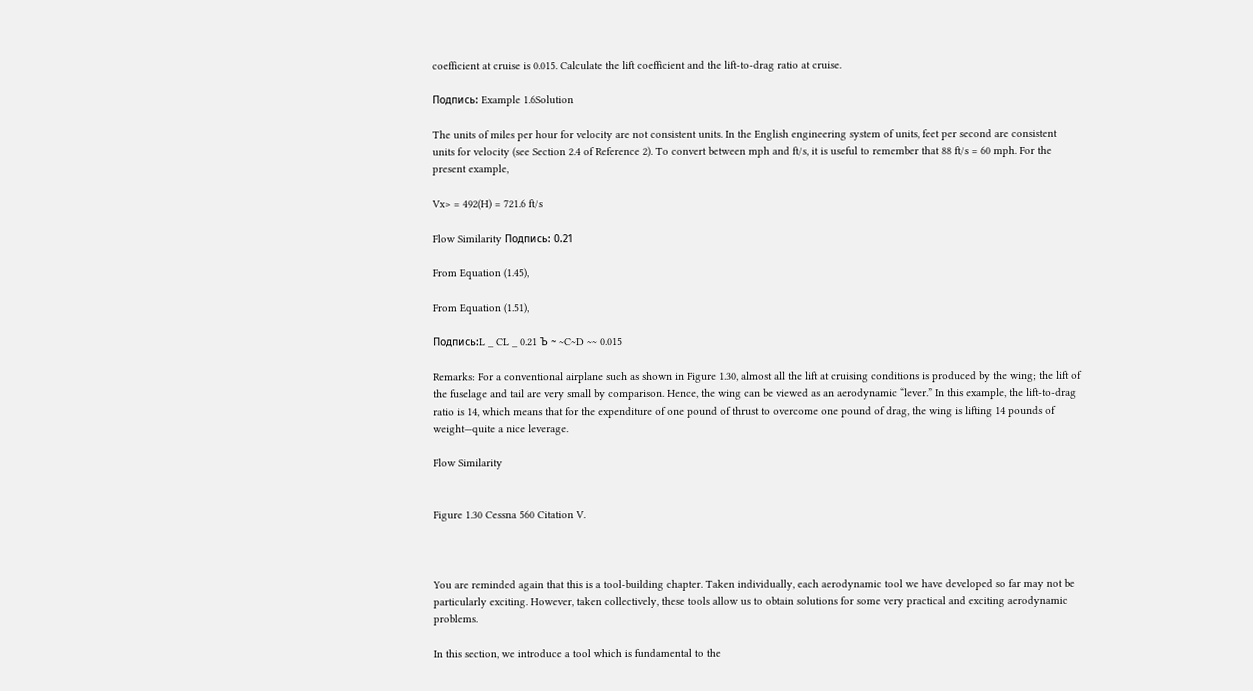coefficient at cruise is 0.015. Calculate the lift coefficient and the lift-to-drag ratio at cruise.

Подпись: Example 1.6Solution

The units of miles per hour for velocity are not consistent units. In the English engineering system of units, feet per second are consistent units for velocity (see Section 2.4 of Reference 2). To convert between mph and ft/s, it is useful to remember that 88 ft/s = 60 mph. For the present example,

Vx> = 492(H) = 721.6 ft/s

Flow Similarity Подпись: 0.21

From Equation (1.45),

From Equation (1.51),

Подпись:L _ CL _ 0.21 Ъ ~ ~C~D ~~ 0.015

Remarks: For a conventional airplane such as shown in Figure 1.30, almost all the lift at cruising conditions is produced by the wing; the lift of the fuselage and tail are very small by comparison. Hence, the wing can be viewed as an aerodynamic “lever.” In this example, the lift-to-drag ratio is 14, which means that for the expenditure of one pound of thrust to overcome one pound of drag, the wing is lifting 14 pounds of weight—quite a nice leverage.

Flow Similarity


Figure 1.30 Cessna 560 Citation V.



You are reminded again that this is a tool-building chapter. Taken individually, each aerodynamic tool we have developed so far may not be particularly exciting. However, taken collectively, these tools allow us to obtain solutions for some very practical and exciting aerodynamic problems.

In this section, we introduce a tool which is fundamental to the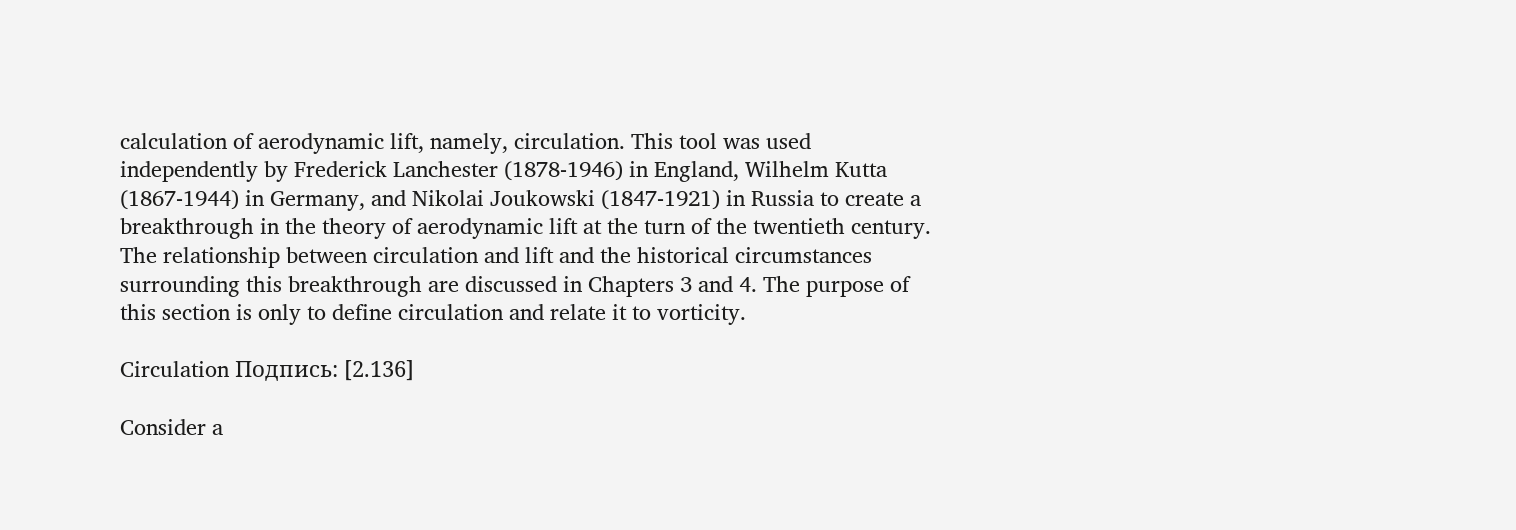calculation of aerodynamic lift, namely, circulation. This tool was used independently by Frederick Lanchester (1878-1946) in England, Wilhelm Kutta (1867-1944) in Germany, and Nikolai Joukowski (1847-1921) in Russia to create a breakthrough in the theory of aerodynamic lift at the turn of the twentieth century. The relationship between circulation and lift and the historical circumstances surrounding this breakthrough are discussed in Chapters 3 and 4. The purpose of this section is only to define circulation and relate it to vorticity.

Circulation Подпись: [2.136]

Consider a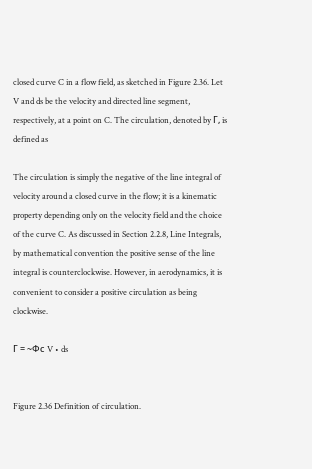closed curve C in a flow field, as sketched in Figure 2.36. Let V and ds be the velocity and directed line segment, respectively, at a point on C. The circulation, denoted by Г, is defined as

The circulation is simply the negative of the line integral of velocity around a closed curve in the flow; it is a kinematic property depending only on the velocity field and the choice of the curve C. As discussed in Section 2.2.8, Line Integrals, by mathematical convention the positive sense of the line integral is counterclockwise. However, in aerodynamics, it is convenient to consider a positive circulation as being clockwise.

Г = ~Фс V • ds


Figure 2.36 Definition of circulation.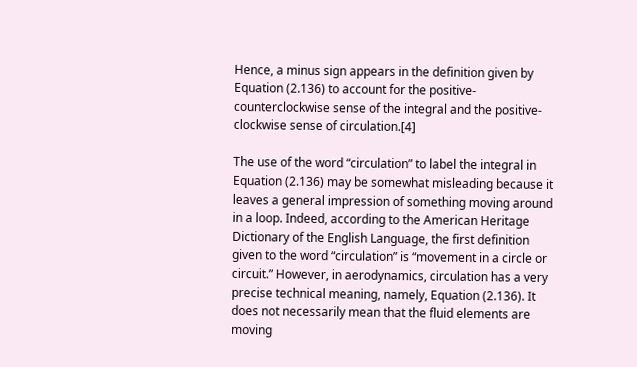Hence, a minus sign appears in the definition given by Equation (2.136) to account for the positive-counterclockwise sense of the integral and the positive-clockwise sense of circulation.[4]

The use of the word “circulation” to label the integral in Equation (2.136) may be somewhat misleading because it leaves a general impression of something moving around in a loop. Indeed, according to the American Heritage Dictionary of the English Language, the first definition given to the word “circulation” is “movement in a circle or circuit.” However, in aerodynamics, circulation has a very precise technical meaning, namely, Equation (2.136). It does not necessarily mean that the fluid elements are moving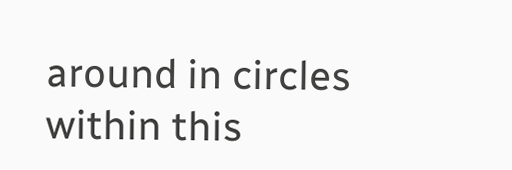around in circles within this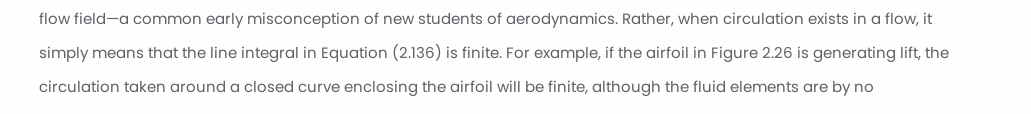flow field—a common early misconception of new students of aerodynamics. Rather, when circulation exists in a flow, it simply means that the line integral in Equation (2.136) is finite. For example, if the airfoil in Figure 2.26 is generating lift, the circulation taken around a closed curve enclosing the airfoil will be finite, although the fluid elements are by no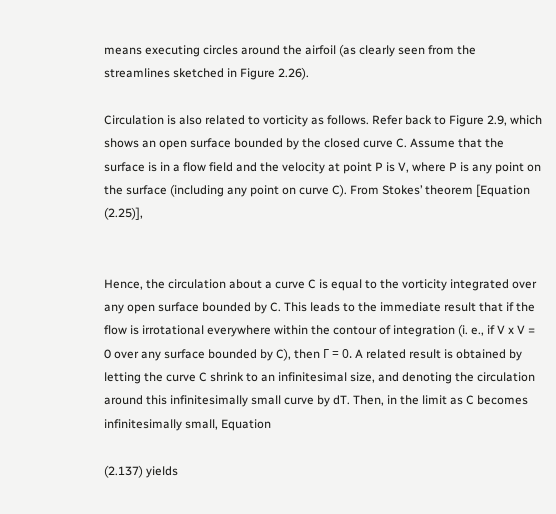means executing circles around the airfoil (as clearly seen from the streamlines sketched in Figure 2.26).

Circulation is also related to vorticity as follows. Refer back to Figure 2.9, which shows an open surface bounded by the closed curve C. Assume that the surface is in a flow field and the velocity at point P is V, where P is any point on the surface (including any point on curve C). From Stokes’ theorem [Equation (2.25)],


Hence, the circulation about a curve C is equal to the vorticity integrated over any open surface bounded by C. This leads to the immediate result that if the flow is irrotational everywhere within the contour of integration (i. e., if V x V = 0 over any surface bounded by C), then Г = 0. A related result is obtained by letting the curve C shrink to an infinitesimal size, and denoting the circulation around this infinitesimally small curve by dT. Then, in the limit as C becomes infinitesimally small, Equation

(2.137) yields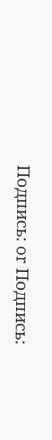Подпись: or Подпись: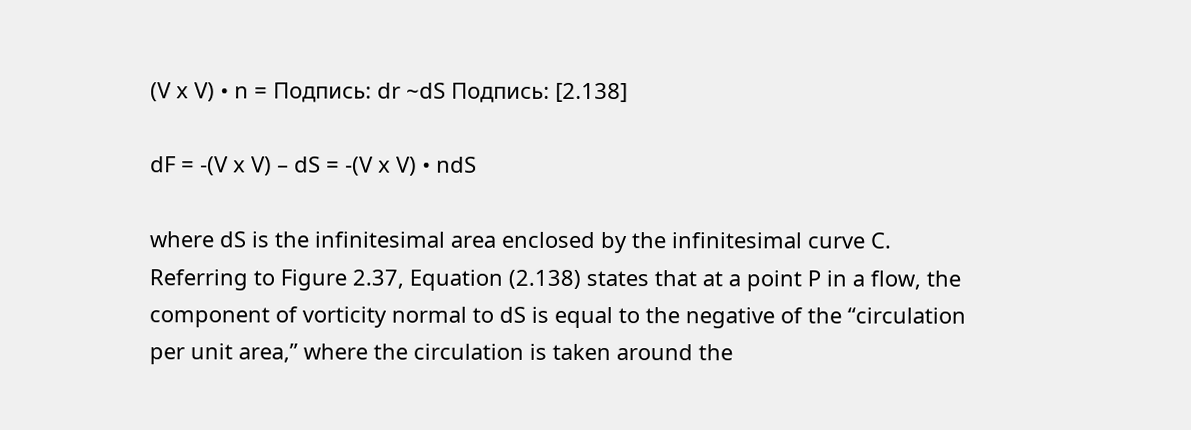(V x V) • n = Подпись: dr ~dS Подпись: [2.138]

dF = -(V x V) – dS = -(V x V) • ndS

where dS is the infinitesimal area enclosed by the infinitesimal curve C. Referring to Figure 2.37, Equation (2.138) states that at a point P in a flow, the component of vorticity normal to dS is equal to the negative of the “circulation per unit area,” where the circulation is taken around the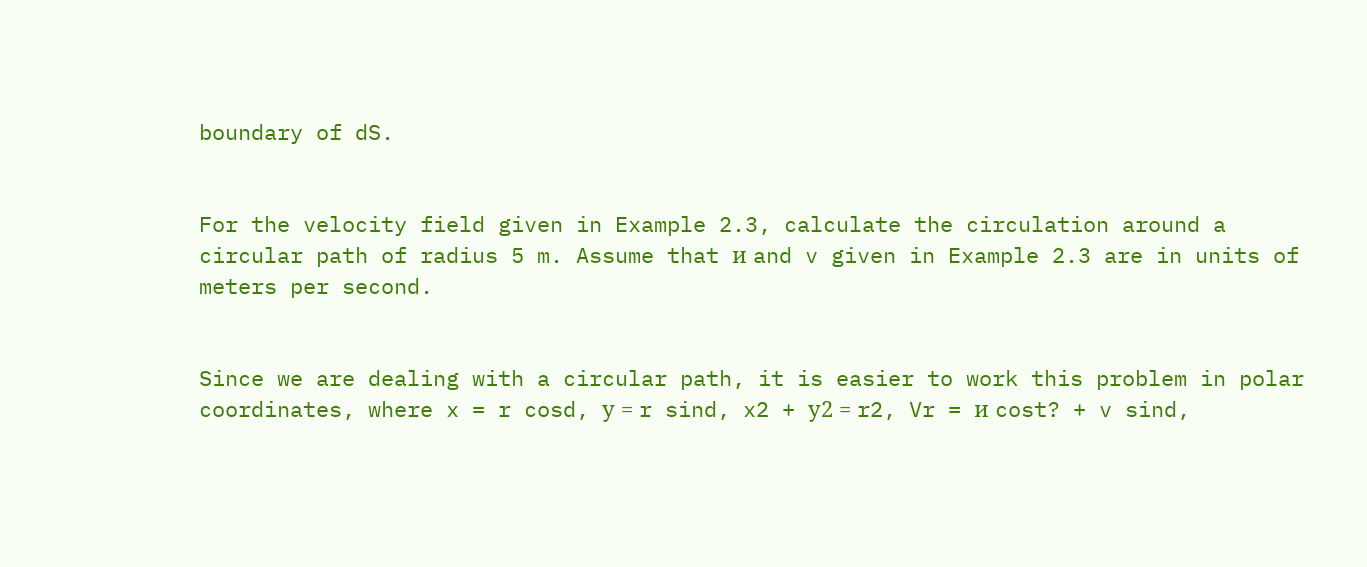boundary of dS.


For the velocity field given in Example 2.3, calculate the circulation around a circular path of radius 5 m. Assume that и and v given in Example 2.3 are in units of meters per second.


Since we are dealing with a circular path, it is easier to work this problem in polar coordinates, where x = r cosd, у = r sind, x2 + у2 = r2, Vr = и cost? + v sind,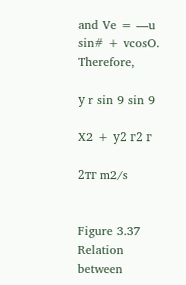and Ve = —u sin# + vcosO. Therefore,

у r sin 9 sin 9

X2 + у2 г2 г

2тг m2/s


Figure 3.37 Relation between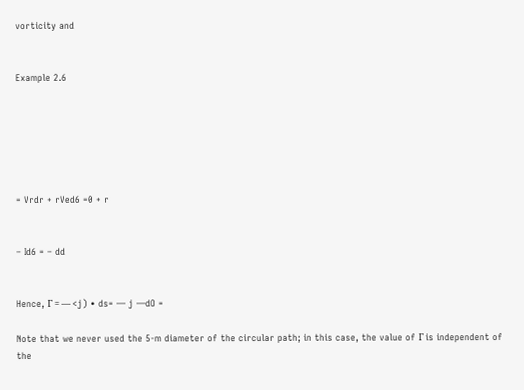vorticity and


Example 2.6






= Vrdr + rVed6 =0 + r


– Id6 = – dd


Hence, Г = — <j) • ds= — j —dO =

Note that we never used the 5-m diameter of the circular path; in this case, the value of Г is independent of the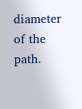diameter of the path.